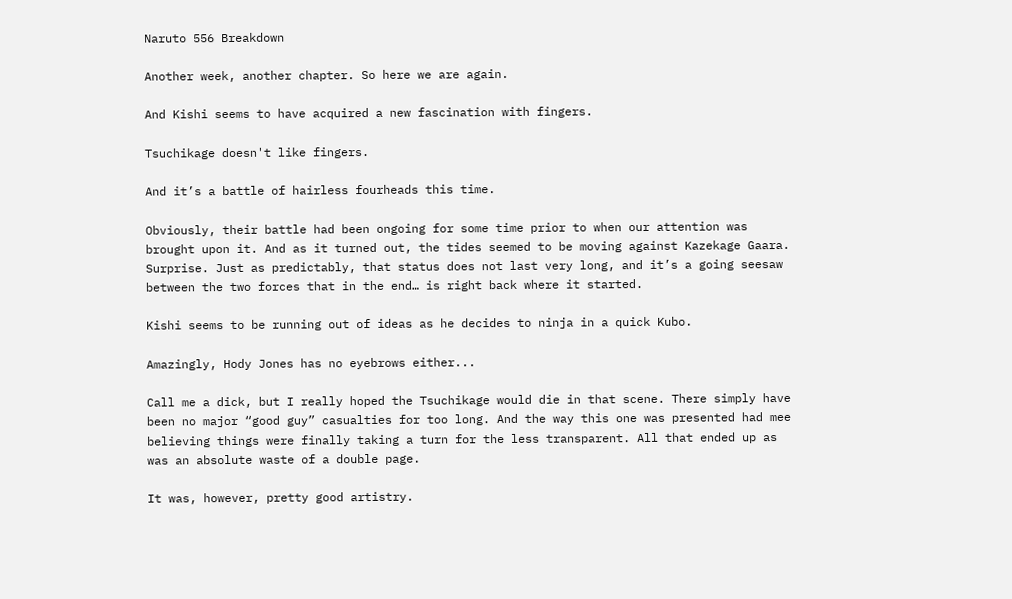Naruto 556 Breakdown

Another week, another chapter. So here we are again.

And Kishi seems to have acquired a new fascination with fingers.

Tsuchikage doesn't like fingers.

And it’s a battle of hairless fourheads this time.

Obviously, their battle had been ongoing for some time prior to when our attention was brought upon it. And as it turned out, the tides seemed to be moving against Kazekage Gaara. Surprise. Just as predictably, that status does not last very long, and it’s a going seesaw between the two forces that in the end… is right back where it started.

Kishi seems to be running out of ideas as he decides to ninja in a quick Kubo.

Amazingly, Hody Jones has no eyebrows either...

Call me a dick, but I really hoped the Tsuchikage would die in that scene. There simply have been no major “good guy” casualties for too long. And the way this one was presented had mee believing things were finally taking a turn for the less transparent. All that ended up as was an absolute waste of a double page.

It was, however, pretty good artistry.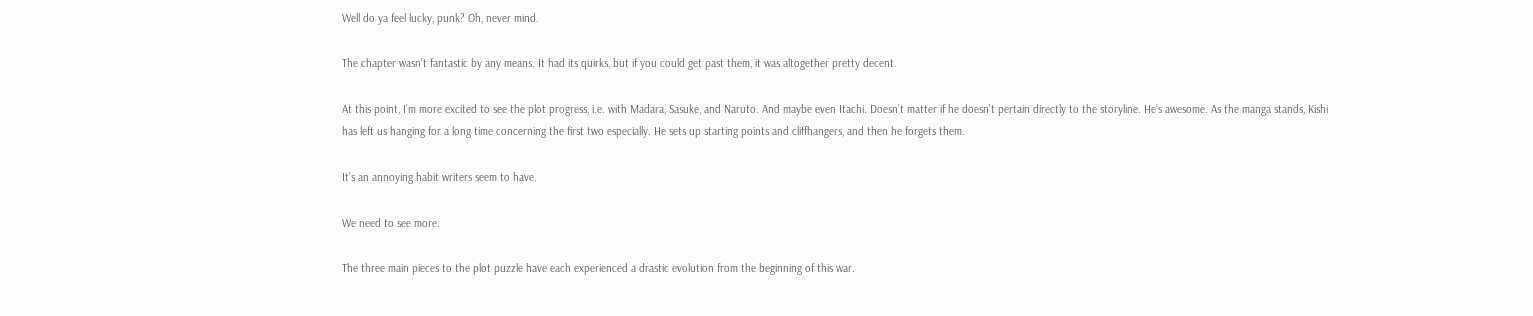Well do ya feel lucky, punk? Oh, never mind.

The chapter wasn’t fantastic by any means. It had its quirks, but if you could get past them, it was altogether pretty decent.

At this point, I’m more excited to see the plot progress, i.e. with Madara, Sasuke, and Naruto. And maybe even Itachi. Doesn’t matter if he doesn’t pertain directly to the storyline. He’s awesome. As the manga stands, Kishi has left us hanging for a long time concerning the first two especially. He sets up starting points and cliffhangers, and then he forgets them.

It’s an annoying habit writers seem to have.

We need to see more.

The three main pieces to the plot puzzle have each experienced a drastic evolution from the beginning of this war.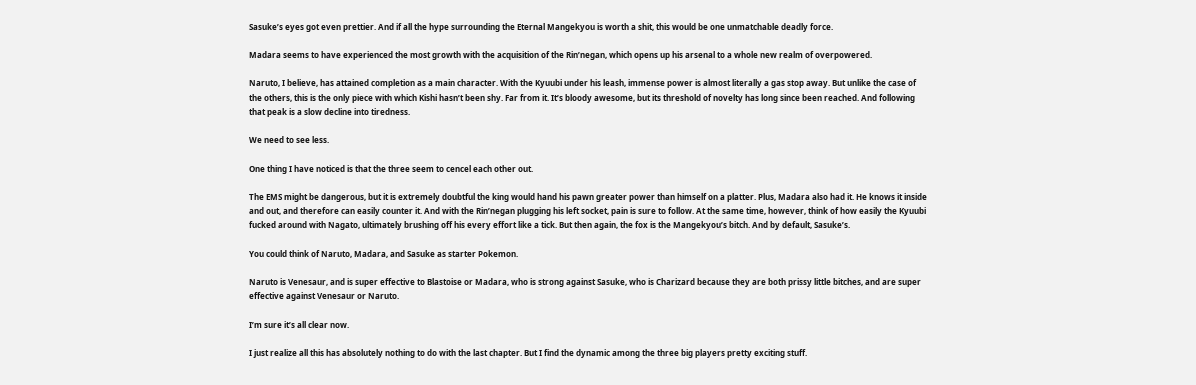Sasuke’s eyes got even prettier. And if all the hype surrounding the Eternal Mangekyou is worth a shit, this would be one unmatchable deadly force.

Madara seems to have experienced the most growth with the acquisition of the Rin’negan, which opens up his arsenal to a whole new realm of overpowered.

Naruto, I believe, has attained completion as a main character. With the Kyuubi under his leash, immense power is almost literally a gas stop away. But unlike the case of the others, this is the only piece with which Kishi hasn’t been shy. Far from it. It’s bloody awesome, but its threshold of novelty has long since been reached. And following that peak is a slow decline into tiredness.

We need to see less.

One thing I have noticed is that the three seem to cencel each other out.

The EMS might be dangerous, but it is extremely doubtful the king would hand his pawn greater power than himself on a platter. Plus, Madara also had it. He knows it inside and out, and therefore can easily counter it. And with the Rin’negan plugging his left socket, pain is sure to follow. At the same time, however, think of how easily the Kyuubi fucked around with Nagato, ultimately brushing off his every effort like a tick. But then again, the fox is the Mangekyou’s bitch. And by default, Sasuke’s.

You could think of Naruto, Madara, and Sasuke as starter Pokemon.

Naruto is Venesaur, and is super effective to Blastoise or Madara, who is strong against Sasuke, who is Charizard because they are both prissy little bitches, and are super effective against Venesaur or Naruto.

I’m sure it’s all clear now.

I just realize all this has absolutely nothing to do with the last chapter. But I find the dynamic among the three big players pretty exciting stuff.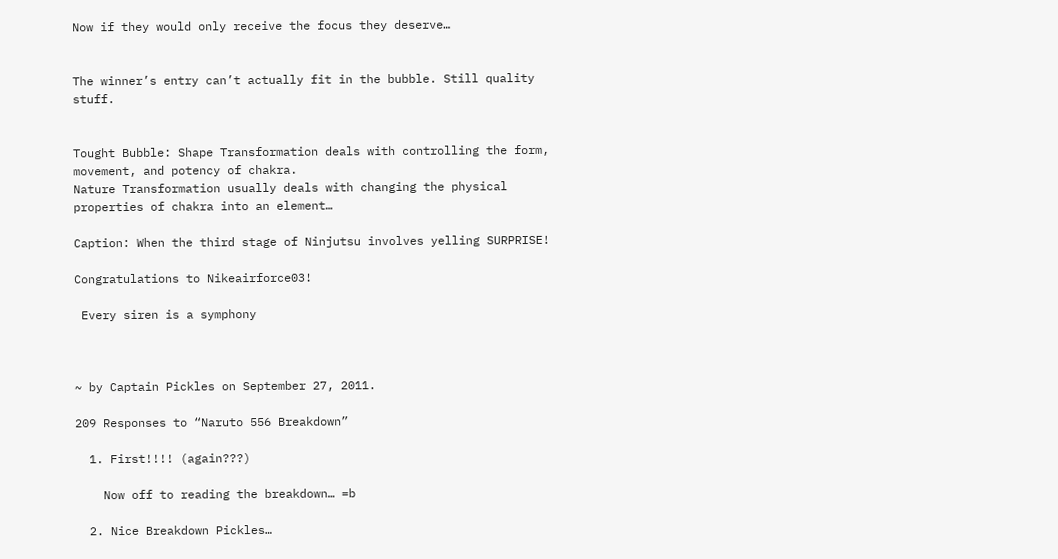Now if they would only receive the focus they deserve…


The winner’s entry can’t actually fit in the bubble. Still quality stuff.


Tought Bubble: Shape Transformation deals with controlling the form, movement, and potency of chakra.
Nature Transformation usually deals with changing the physical properties of chakra into an element…

Caption: When the third stage of Ninjutsu involves yelling SURPRISE!

Congratulations to Nikeairforce03!

 Every siren is a symphony



~ by Captain Pickles on September 27, 2011.

209 Responses to “Naruto 556 Breakdown”

  1. First!!!! (again???)

    Now off to reading the breakdown… =b

  2. Nice Breakdown Pickles…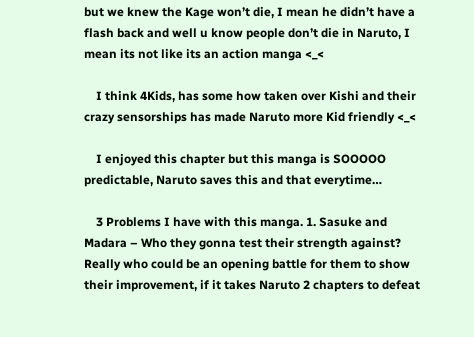but we knew the Kage won’t die, I mean he didn’t have a flash back and well u know people don’t die in Naruto, I mean its not like its an action manga <_<

    I think 4Kids, has some how taken over Kishi and their crazy sensorships has made Naruto more Kid friendly <_<

    I enjoyed this chapter but this manga is SOOOOO predictable, Naruto saves this and that everytime…

    3 Problems I have with this manga. 1. Sasuke and Madara – Who they gonna test their strength against? Really who could be an opening battle for them to show their improvement, if it takes Naruto 2 chapters to defeat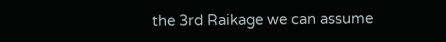the 3rd Raikage we can assume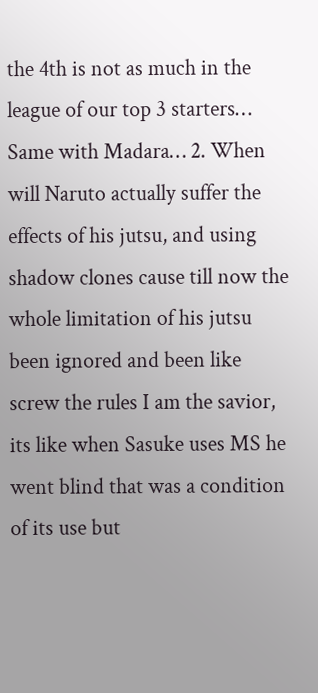the 4th is not as much in the league of our top 3 starters… Same with Madara… 2. When will Naruto actually suffer the effects of his jutsu, and using shadow clones cause till now the whole limitation of his jutsu been ignored and been like screw the rules I am the savior, its like when Sasuke uses MS he went blind that was a condition of its use but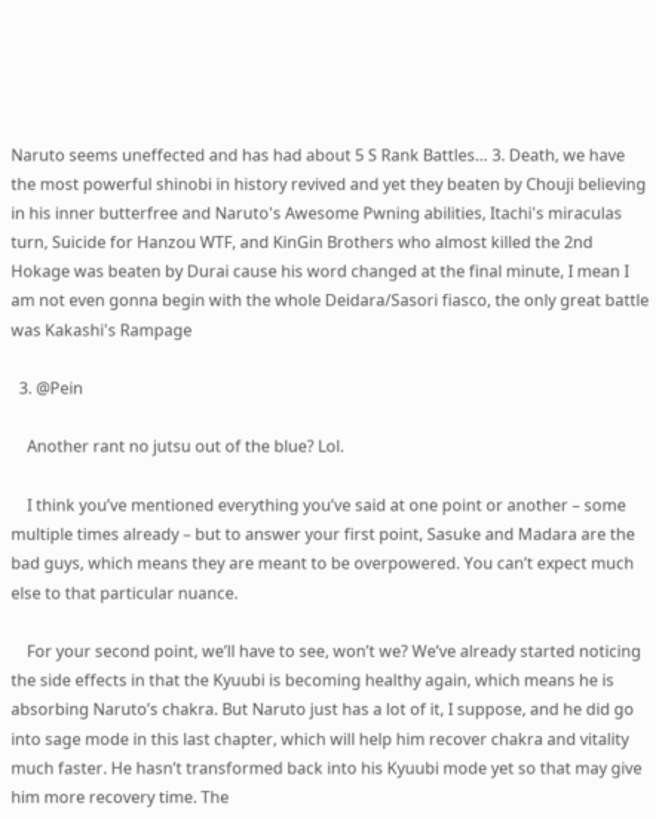Naruto seems uneffected and has had about 5 S Rank Battles… 3. Death, we have the most powerful shinobi in history revived and yet they beaten by Chouji believing in his inner butterfree and Naruto's Awesome Pwning abilities, Itachi's miraculas turn, Suicide for Hanzou WTF, and KinGin Brothers who almost killed the 2nd Hokage was beaten by Durai cause his word changed at the final minute, I mean I am not even gonna begin with the whole Deidara/Sasori fiasco, the only great battle was Kakashi's Rampage

  3. @Pein

    Another rant no jutsu out of the blue? Lol.

    I think you’ve mentioned everything you’ve said at one point or another – some multiple times already – but to answer your first point, Sasuke and Madara are the bad guys, which means they are meant to be overpowered. You can’t expect much else to that particular nuance.

    For your second point, we’ll have to see, won’t we? We’ve already started noticing the side effects in that the Kyuubi is becoming healthy again, which means he is absorbing Naruto’s chakra. But Naruto just has a lot of it, I suppose, and he did go into sage mode in this last chapter, which will help him recover chakra and vitality much faster. He hasn’t transformed back into his Kyuubi mode yet so that may give him more recovery time. The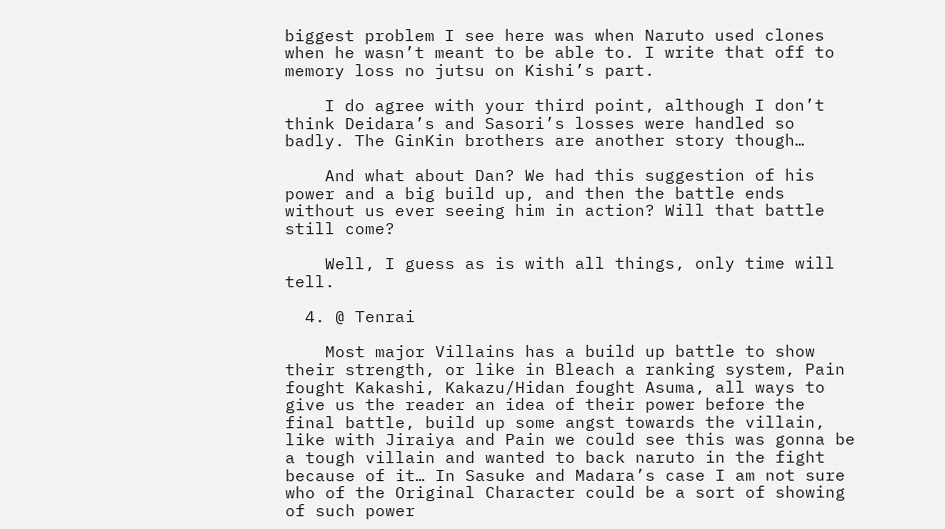biggest problem I see here was when Naruto used clones when he wasn’t meant to be able to. I write that off to memory loss no jutsu on Kishi’s part.

    I do agree with your third point, although I don’t think Deidara’s and Sasori’s losses were handled so badly. The GinKin brothers are another story though…

    And what about Dan? We had this suggestion of his power and a big build up, and then the battle ends without us ever seeing him in action? Will that battle still come?

    Well, I guess as is with all things, only time will tell.

  4. @ Tenrai

    Most major Villains has a build up battle to show their strength, or like in Bleach a ranking system, Pain fought Kakashi, Kakazu/Hidan fought Asuma, all ways to give us the reader an idea of their power before the final battle, build up some angst towards the villain, like with Jiraiya and Pain we could see this was gonna be a tough villain and wanted to back naruto in the fight because of it… In Sasuke and Madara’s case I am not sure who of the Original Character could be a sort of showing of such power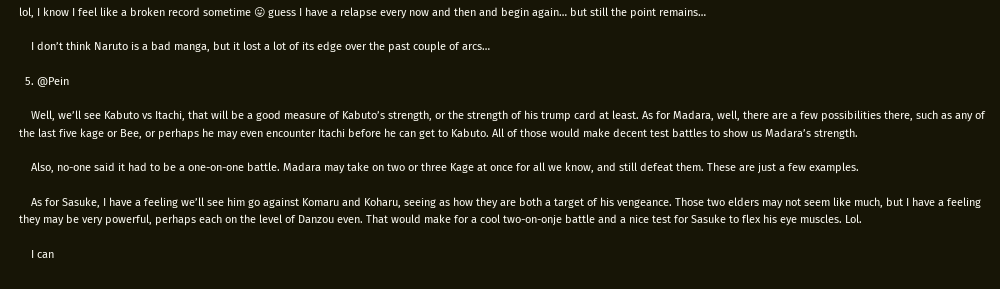lol, I know I feel like a broken record sometime 😛 guess I have a relapse every now and then and begin again… but still the point remains…

    I don’t think Naruto is a bad manga, but it lost a lot of its edge over the past couple of arcs…

  5. @Pein

    Well, we’ll see Kabuto vs Itachi, that will be a good measure of Kabuto’s strength, or the strength of his trump card at least. As for Madara, well, there are a few possibilities there, such as any of the last five kage or Bee, or perhaps he may even encounter Itachi before he can get to Kabuto. All of those would make decent test battles to show us Madara’s strength.

    Also, no-one said it had to be a one-on-one battle. Madara may take on two or three Kage at once for all we know, and still defeat them. These are just a few examples.

    As for Sasuke, I have a feeling we’ll see him go against Komaru and Koharu, seeing as how they are both a target of his vengeance. Those two elders may not seem like much, but I have a feeling they may be very powerful, perhaps each on the level of Danzou even. That would make for a cool two-on-onje battle and a nice test for Sasuke to flex his eye muscles. Lol.

    I can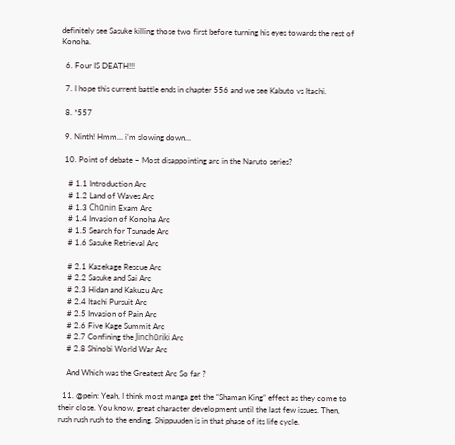definitely see Sasuke killing those two first before turning his eyes towards the rest of Konoha.

  6. Four IS DEATH!!!

  7. I hope this current battle ends in chapter 556 and we see Kabuto vs Itachi.

  8. *557

  9. Ninth! Hmm… i’m slowing down…

  10. Point of debate – Most disappointing arc in the Naruto series?

    # 1.1 Introduction Arc
    # 1.2 Land of Waves Arc
    # 1.3 Chūnin Exam Arc
    # 1.4 Invasion of Konoha Arc
    # 1.5 Search for Tsunade Arc
    # 1.6 Sasuke Retrieval Arc

    # 2.1 Kazekage Rescue Arc
    # 2.2 Sasuke and Sai Arc
    # 2.3 Hidan and Kakuzu Arc
    # 2.4 Itachi Pursuit Arc
    # 2.5 Invasion of Pain Arc
    # 2.6 Five Kage Summit Arc
    # 2.7 Confining the Jinchūriki Arc
    # 2.8 Shinobi World War Arc

    And Which was the Greatest Arc So far ?

  11. @pein: Yeah, I think most manga get the “Shaman King” effect as they come to their close. You know, great character development until the last few issues. Then, rush rush rush to the ending. Shippuuden is in that phase of its life cycle.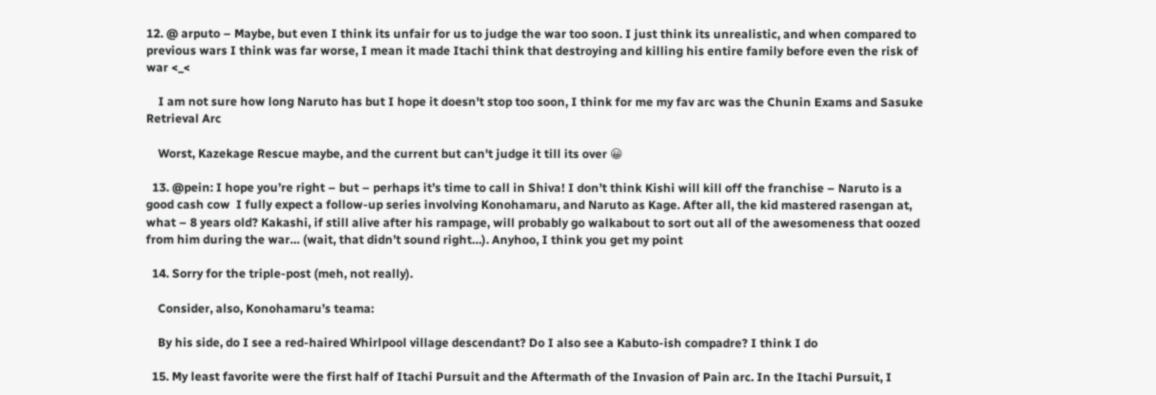12. @ arputo – Maybe, but even I think its unfair for us to judge the war too soon. I just think its unrealistic, and when compared to previous wars I think was far worse, I mean it made Itachi think that destroying and killing his entire family before even the risk of war <_<

    I am not sure how long Naruto has but I hope it doesn't stop too soon, I think for me my fav arc was the Chunin Exams and Sasuke Retrieval Arc

    Worst, Kazekage Rescue maybe, and the current but can't judge it till its over 😀

  13. @pein: I hope you’re right – but – perhaps it’s time to call in Shiva! I don’t think Kishi will kill off the franchise – Naruto is a good cash cow  I fully expect a follow-up series involving Konohamaru, and Naruto as Kage. After all, the kid mastered rasengan at, what – 8 years old? Kakashi, if still alive after his rampage, will probably go walkabout to sort out all of the awesomeness that oozed from him during the war… (wait, that didn’t sound right…). Anyhoo, I think you get my point

  14. Sorry for the triple-post (meh, not really).

    Consider, also, Konohamaru’s teama:

    By his side, do I see a red-haired Whirlpool village descendant? Do I also see a Kabuto-ish compadre? I think I do

  15. My least favorite were the first half of Itachi Pursuit and the Aftermath of the Invasion of Pain arc. In the Itachi Pursuit, I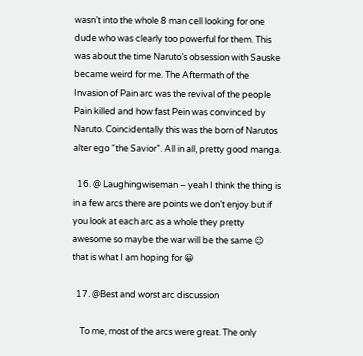wasn’t into the whole 8 man cell looking for one dude who was clearly too powerful for them. This was about the time Naruto’s obsession with Sauske became weird for me. The Aftermath of the Invasion of Pain arc was the revival of the people Pain killed and how fast Pein was convinced by Naruto. Coincidentally this was the born of Narutos alter ego “the Savior”. All in all, pretty good manga.

  16. @ Laughingwiseman – yeah I think the thing is in a few arcs there are points we don’t enjoy but if you look at each arc as a whole they pretty awesome so maybe the war will be the same 😉 that is what I am hoping for 😀

  17. @Best and worst arc discussion

    To me, most of the arcs were great. The only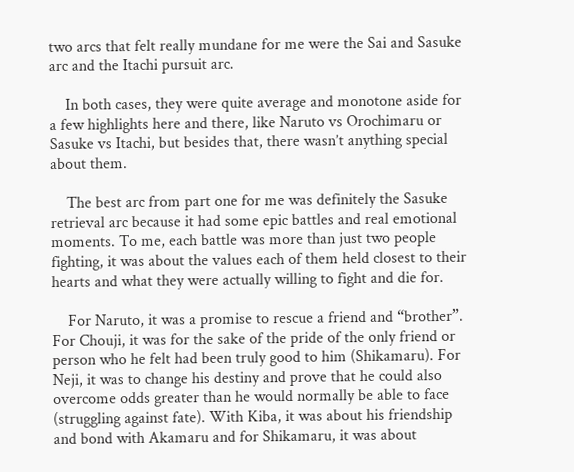two arcs that felt really mundane for me were the Sai and Sasuke arc and the Itachi pursuit arc.

    In both cases, they were quite average and monotone aside for a few highlights here and there, like Naruto vs Orochimaru or Sasuke vs Itachi, but besides that, there wasn’t anything special about them.

    The best arc from part one for me was definitely the Sasuke retrieval arc because it had some epic battles and real emotional moments. To me, each battle was more than just two people fighting, it was about the values each of them held closest to their hearts and what they were actually willing to fight and die for.

    For Naruto, it was a promise to rescue a friend and “brother”. For Chouji, it was for the sake of the pride of the only friend or person who he felt had been truly good to him (Shikamaru). For Neji, it was to change his destiny and prove that he could also overcome odds greater than he would normally be able to face (struggling against fate). With Kiba, it was about his friendship and bond with Akamaru and for Shikamaru, it was about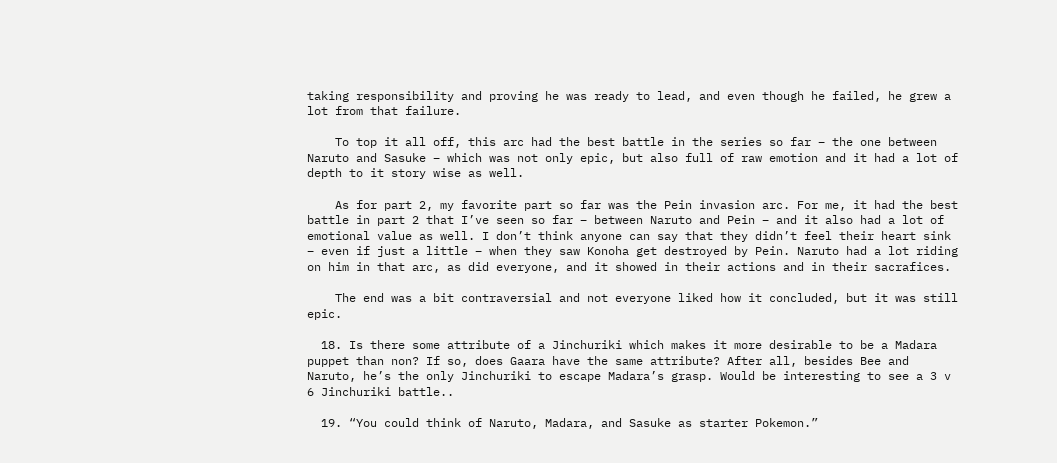taking responsibility and proving he was ready to lead, and even though he failed, he grew a lot from that failure.

    To top it all off, this arc had the best battle in the series so far – the one between Naruto and Sasuke – which was not only epic, but also full of raw emotion and it had a lot of depth to it story wise as well.

    As for part 2, my favorite part so far was the Pein invasion arc. For me, it had the best battle in part 2 that I’ve seen so far – between Naruto and Pein – and it also had a lot of emotional value as well. I don’t think anyone can say that they didn’t feel their heart sink – even if just a little – when they saw Konoha get destroyed by Pein. Naruto had a lot riding on him in that arc, as did everyone, and it showed in their actions and in their sacrafices.

    The end was a bit contraversial and not everyone liked how it concluded, but it was still epic.

  18. Is there some attribute of a Jinchuriki which makes it more desirable to be a Madara puppet than non? If so, does Gaara have the same attribute? After all, besides Bee and Naruto, he’s the only Jinchuriki to escape Madara’s grasp. Would be interesting to see a 3 v 6 Jinchuriki battle..

  19. “You could think of Naruto, Madara, and Sasuke as starter Pokemon.”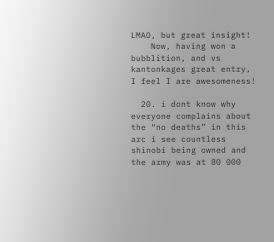LMAO, but great insight!
    Now, having won a bubblition, and vs kantonkages great entry, I feel I are awesomeness!

  20. i dont know why everyone complains about the “no deaths” in this arc i see countless shinobi being owned and the army was at 80 000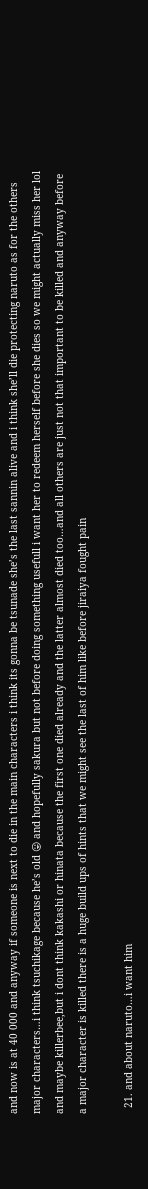and now is at 40 000 and anyway if someone is next to die in the main characters i think its gonna be tsunade she’s the last sannin alive and i think she’ll die protecting naruto as for the others major characters…i think tsuchikage because he’s old 😛 and hopefully sakura but not before doing something usefull i want her to redeem herself before she dies so we might actually miss her lol and maybe killerbee,but i dont think kakashi or hinata because the first one died already and the latter almost died too…and all others are just not that important to be killed and anyway before a major character is killed there is a huge build ups of hints that we might see the last of him like before jiraiya fought pain

  21. and about naruto…i want him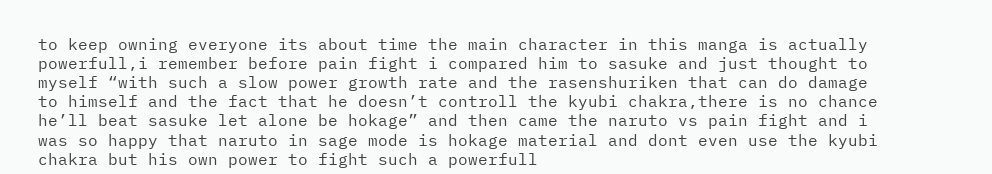to keep owning everyone its about time the main character in this manga is actually powerfull,i remember before pain fight i compared him to sasuke and just thought to myself “with such a slow power growth rate and the rasenshuriken that can do damage to himself and the fact that he doesn’t controll the kyubi chakra,there is no chance he’ll beat sasuke let alone be hokage” and then came the naruto vs pain fight and i was so happy that naruto in sage mode is hokage material and dont even use the kyubi chakra but his own power to fight such a powerfull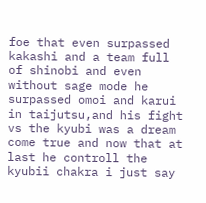foe that even surpassed kakashi and a team full of shinobi and even without sage mode he surpassed omoi and karui in taijutsu,and his fight vs the kyubi was a dream come true and now that at last he controll the kyubii chakra i just say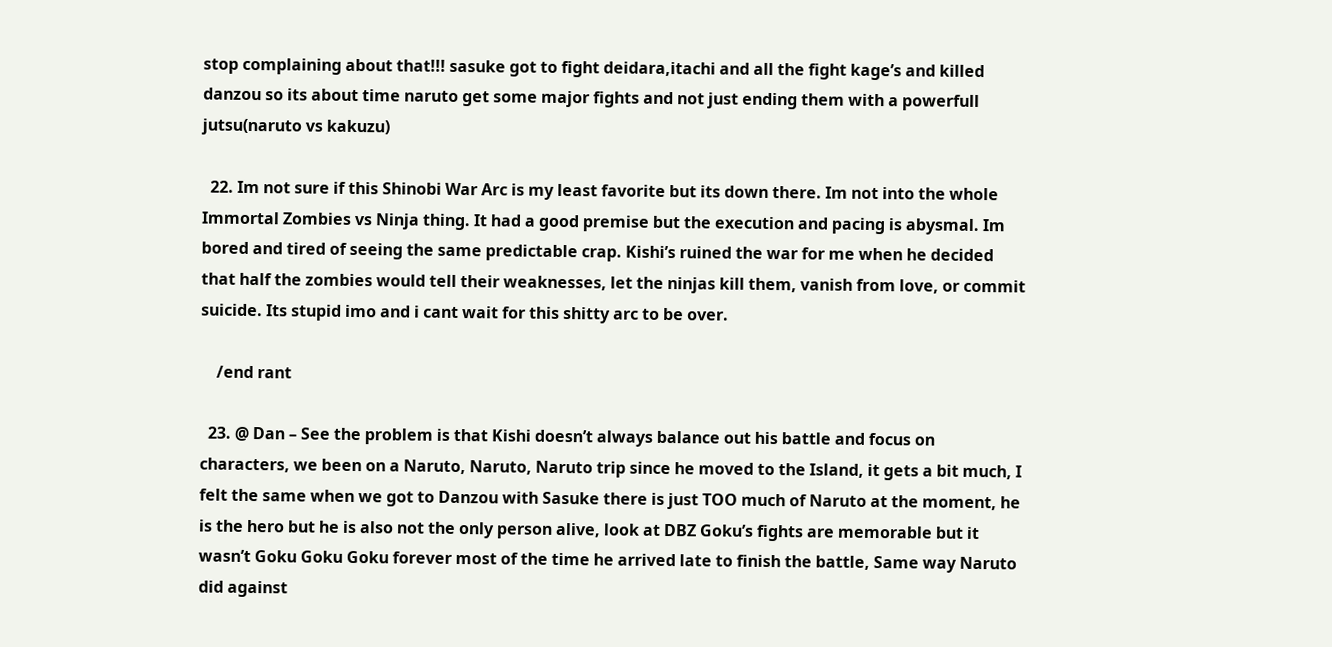stop complaining about that!!! sasuke got to fight deidara,itachi and all the fight kage’s and killed danzou so its about time naruto get some major fights and not just ending them with a powerfull jutsu(naruto vs kakuzu)

  22. Im not sure if this Shinobi War Arc is my least favorite but its down there. Im not into the whole Immortal Zombies vs Ninja thing. It had a good premise but the execution and pacing is abysmal. Im bored and tired of seeing the same predictable crap. Kishi’s ruined the war for me when he decided that half the zombies would tell their weaknesses, let the ninjas kill them, vanish from love, or commit suicide. Its stupid imo and i cant wait for this shitty arc to be over.

    /end rant

  23. @ Dan – See the problem is that Kishi doesn’t always balance out his battle and focus on characters, we been on a Naruto, Naruto, Naruto trip since he moved to the Island, it gets a bit much, I felt the same when we got to Danzou with Sasuke there is just TOO much of Naruto at the moment, he is the hero but he is also not the only person alive, look at DBZ Goku’s fights are memorable but it wasn’t Goku Goku Goku forever most of the time he arrived late to finish the battle, Same way Naruto did against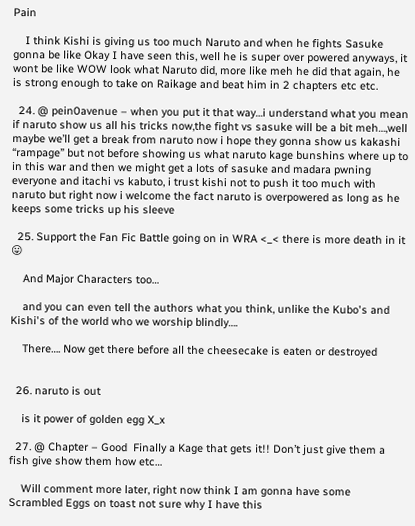Pain

    I think Kishi is giving us too much Naruto and when he fights Sasuke gonna be like Okay I have seen this, well he is super over powered anyways, it wont be like WOW look what Naruto did, more like meh he did that again, he is strong enough to take on Raikage and beat him in 2 chapters etc etc.

  24. @ pein0avenue – when you put it that way…i understand what you mean if naruto show us all his tricks now,the fight vs sasuke will be a bit meh…,well maybe we’ll get a break from naruto now i hope they gonna show us kakashi “rampage” but not before showing us what naruto kage bunshins where up to in this war and then we might get a lots of sasuke and madara pwning everyone and itachi vs kabuto, i trust kishi not to push it too much with naruto but right now i welcome the fact naruto is overpowered as long as he keeps some tricks up his sleeve

  25. Support the Fan Fic Battle going on in WRA <_< there is more death in it 😛

    And Major Characters too…

    and you can even tell the authors what you think, unlike the Kubo's and Kishi's of the world who we worship blindly….

    There…. Now get there before all the cheesecake is eaten or destroyed


  26. naruto is out

    is it power of golden egg X_x

  27. @ Chapter – Good  Finally a Kage that gets it!! Don’t just give them a fish give show them how etc…

    Will comment more later, right now think I am gonna have some Scrambled Eggs on toast not sure why I have this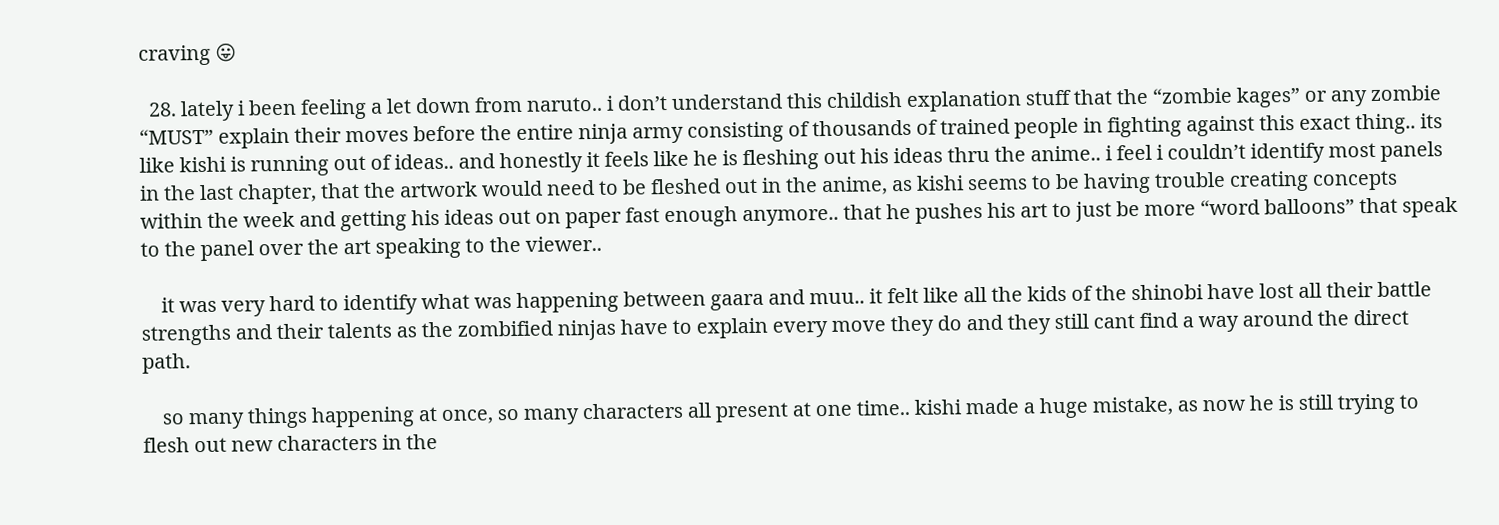craving 😛

  28. lately i been feeling a let down from naruto.. i don’t understand this childish explanation stuff that the “zombie kages” or any zombie “MUST” explain their moves before the entire ninja army consisting of thousands of trained people in fighting against this exact thing.. its like kishi is running out of ideas.. and honestly it feels like he is fleshing out his ideas thru the anime.. i feel i couldn’t identify most panels in the last chapter, that the artwork would need to be fleshed out in the anime, as kishi seems to be having trouble creating concepts within the week and getting his ideas out on paper fast enough anymore.. that he pushes his art to just be more “word balloons” that speak to the panel over the art speaking to the viewer..

    it was very hard to identify what was happening between gaara and muu.. it felt like all the kids of the shinobi have lost all their battle strengths and their talents as the zombified ninjas have to explain every move they do and they still cant find a way around the direct path.

    so many things happening at once, so many characters all present at one time.. kishi made a huge mistake, as now he is still trying to flesh out new characters in the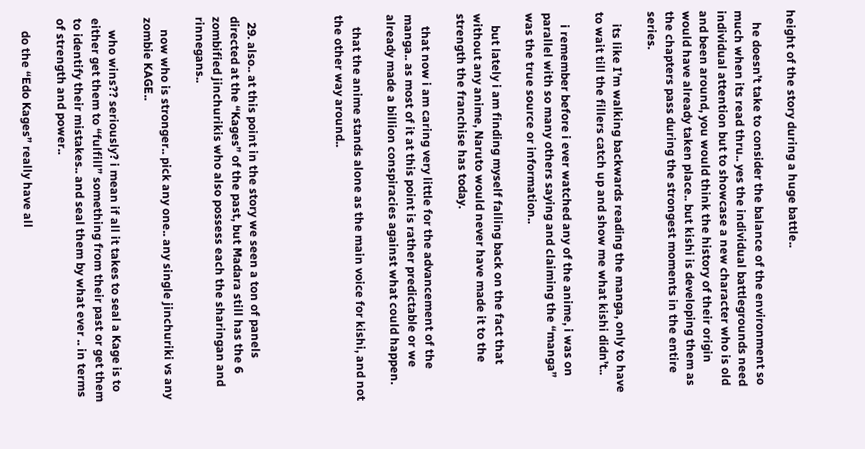height of the story during a huge battle..

    he doesn’t take to consider the balance of the environment so much when its read thru.. yes the individual battlegrounds need individual attention but to showcase a new character who is old and been around, you would think the history of their origin would have already taken place.. but kishi is developing them as the chapters pass during the strongest moments in the entire series.

    its like I’m walking backwards reading the manga, only to have to wait till the fillers catch up and show me what kishi didn’t..

    i remember before i ever watched any of the anime, i was on parallel with so many others saying and claiming the “manga” was the true source or information..

    but lately i am finding myself falling back on the fact that without any anime, Naruto would never have made it to the strength the franchise has today.

    that now i am caring very little for the advancement of the manga.. as most of it at this point is rather predictable or we already made a billion conspiracies against what could happen.

    that the anime stands alone as the main voice for kishi, and not the other way around..




  29. also.. at this point in the story we seen a ton of panels directed at the “Kages” of the past, but Madara still has the 6 zombified jinchurikis who also possess each the sharingan and rinnegans..

    now who is stronger.. pick any one.. any single jinchuriki vs any zombie KAGE..

    who wins?? seriously? i mean if all it takes to seal a Kage is to either get them to “fulfill” something from their past or get them to identify their mistakes.. and seal them by what ever .. in terms of strength and power..

    do the “Edo Kages” really have all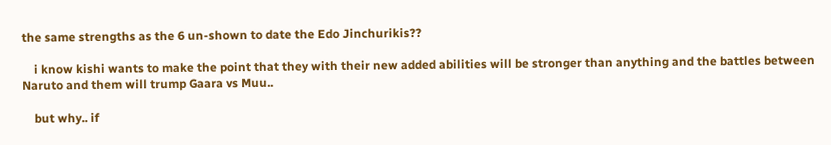the same strengths as the 6 un-shown to date the Edo Jinchurikis??

    i know kishi wants to make the point that they with their new added abilities will be stronger than anything and the battles between Naruto and them will trump Gaara vs Muu..

    but why.. if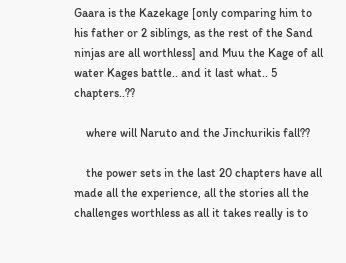Gaara is the Kazekage [only comparing him to his father or 2 siblings, as the rest of the Sand ninjas are all worthless] and Muu the Kage of all water Kages battle.. and it last what.. 5 chapters..??

    where will Naruto and the Jinchurikis fall??

    the power sets in the last 20 chapters have all made all the experience, all the stories all the challenges worthless as all it takes really is to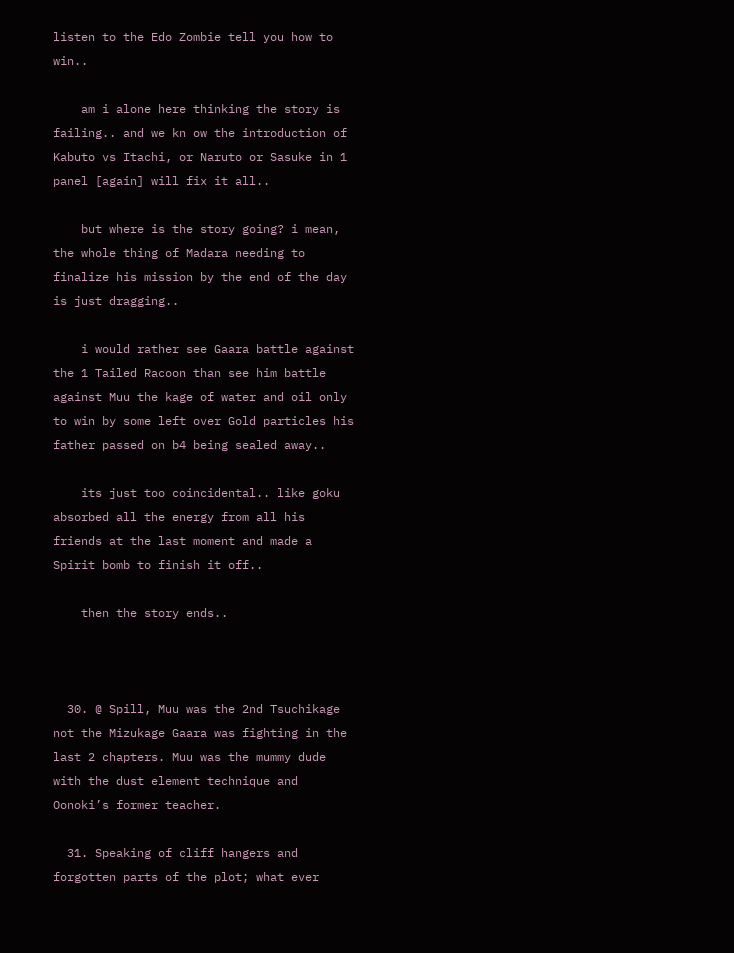listen to the Edo Zombie tell you how to win..

    am i alone here thinking the story is failing.. and we kn ow the introduction of Kabuto vs Itachi, or Naruto or Sasuke in 1 panel [again] will fix it all..

    but where is the story going? i mean, the whole thing of Madara needing to finalize his mission by the end of the day is just dragging..

    i would rather see Gaara battle against the 1 Tailed Racoon than see him battle against Muu the kage of water and oil only to win by some left over Gold particles his father passed on b4 being sealed away..

    its just too coincidental.. like goku absorbed all the energy from all his friends at the last moment and made a Spirit bomb to finish it off..

    then the story ends..



  30. @ Spill, Muu was the 2nd Tsuchikage not the Mizukage Gaara was fighting in the last 2 chapters. Muu was the mummy dude with the dust element technique and Oonoki’s former teacher.

  31. Speaking of cliff hangers and forgotten parts of the plot; what ever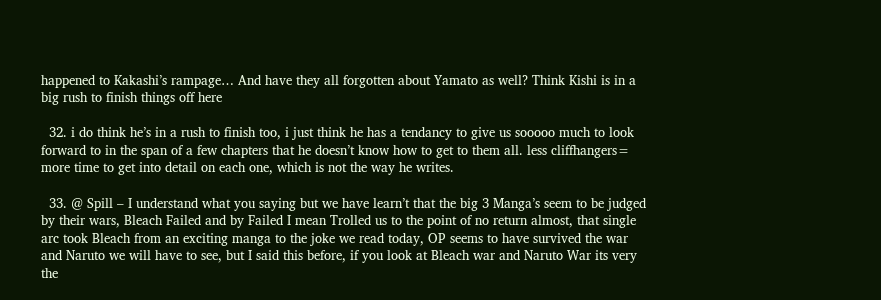happened to Kakashi’s rampage… And have they all forgotten about Yamato as well? Think Kishi is in a big rush to finish things off here

  32. i do think he’s in a rush to finish too, i just think he has a tendancy to give us sooooo much to look forward to in the span of a few chapters that he doesn’t know how to get to them all. less cliffhangers= more time to get into detail on each one, which is not the way he writes.

  33. @ Spill – I understand what you saying but we have learn’t that the big 3 Manga’s seem to be judged by their wars, Bleach Failed and by Failed I mean Trolled us to the point of no return almost, that single arc took Bleach from an exciting manga to the joke we read today, OP seems to have survived the war and Naruto we will have to see, but I said this before, if you look at Bleach war and Naruto War its very the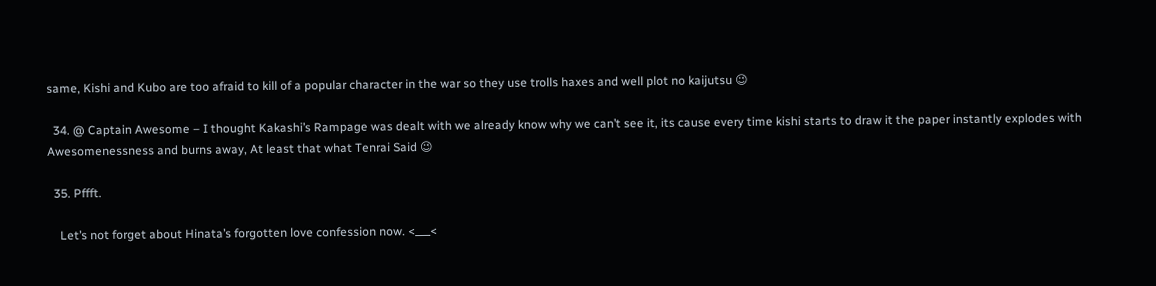same, Kishi and Kubo are too afraid to kill of a popular character in the war so they use trolls haxes and well plot no kaijutsu 😉

  34. @ Captain Awesome – I thought Kakashi’s Rampage was dealt with we already know why we can’t see it, its cause every time kishi starts to draw it the paper instantly explodes with Awesomenessness and burns away, At least that what Tenrai Said 😉

  35. Pffft.

    Let’s not forget about Hinata’s forgotten love confession now. <___<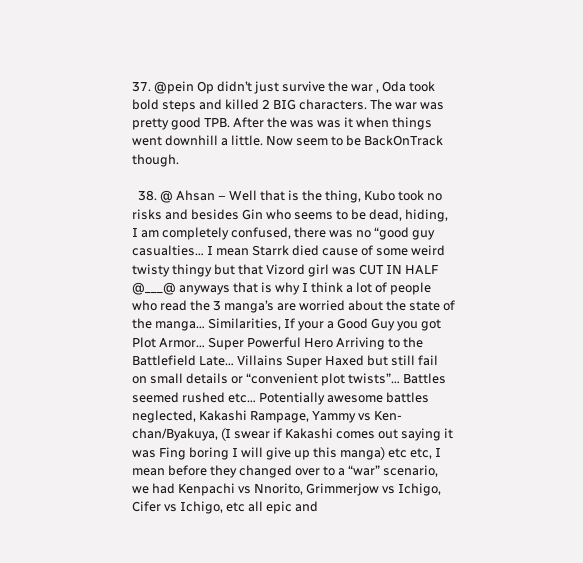37. @pein Op didn’t just survive the war , Oda took bold steps and killed 2 BIG characters. The war was pretty good TPB. After the was was it when things went downhill a little. Now seem to be BackOnTrack though.

  38. @ Ahsan – Well that is the thing, Kubo took no risks and besides Gin who seems to be dead, hiding, I am completely confused, there was no “good guy casualties… I mean Starrk died cause of some weird twisty thingy but that Vizord girl was CUT IN HALF @___@ anyways that is why I think a lot of people who read the 3 manga’s are worried about the state of the manga… Similarities, If your a Good Guy you got Plot Armor… Super Powerful Hero Arriving to the Battlefield Late… Villains Super Haxed but still fail on small details or “convenient plot twists”… Battles seemed rushed etc… Potentially awesome battles neglected, Kakashi Rampage, Yammy vs Ken-chan/Byakuya, (I swear if Kakashi comes out saying it was Fing boring I will give up this manga) etc etc, I mean before they changed over to a “war” scenario, we had Kenpachi vs Nnorito, Grimmerjow vs Ichigo, Cifer vs Ichigo, etc all epic and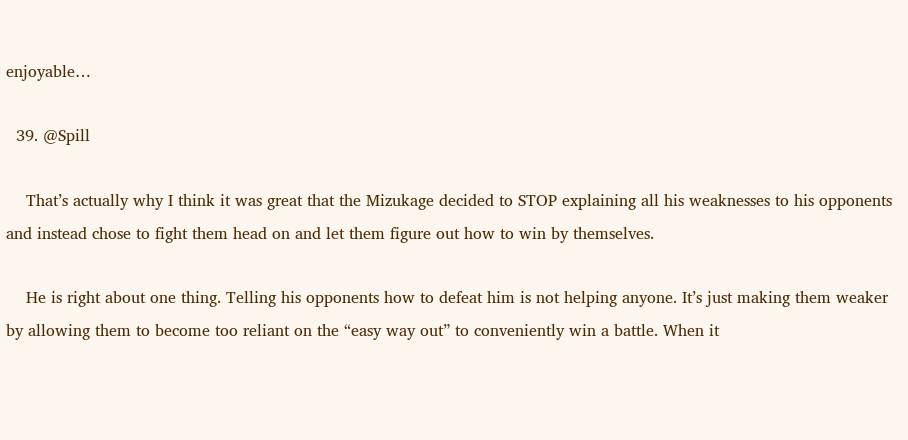enjoyable…

  39. @Spill

    That’s actually why I think it was great that the Mizukage decided to STOP explaining all his weaknesses to his opponents and instead chose to fight them head on and let them figure out how to win by themselves.

    He is right about one thing. Telling his opponents how to defeat him is not helping anyone. It’s just making them weaker by allowing them to become too reliant on the “easy way out” to conveniently win a battle. When it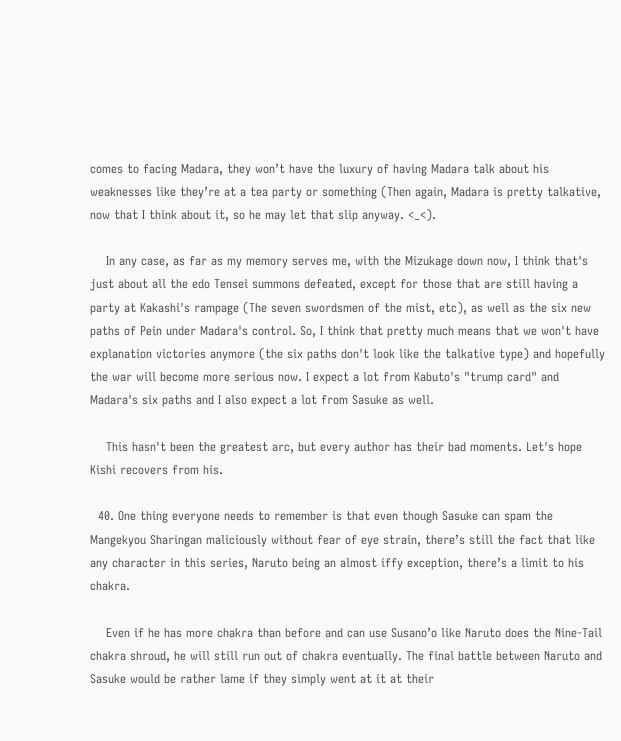comes to facing Madara, they won’t have the luxury of having Madara talk about his weaknesses like they’re at a tea party or something (Then again, Madara is pretty talkative, now that I think about it, so he may let that slip anyway. <_<).

    In any case, as far as my memory serves me, with the Mizukage down now, I think that's just about all the edo Tensei summons defeated, except for those that are still having a party at Kakashi's rampage (The seven swordsmen of the mist, etc), as well as the six new paths of Pein under Madara's control. So, I think that pretty much means that we won't have explanation victories anymore (the six paths don't look like the talkative type) and hopefully the war will become more serious now. I expect a lot from Kabuto's "trump card" and Madara's six paths and I also expect a lot from Sasuke as well.

    This hasn't been the greatest arc, but every author has their bad moments. Let's hope Kishi recovers from his.

  40. One thing everyone needs to remember is that even though Sasuke can spam the Mangekyou Sharingan maliciously without fear of eye strain, there’s still the fact that like any character in this series, Naruto being an almost iffy exception, there’s a limit to his chakra.

    Even if he has more chakra than before and can use Susano’o like Naruto does the Nine-Tail chakra shroud, he will still run out of chakra eventually. The final battle between Naruto and Sasuke would be rather lame if they simply went at it at their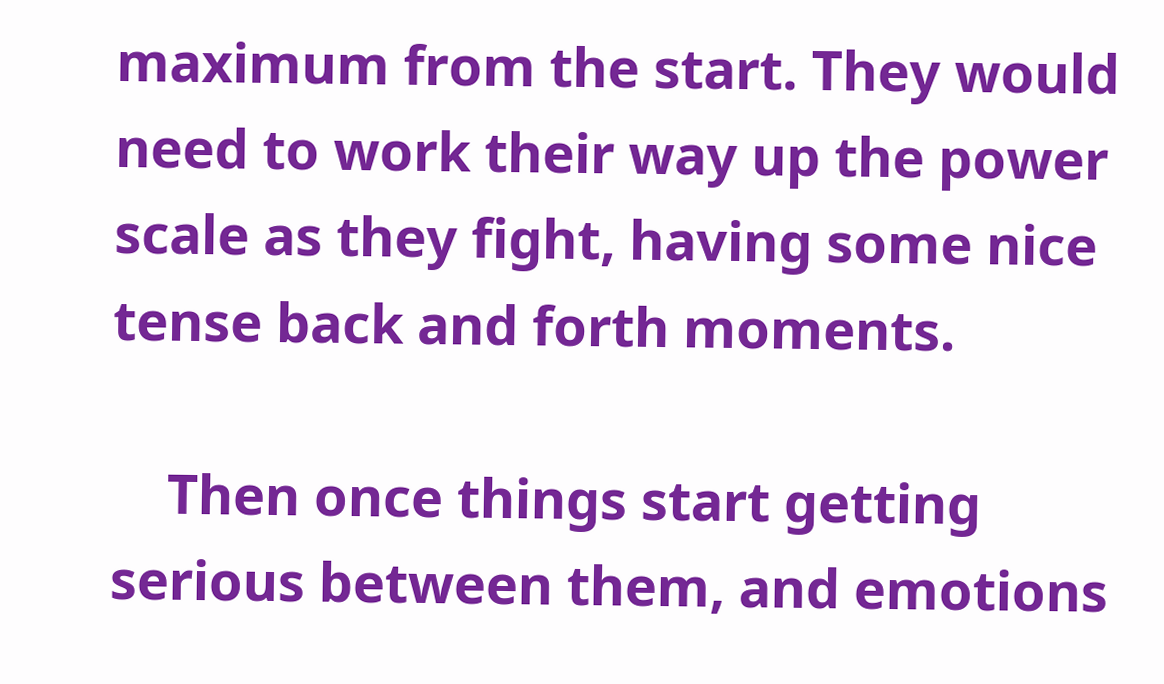maximum from the start. They would need to work their way up the power scale as they fight, having some nice tense back and forth moments.

    Then once things start getting serious between them, and emotions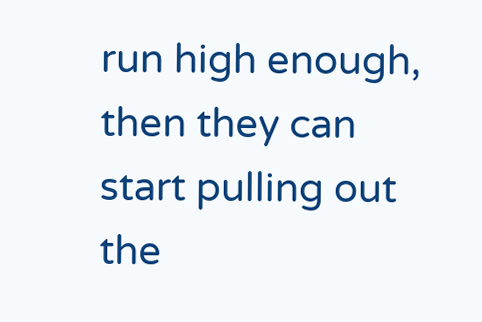run high enough, then they can start pulling out the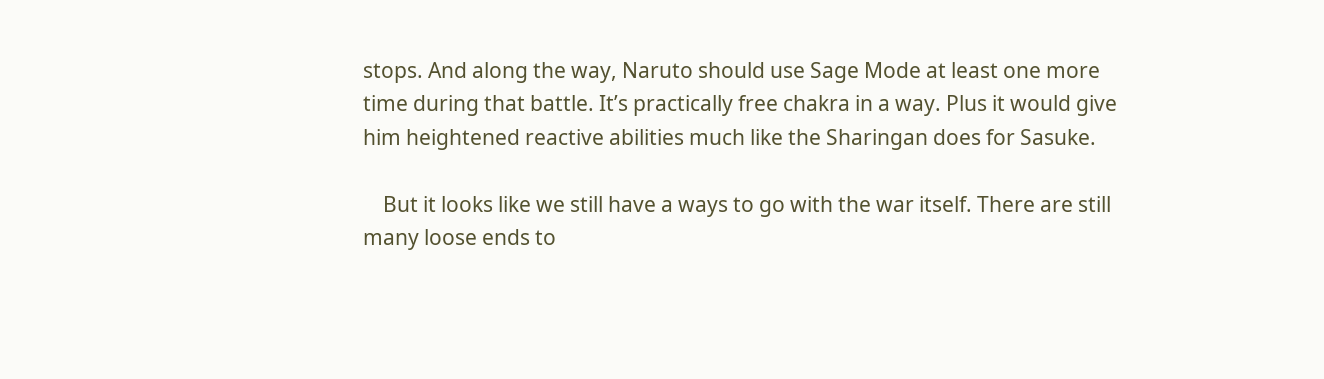stops. And along the way, Naruto should use Sage Mode at least one more time during that battle. It’s practically free chakra in a way. Plus it would give him heightened reactive abilities much like the Sharingan does for Sasuke.

    But it looks like we still have a ways to go with the war itself. There are still many loose ends to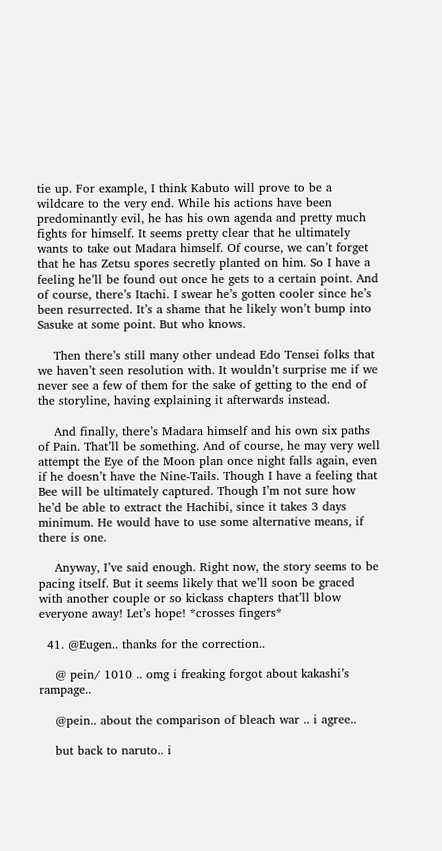tie up. For example, I think Kabuto will prove to be a wildcare to the very end. While his actions have been predominantly evil, he has his own agenda and pretty much fights for himself. It seems pretty clear that he ultimately wants to take out Madara himself. Of course, we can’t forget that he has Zetsu spores secretly planted on him. So I have a feeling he’ll be found out once he gets to a certain point. And of course, there’s Itachi. I swear he’s gotten cooler since he’s been resurrected. It’s a shame that he likely won’t bump into Sasuke at some point. But who knows.

    Then there’s still many other undead Edo Tensei folks that we haven’t seen resolution with. It wouldn’t surprise me if we never see a few of them for the sake of getting to the end of the storyline, having explaining it afterwards instead.

    And finally, there’s Madara himself and his own six paths of Pain. That’ll be something. And of course, he may very well attempt the Eye of the Moon plan once night falls again, even if he doesn’t have the Nine-Tails. Though I have a feeling that Bee will be ultimately captured. Though I’m not sure how he’d be able to extract the Hachibi, since it takes 3 days minimum. He would have to use some alternative means, if there is one.

    Anyway, I’ve said enough. Right now, the story seems to be pacing itself. But it seems likely that we’ll soon be graced with another couple or so kickass chapters that’ll blow everyone away! Let’s hope! *crosses fingers*

  41. @Eugen.. thanks for the correction..

    @ pein/ 1010 .. omg i freaking forgot about kakashi’s rampage..

    @pein.. about the comparison of bleach war .. i agree..

    but back to naruto.. i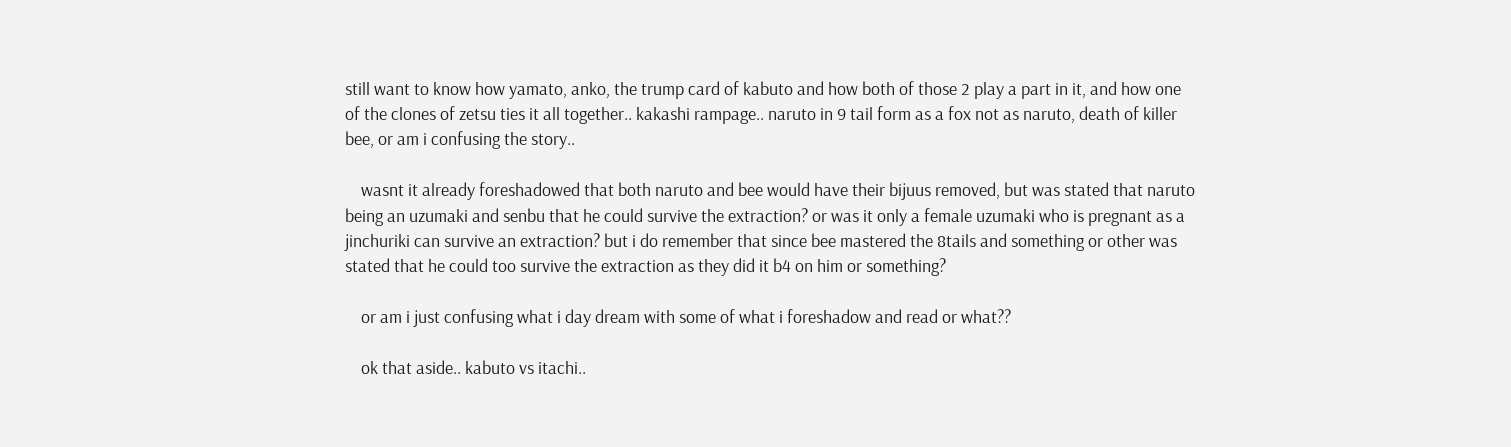still want to know how yamato, anko, the trump card of kabuto and how both of those 2 play a part in it, and how one of the clones of zetsu ties it all together.. kakashi rampage.. naruto in 9 tail form as a fox not as naruto, death of killer bee, or am i confusing the story..

    wasnt it already foreshadowed that both naruto and bee would have their bijuus removed, but was stated that naruto being an uzumaki and senbu that he could survive the extraction? or was it only a female uzumaki who is pregnant as a jinchuriki can survive an extraction? but i do remember that since bee mastered the 8tails and something or other was stated that he could too survive the extraction as they did it b4 on him or something?

    or am i just confusing what i day dream with some of what i foreshadow and read or what??

    ok that aside.. kabuto vs itachi..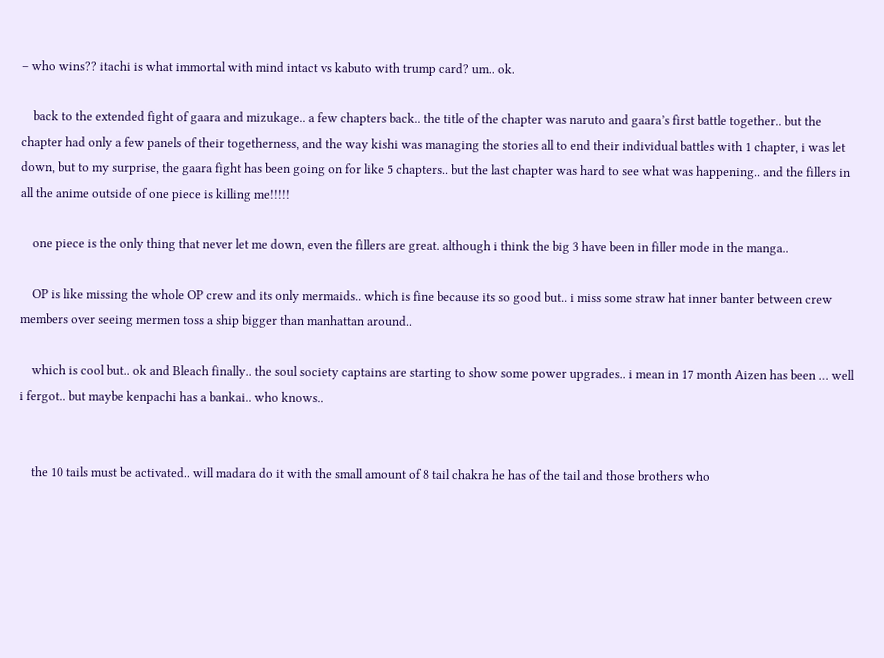– who wins?? itachi is what immortal with mind intact vs kabuto with trump card? um.. ok.

    back to the extended fight of gaara and mizukage.. a few chapters back.. the title of the chapter was naruto and gaara’s first battle together.. but the chapter had only a few panels of their togetherness, and the way kishi was managing the stories all to end their individual battles with 1 chapter, i was let down, but to my surprise, the gaara fight has been going on for like 5 chapters.. but the last chapter was hard to see what was happening.. and the fillers in all the anime outside of one piece is killing me!!!!!

    one piece is the only thing that never let me down, even the fillers are great. although i think the big 3 have been in filler mode in the manga..

    OP is like missing the whole OP crew and its only mermaids.. which is fine because its so good but.. i miss some straw hat inner banter between crew members over seeing mermen toss a ship bigger than manhattan around..

    which is cool but.. ok and Bleach finally.. the soul society captains are starting to show some power upgrades.. i mean in 17 month Aizen has been … well i fergot.. but maybe kenpachi has a bankai.. who knows..


    the 10 tails must be activated.. will madara do it with the small amount of 8 tail chakra he has of the tail and those brothers who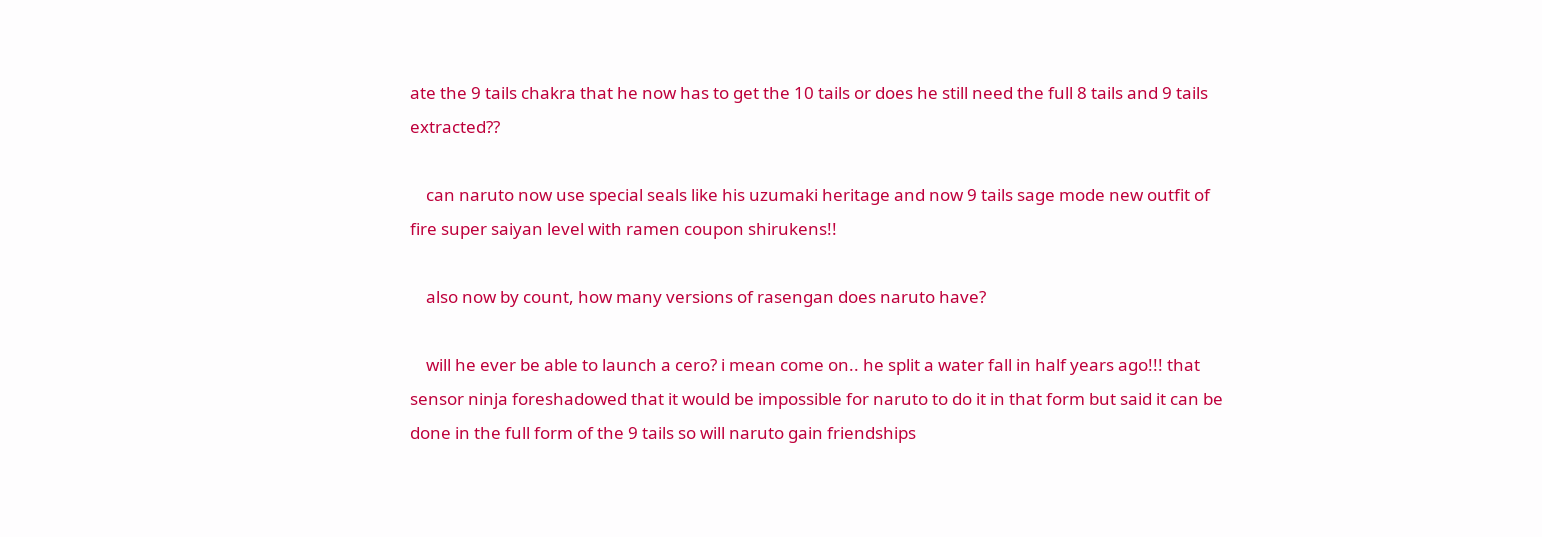ate the 9 tails chakra that he now has to get the 10 tails or does he still need the full 8 tails and 9 tails extracted??

    can naruto now use special seals like his uzumaki heritage and now 9 tails sage mode new outfit of fire super saiyan level with ramen coupon shirukens!!

    also now by count, how many versions of rasengan does naruto have?

    will he ever be able to launch a cero? i mean come on.. he split a water fall in half years ago!!! that sensor ninja foreshadowed that it would be impossible for naruto to do it in that form but said it can be done in the full form of the 9 tails so will naruto gain friendships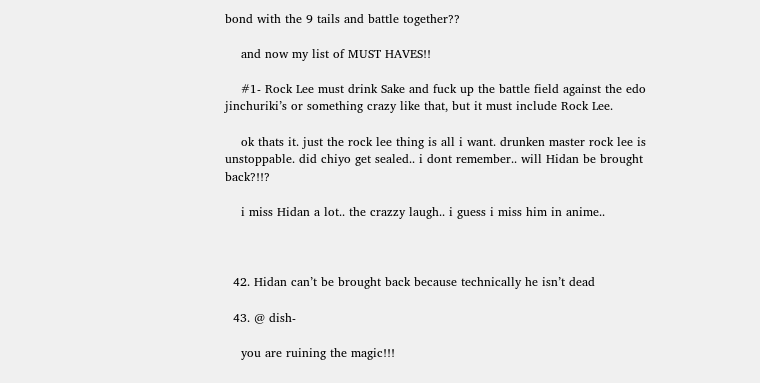bond with the 9 tails and battle together??

    and now my list of MUST HAVES!!

    #1- Rock Lee must drink Sake and fuck up the battle field against the edo jinchuriki’s or something crazy like that, but it must include Rock Lee.

    ok thats it. just the rock lee thing is all i want. drunken master rock lee is unstoppable. did chiyo get sealed.. i dont remember.. will Hidan be brought back?!!?

    i miss Hidan a lot.. the crazzy laugh.. i guess i miss him in anime..



  42. Hidan can’t be brought back because technically he isn’t dead

  43. @ dish-

    you are ruining the magic!!!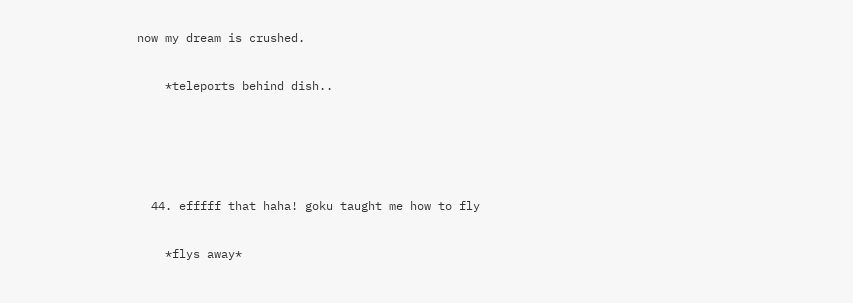now my dream is crushed.

    *teleports behind dish..




  44. efffff that haha! goku taught me how to fly

    *flys away*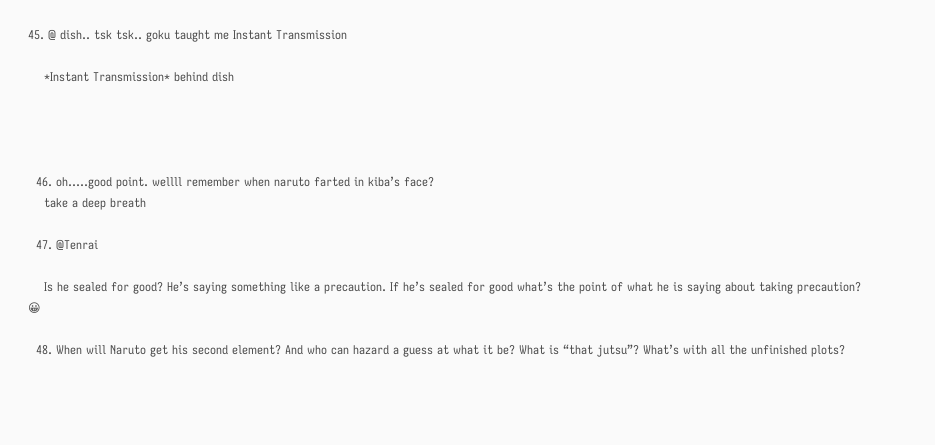45. @ dish.. tsk tsk.. goku taught me Instant Transmission

    *Instant Transmission* behind dish




  46. oh…..good point. wellll remember when naruto farted in kiba’s face?
    take a deep breath

  47. @Tenrai

    Is he sealed for good? He’s saying something like a precaution. If he’s sealed for good what’s the point of what he is saying about taking precaution? 😀

  48. When will Naruto get his second element? And who can hazard a guess at what it be? What is “that jutsu”? What’s with all the unfinished plots?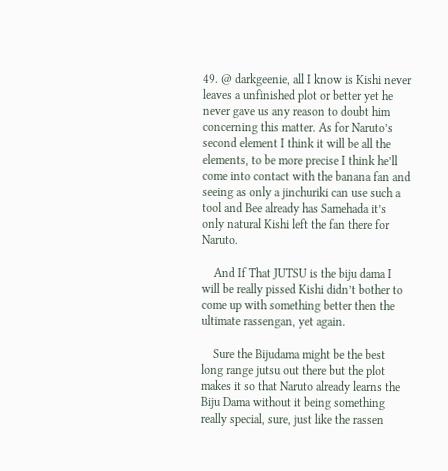49. @ darkgeenie, all I know is Kishi never leaves a unfinished plot or better yet he never gave us any reason to doubt him concerning this matter. As for Naruto’s second element I think it will be all the elements, to be more precise I think he’ll come into contact with the banana fan and seeing as only a jinchuriki can use such a tool and Bee already has Samehada it’s only natural Kishi left the fan there for Naruto.

    And If That JUTSU is the biju dama I will be really pissed Kishi didn’t bother to come up with something better then the ultimate rassengan, yet again.

    Sure the Bijudama might be the best long range jutsu out there but the plot makes it so that Naruto already learns the Biju Dama without it being something really special, sure, just like the rassen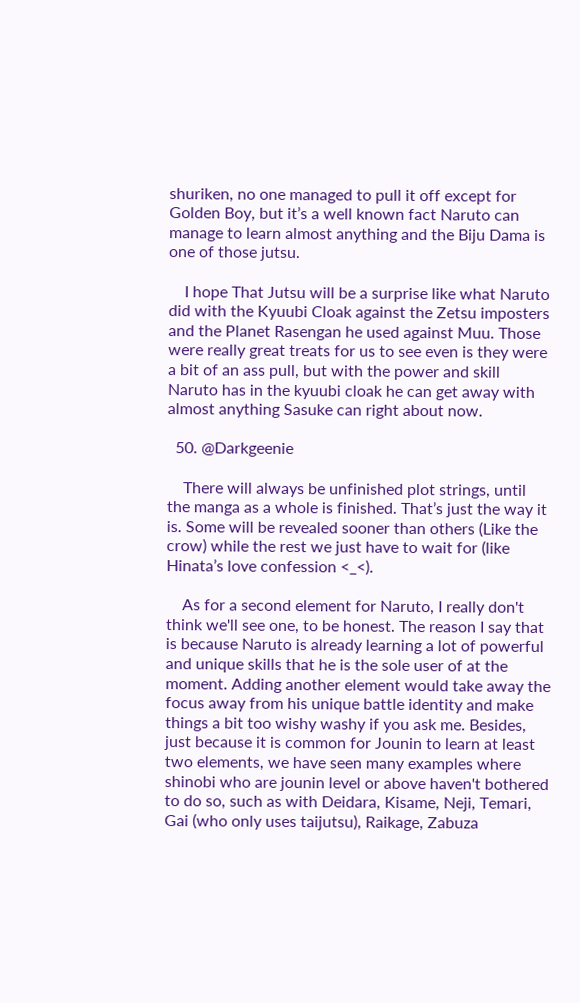shuriken, no one managed to pull it off except for Golden Boy, but it’s a well known fact Naruto can manage to learn almost anything and the Biju Dama is one of those jutsu.

    I hope That Jutsu will be a surprise like what Naruto did with the Kyuubi Cloak against the Zetsu imposters and the Planet Rasengan he used against Muu. Those were really great treats for us to see even is they were a bit of an ass pull, but with the power and skill Naruto has in the kyuubi cloak he can get away with almost anything Sasuke can right about now.

  50. @Darkgeenie

    There will always be unfinished plot strings, until the manga as a whole is finished. That’s just the way it is. Some will be revealed sooner than others (Like the crow) while the rest we just have to wait for (like Hinata’s love confession <_<).

    As for a second element for Naruto, I really don't think we'll see one, to be honest. The reason I say that is because Naruto is already learning a lot of powerful and unique skills that he is the sole user of at the moment. Adding another element would take away the focus away from his unique battle identity and make things a bit too wishy washy if you ask me. Besides, just because it is common for Jounin to learn at least two elements, we have seen many examples where shinobi who are jounin level or above haven't bothered to do so, such as with Deidara, Kisame, Neji, Temari, Gai (who only uses taijutsu), Raikage, Zabuza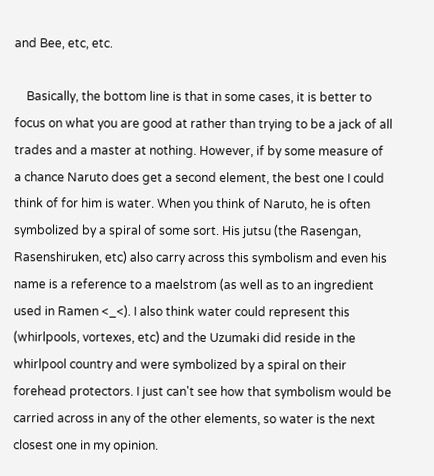and Bee, etc, etc.

    Basically, the bottom line is that in some cases, it is better to focus on what you are good at rather than trying to be a jack of all trades and a master at nothing. However, if by some measure of a chance Naruto does get a second element, the best one I could think of for him is water. When you think of Naruto, he is often symbolized by a spiral of some sort. His jutsu (the Rasengan, Rasenshiruken, etc) also carry across this symbolism and even his name is a reference to a maelstrom (as well as to an ingredient used in Ramen <_<). I also think water could represent this (whirlpools, vortexes, etc) and the Uzumaki did reside in the whirlpool country and were symbolized by a spiral on their forehead protectors. I just can't see how that symbolism would be carried across in any of the other elements, so water is the next closest one in my opinion.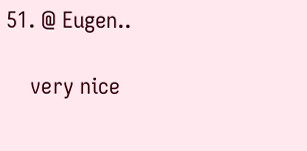51. @ Eugen..

    very nice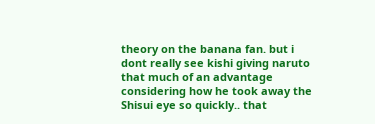theory on the banana fan. but i dont really see kishi giving naruto that much of an advantage considering how he took away the Shisui eye so quickly.. that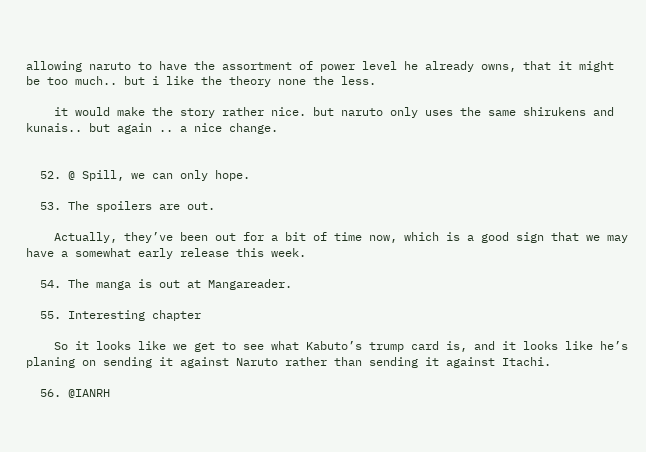allowing naruto to have the assortment of power level he already owns, that it might be too much.. but i like the theory none the less.

    it would make the story rather nice. but naruto only uses the same shirukens and kunais.. but again .. a nice change.


  52. @ Spill, we can only hope.

  53. The spoilers are out.

    Actually, they’ve been out for a bit of time now, which is a good sign that we may have a somewhat early release this week.

  54. The manga is out at Mangareader.

  55. Interesting chapter

    So it looks like we get to see what Kabuto’s trump card is, and it looks like he’s planing on sending it against Naruto rather than sending it against Itachi.

  56. @IANRH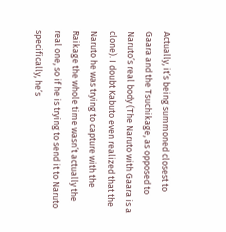Actually, it’s being summoned closest to Gaara and the Tsuchikage, as opposed to Naruto’s real body (The Naruto with Gaara is a clone). I doubt Kabuto even realized that the Naruto he was trying to capture with the Raikage the whole time wasn’t actually the real one, so if he is trying to send it to Naruto specifically, he’s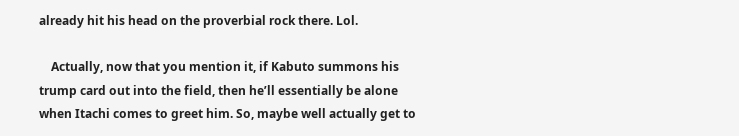already hit his head on the proverbial rock there. Lol.

    Actually, now that you mention it, if Kabuto summons his trump card out into the field, then he’ll essentially be alone when Itachi comes to greet him. So, maybe well actually get to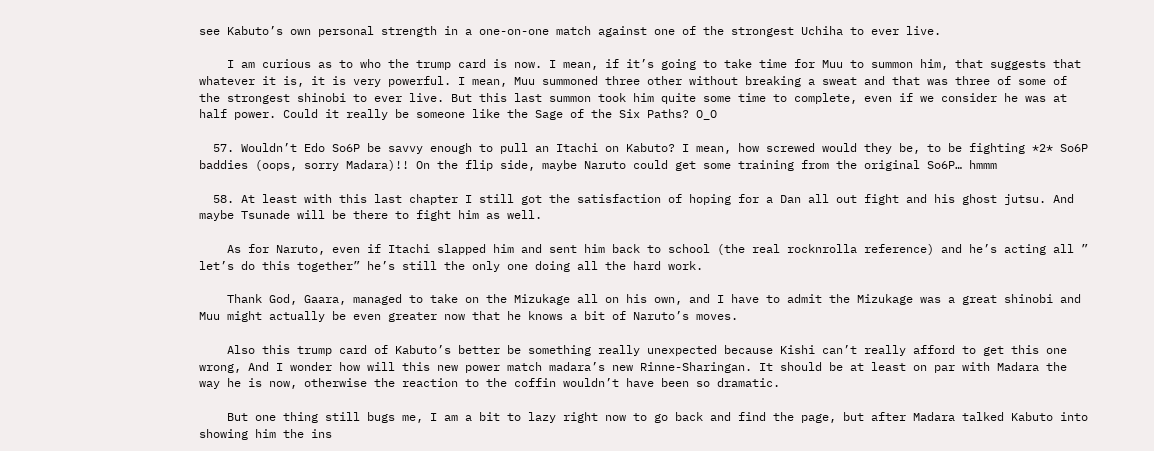see Kabuto’s own personal strength in a one-on-one match against one of the strongest Uchiha to ever live.

    I am curious as to who the trump card is now. I mean, if it’s going to take time for Muu to summon him, that suggests that whatever it is, it is very powerful. I mean, Muu summoned three other without breaking a sweat and that was three of some of the strongest shinobi to ever live. But this last summon took him quite some time to complete, even if we consider he was at half power. Could it really be someone like the Sage of the Six Paths? O_O

  57. Wouldn’t Edo So6P be savvy enough to pull an Itachi on Kabuto? I mean, how screwed would they be, to be fighting *2* So6P baddies (oops, sorry Madara)!! On the flip side, maybe Naruto could get some training from the original So6P… hmmm

  58. At least with this last chapter I still got the satisfaction of hoping for a Dan all out fight and his ghost jutsu. And maybe Tsunade will be there to fight him as well.

    As for Naruto, even if Itachi slapped him and sent him back to school (the real rocknrolla reference) and he’s acting all ” let’s do this together” he’s still the only one doing all the hard work.

    Thank God, Gaara, managed to take on the Mizukage all on his own, and I have to admit the Mizukage was a great shinobi and Muu might actually be even greater now that he knows a bit of Naruto’s moves.

    Also this trump card of Kabuto’s better be something really unexpected because Kishi can’t really afford to get this one wrong, And I wonder how will this new power match madara’s new Rinne-Sharingan. It should be at least on par with Madara the way he is now, otherwise the reaction to the coffin wouldn’t have been so dramatic.

    But one thing still bugs me, I am a bit to lazy right now to go back and find the page, but after Madara talked Kabuto into showing him the ins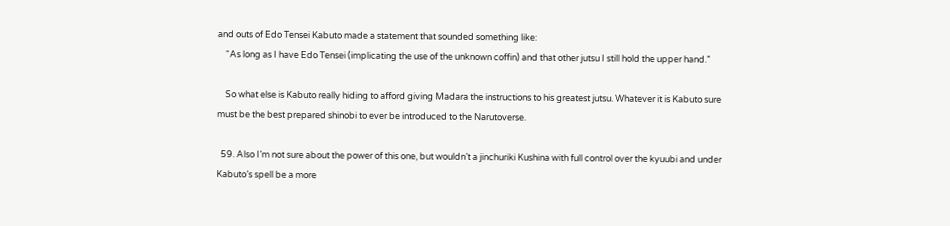and outs of Edo Tensei Kabuto made a statement that sounded something like:
    “As long as I have Edo Tensei (implicating the use of the unknown coffin) and that other jutsu I still hold the upper hand.”

    So what else is Kabuto really hiding to afford giving Madara the instructions to his greatest jutsu. Whatever it is Kabuto sure must be the best prepared shinobi to ever be introduced to the Narutoverse.

  59. Also I’m not sure about the power of this one, but wouldn’t a jinchuriki Kushina with full control over the kyuubi and under Kabuto’s spell be a more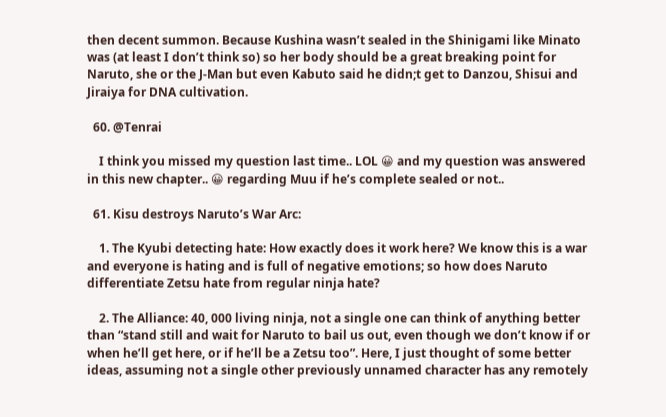then decent summon. Because Kushina wasn’t sealed in the Shinigami like Minato was (at least I don’t think so) so her body should be a great breaking point for Naruto, she or the J-Man but even Kabuto said he didn;t get to Danzou, Shisui and Jiraiya for DNA cultivation.

  60. @Tenrai

    I think you missed my question last time.. LOL 😀 and my question was answered in this new chapter.. 😀 regarding Muu if he’s complete sealed or not..

  61. Kisu destroys Naruto’s War Arc:

    1. The Kyubi detecting hate: How exactly does it work here? We know this is a war and everyone is hating and is full of negative emotions; so how does Naruto differentiate Zetsu hate from regular ninja hate?

    2. The Alliance: 40, 000 living ninja, not a single one can think of anything better than “stand still and wait for Naruto to bail us out, even though we don’t know if or when he’ll get here, or if he’ll be a Zetsu too”. Here, I just thought of some better ideas, assuming not a single other previously unnamed character has any remotely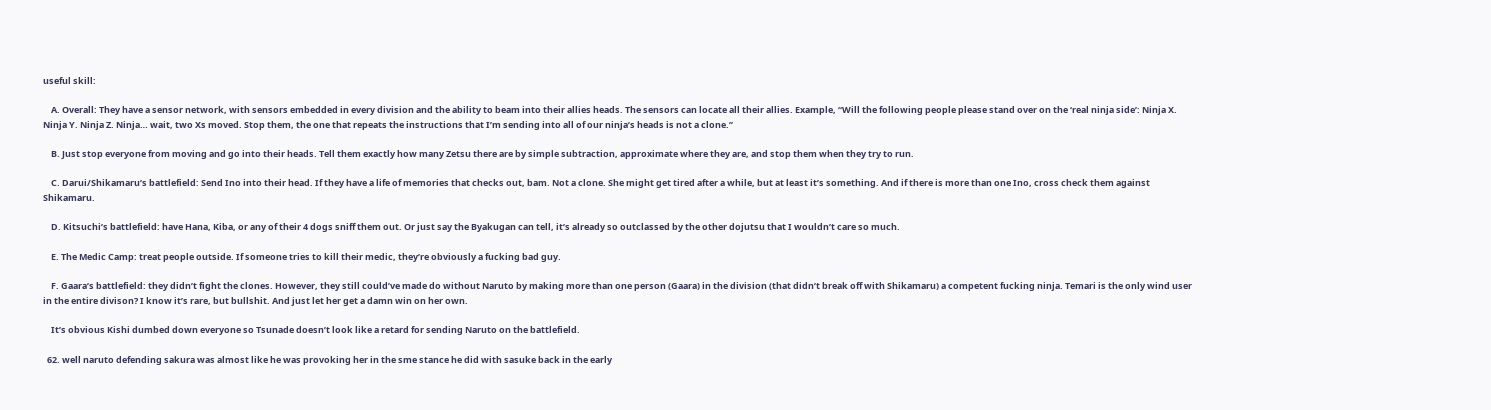useful skill:

    A. Overall: They have a sensor network, with sensors embedded in every division and the ability to beam into their allies heads. The sensors can locate all their allies. Example, “Will the following people please stand over on the ‘real ninja side’: Ninja X. Ninja Y. Ninja Z. Ninja… wait, two Xs moved. Stop them, the one that repeats the instructions that I’m sending into all of our ninja’s heads is not a clone.”

    B. Just stop everyone from moving and go into their heads. Tell them exactly how many Zetsu there are by simple subtraction, approximate where they are, and stop them when they try to run.

    C. Darui/Shikamaru’s battlefield: Send Ino into their head. If they have a life of memories that checks out, bam. Not a clone. She might get tired after a while, but at least it’s something. And if there is more than one Ino, cross check them against Shikamaru.

    D. Kitsuchi’s battlefield: have Hana, Kiba, or any of their 4 dogs sniff them out. Or just say the Byakugan can tell, it’s already so outclassed by the other dojutsu that I wouldn’t care so much.

    E. The Medic Camp: treat people outside. If someone tries to kill their medic, they’re obviously a fucking bad guy.

    F. Gaara’s battlefield: they didn’t fight the clones. However, they still could’ve made do without Naruto by making more than one person (Gaara) in the division (that didn’t break off with Shikamaru) a competent fucking ninja. Temari is the only wind user in the entire divison? I know it’s rare, but bullshit. And just let her get a damn win on her own.

    It’s obvious Kishi dumbed down everyone so Tsunade doesn’t look like a retard for sending Naruto on the battlefield.

  62. well naruto defending sakura was almost like he was provoking her in the sme stance he did with sasuke back in the early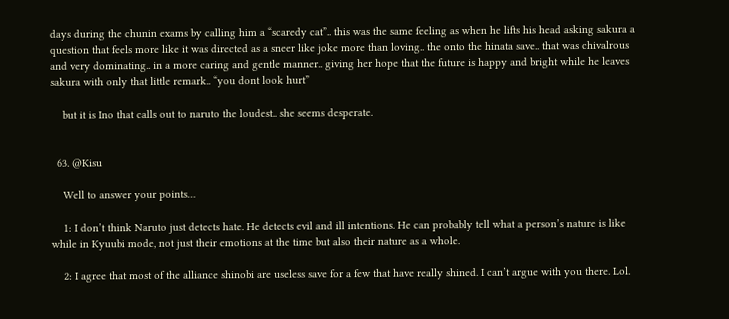days during the chunin exams by calling him a “scaredy cat”.. this was the same feeling as when he lifts his head asking sakura a question that feels more like it was directed as a sneer like joke more than loving.. the onto the hinata save.. that was chivalrous and very dominating.. in a more caring and gentle manner.. giving her hope that the future is happy and bright while he leaves sakura with only that little remark.. “you dont look hurt”

    but it is Ino that calls out to naruto the loudest.. she seems desperate.


  63. @Kisu

    Well to answer your points…

    1: I don’t think Naruto just detects hate. He detects evil and ill intentions. He can probably tell what a person’s nature is like while in Kyuubi mode, not just their emotions at the time but also their nature as a whole.

    2: I agree that most of the alliance shinobi are useless save for a few that have really shined. I can’t argue with you there. Lol.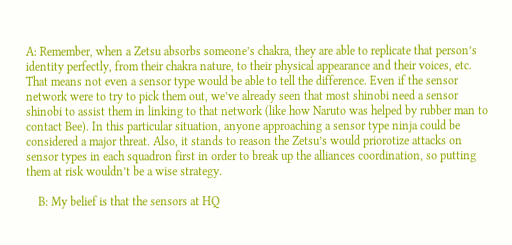A: Remember, when a Zetsu absorbs someone’s chakra, they are able to replicate that person’s identity perfectly, from their chakra nature, to their physical appearance and their voices, etc. That means not even a sensor type would be able to tell the difference. Even if the sensor network were to try to pick them out, we’ve already seen that most shinobi need a sensor shinobi to assist them in linking to that network (like how Naruto was helped by rubber man to contact Bee). In this particular situation, anyone approaching a sensor type ninja could be considered a major threat. Also, it stands to reason the Zetsu’s would priorotize attacks on sensor types in each squadron first in order to break up the alliances coordination, so putting them at risk wouldn’t be a wise strategy.

    B: My belief is that the sensors at HQ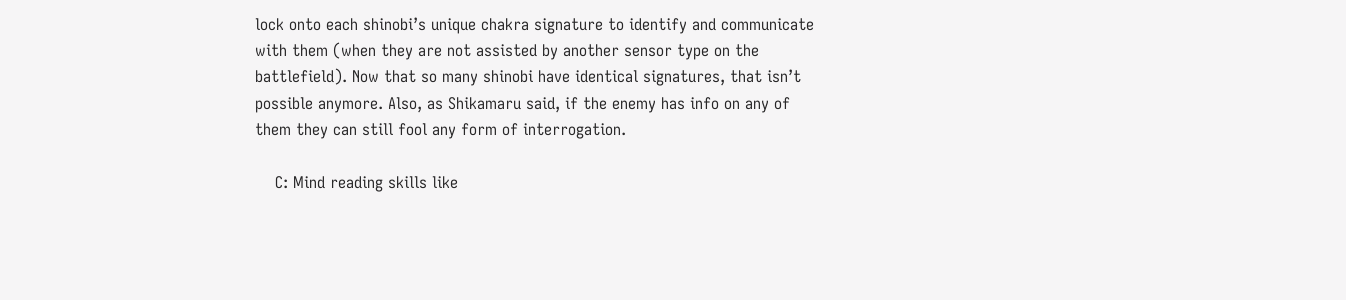lock onto each shinobi’s unique chakra signature to identify and communicate with them (when they are not assisted by another sensor type on the battlefield). Now that so many shinobi have identical signatures, that isn’t possible anymore. Also, as Shikamaru said, if the enemy has info on any of them they can still fool any form of interrogation.

    C: Mind reading skills like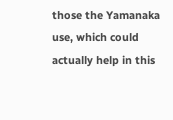those the Yamanaka use, which could actually help in this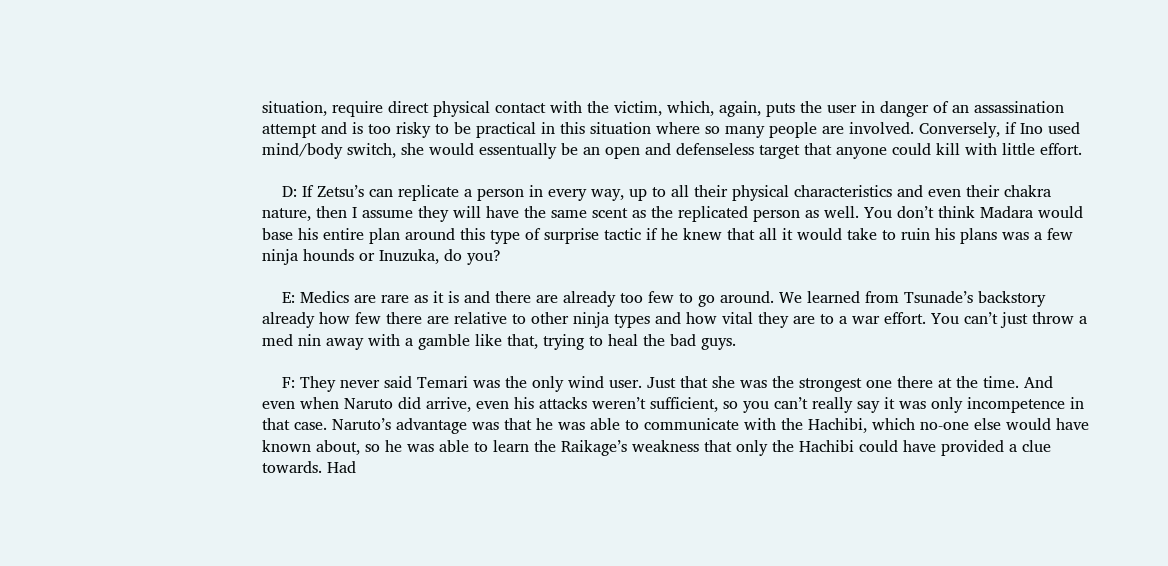situation, require direct physical contact with the victim, which, again, puts the user in danger of an assassination attempt and is too risky to be practical in this situation where so many people are involved. Conversely, if Ino used mind/body switch, she would essentually be an open and defenseless target that anyone could kill with little effort.

    D: If Zetsu’s can replicate a person in every way, up to all their physical characteristics and even their chakra nature, then I assume they will have the same scent as the replicated person as well. You don’t think Madara would base his entire plan around this type of surprise tactic if he knew that all it would take to ruin his plans was a few ninja hounds or Inuzuka, do you?

    E: Medics are rare as it is and there are already too few to go around. We learned from Tsunade’s backstory already how few there are relative to other ninja types and how vital they are to a war effort. You can’t just throw a med nin away with a gamble like that, trying to heal the bad guys.

    F: They never said Temari was the only wind user. Just that she was the strongest one there at the time. And even when Naruto did arrive, even his attacks weren’t sufficient, so you can’t really say it was only incompetence in that case. Naruto’s advantage was that he was able to communicate with the Hachibi, which no-one else would have known about, so he was able to learn the Raikage’s weakness that only the Hachibi could have provided a clue towards. Had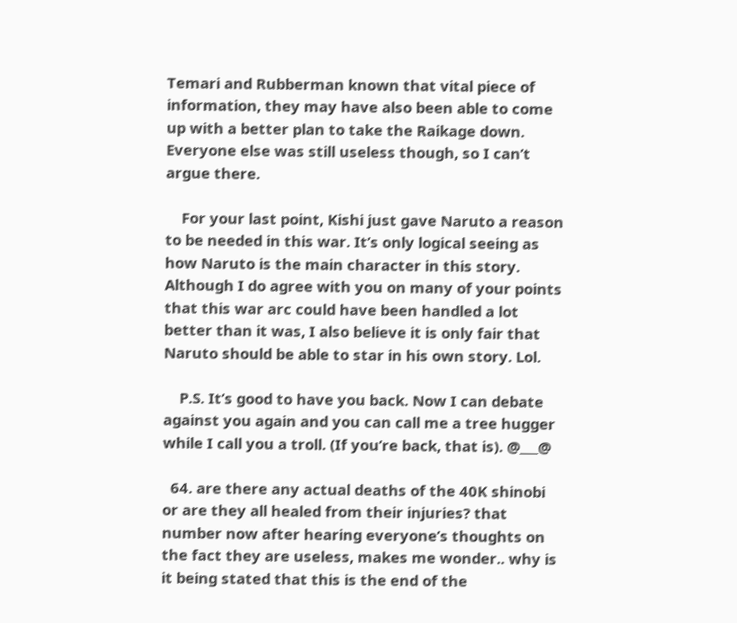Temari and Rubberman known that vital piece of information, they may have also been able to come up with a better plan to take the Raikage down. Everyone else was still useless though, so I can’t argue there.

    For your last point, Kishi just gave Naruto a reason to be needed in this war. It’s only logical seeing as how Naruto is the main character in this story. Although I do agree with you on many of your points that this war arc could have been handled a lot better than it was, I also believe it is only fair that Naruto should be able to star in his own story. Lol.

    P.S. It’s good to have you back. Now I can debate against you again and you can call me a tree hugger while I call you a troll. (If you’re back, that is). @___@

  64. are there any actual deaths of the 40K shinobi or are they all healed from their injuries? that number now after hearing everyone’s thoughts on the fact they are useless, makes me wonder.. why is it being stated that this is the end of the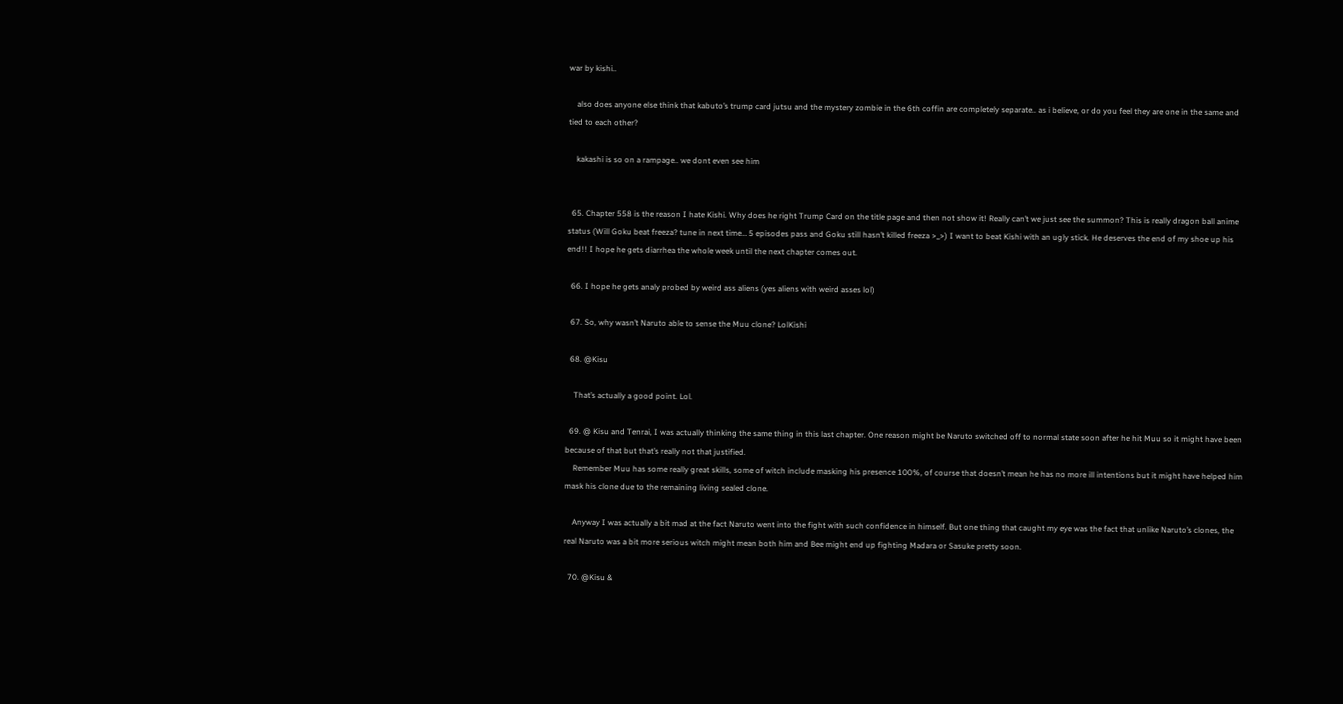war by kishi..

    also does anyone else think that kabuto’s trump card jutsu and the mystery zombie in the 6th coffin are completely separate.. as i believe, or do you feel they are one in the same and tied to each other?

    kakashi is so on a rampage.. we dont even see him


  65. Chapter 558 is the reason I hate Kishi. Why does he right Trump Card on the title page and then not show it! Really can’t we just see the summon? This is really dragon ball anime status (Will Goku beat freeza? tune in next time… 5 episodes pass and Goku still hasn’t killed freeza >_>) I want to beat Kishi with an ugly stick. He deserves the end of my shoe up his end!! I hope he gets diarrhea the whole week until the next chapter comes out.

  66. I hope he gets analy probed by weird ass aliens (yes aliens with weird asses lol)

  67. So, why wasn’t Naruto able to sense the Muu clone? LolKishi

  68. @Kisu

    That’s actually a good point. Lol.

  69. @ Kisu and Tenrai, I was actually thinking the same thing in this last chapter. One reason might be Naruto switched off to normal state soon after he hit Muu so it might have been because of that but that’s really not that justified.
    Remember Muu has some really great skills, some of witch include masking his presence 100%, of course that doesn’t mean he has no more ill intentions but it might have helped him mask his clone due to the remaining living sealed clone.

    Anyway I was actually a bit mad at the fact Naruto went into the fight with such confidence in himself. But one thing that caught my eye was the fact that unlike Naruto’s clones, the real Naruto was a bit more serious witch might mean both him and Bee might end up fighting Madara or Sasuke pretty soon.

  70. @Kisu &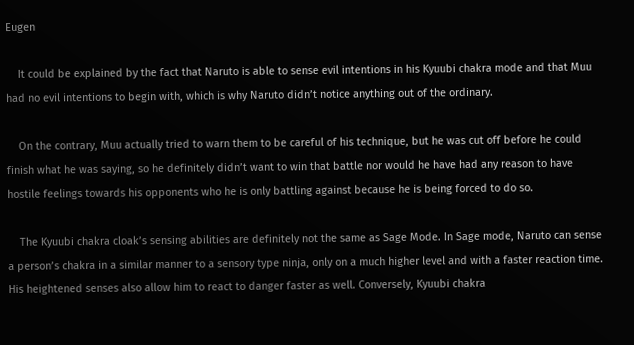Eugen

    It could be explained by the fact that Naruto is able to sense evil intentions in his Kyuubi chakra mode and that Muu had no evil intentions to begin with, which is why Naruto didn’t notice anything out of the ordinary.

    On the contrary, Muu actually tried to warn them to be careful of his technique, but he was cut off before he could finish what he was saying, so he definitely didn’t want to win that battle nor would he have had any reason to have hostile feelings towards his opponents who he is only battling against because he is being forced to do so.

    The Kyuubi chakra cloak’s sensing abilities are definitely not the same as Sage Mode. In Sage mode, Naruto can sense a person’s chakra in a similar manner to a sensory type ninja, only on a much higher level and with a faster reaction time. His heightened senses also allow him to react to danger faster as well. Conversely, Kyuubi chakra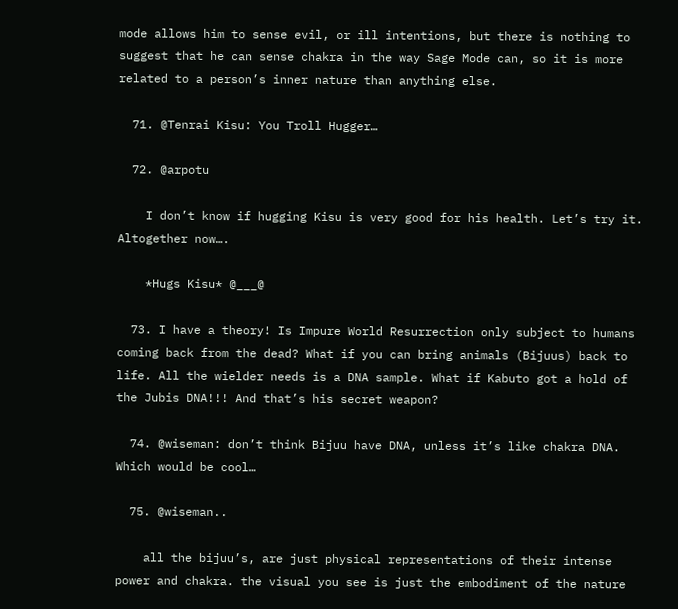mode allows him to sense evil, or ill intentions, but there is nothing to suggest that he can sense chakra in the way Sage Mode can, so it is more related to a person’s inner nature than anything else.

  71. @Tenrai Kisu: You Troll Hugger…

  72. @arpotu

    I don’t know if hugging Kisu is very good for his health. Let’s try it. Altogether now….

    *Hugs Kisu* @___@

  73. I have a theory! Is Impure World Resurrection only subject to humans coming back from the dead? What if you can bring animals (Bijuus) back to life. All the wielder needs is a DNA sample. What if Kabuto got a hold of the Jubis DNA!!! And that’s his secret weapon?

  74. @wiseman: don’t think Bijuu have DNA, unless it’s like chakra DNA. Which would be cool…

  75. @wiseman..

    all the bijuu’s, are just physical representations of their intense power and chakra. the visual you see is just the embodiment of the nature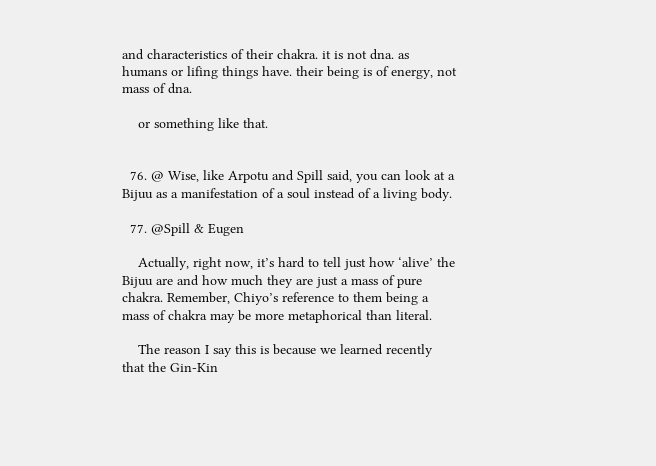and characteristics of their chakra. it is not dna. as humans or lifing things have. their being is of energy, not mass of dna.

    or something like that.


  76. @ Wise, like Arpotu and Spill said, you can look at a Bijuu as a manifestation of a soul instead of a living body.

  77. @Spill & Eugen

    Actually, right now, it’s hard to tell just how ‘alive’ the Bijuu are and how much they are just a mass of pure chakra. Remember, Chiyo’s reference to them being a mass of chakra may be more metaphorical than literal.

    The reason I say this is because we learned recently that the Gin-Kin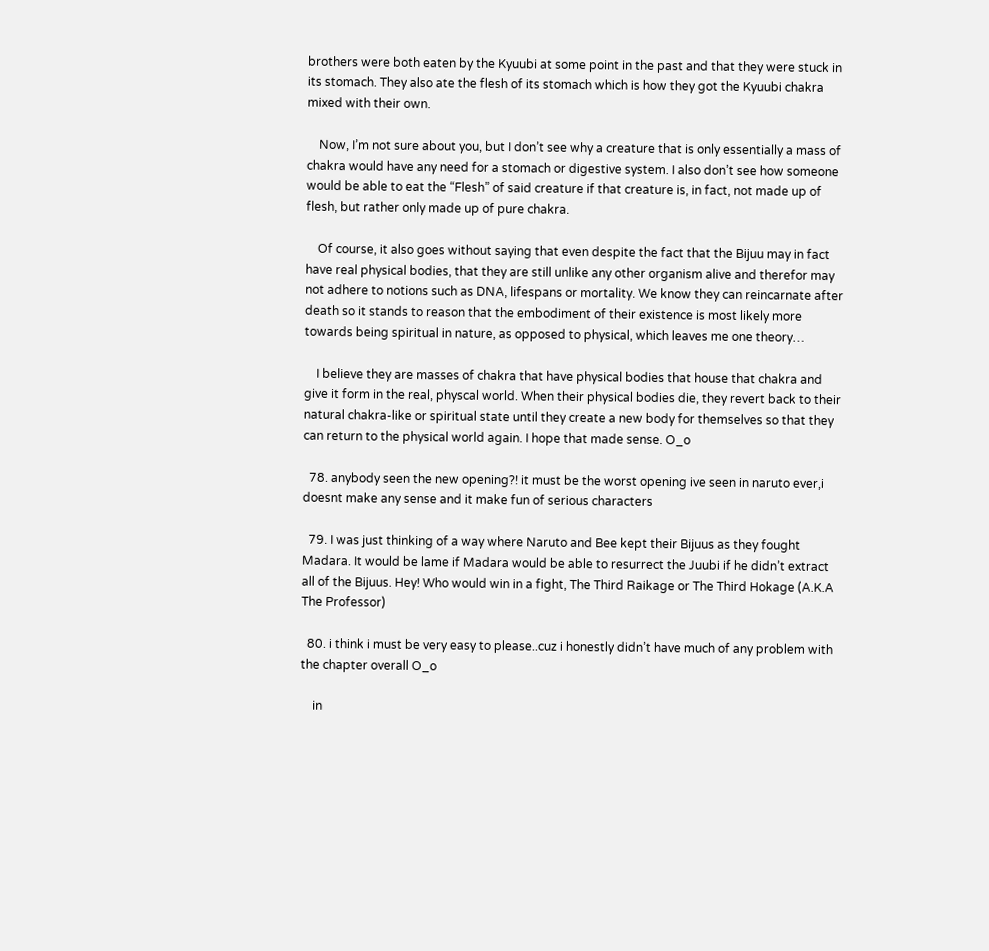brothers were both eaten by the Kyuubi at some point in the past and that they were stuck in its stomach. They also ate the flesh of its stomach which is how they got the Kyuubi chakra mixed with their own.

    Now, I’m not sure about you, but I don’t see why a creature that is only essentially a mass of chakra would have any need for a stomach or digestive system. I also don’t see how someone would be able to eat the “Flesh” of said creature if that creature is, in fact, not made up of flesh, but rather only made up of pure chakra.

    Of course, it also goes without saying that even despite the fact that the Bijuu may in fact have real physical bodies, that they are still unlike any other organism alive and therefor may not adhere to notions such as DNA, lifespans or mortality. We know they can reincarnate after death so it stands to reason that the embodiment of their existence is most likely more towards being spiritual in nature, as opposed to physical, which leaves me one theory…

    I believe they are masses of chakra that have physical bodies that house that chakra and give it form in the real, physcal world. When their physical bodies die, they revert back to their natural chakra-like or spiritual state until they create a new body for themselves so that they can return to the physical world again. I hope that made sense. O_o

  78. anybody seen the new opening?! it must be the worst opening ive seen in naruto ever,i doesnt make any sense and it make fun of serious characters

  79. I was just thinking of a way where Naruto and Bee kept their Bijuus as they fought Madara. It would be lame if Madara would be able to resurrect the Juubi if he didn’t extract all of the Bijuus. Hey! Who would win in a fight, The Third Raikage or The Third Hokage (A.K.A The Professor)

  80. i think i must be very easy to please..cuz i honestly didn’t have much of any problem with the chapter overall O_o

    in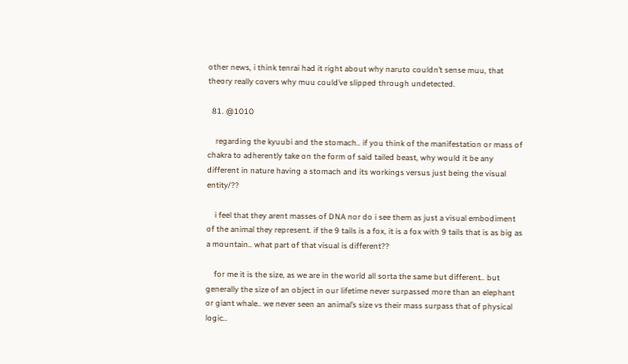other news, i think tenrai had it right about why naruto couldn’t sense muu, that theory really covers why muu could’ve slipped through undetected.

  81. @1010

    regarding the kyuubi and the stomach.. if you think of the manifestation or mass of chakra to adherently take on the form of said tailed beast, why would it be any different in nature having a stomach and its workings versus just being the visual entity/??

    i feel that they arent masses of DNA nor do i see them as just a visual embodiment of the animal they represent. if the 9 tails is a fox, it is a fox with 9 tails that is as big as a mountain.. what part of that visual is different??

    for me it is the size, as we are in the world all sorta the same but different.. but generally the size of an object in our lifetime never surpassed more than an elephant or giant whale.. we never seen an animal’s size vs their mass surpass that of physical logic..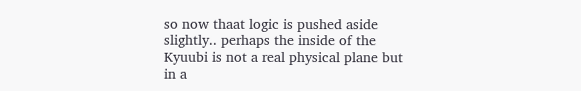so now thaat logic is pushed aside slightly.. perhaps the inside of the Kyuubi is not a real physical plane but in a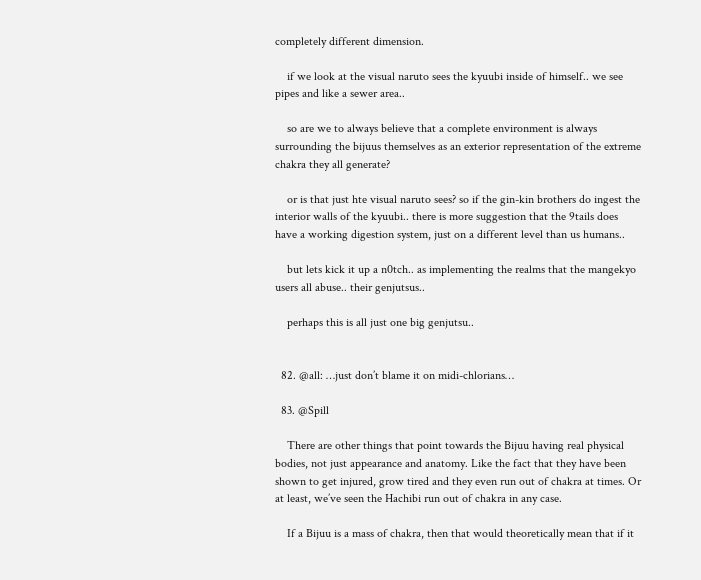completely different dimension.

    if we look at the visual naruto sees the kyuubi inside of himself.. we see pipes and like a sewer area..

    so are we to always believe that a complete environment is always surrounding the bijuus themselves as an exterior representation of the extreme chakra they all generate?

    or is that just hte visual naruto sees? so if the gin-kin brothers do ingest the interior walls of the kyuubi.. there is more suggestion that the 9tails does have a working digestion system, just on a different level than us humans..

    but lets kick it up a n0tch.. as implementing the realms that the mangekyo users all abuse.. their genjutsus..

    perhaps this is all just one big genjutsu..


  82. @all: …just don’t blame it on midi-chlorians…

  83. @Spill

    There are other things that point towards the Bijuu having real physical bodies, not just appearance and anatomy. Like the fact that they have been shown to get injured, grow tired and they even run out of chakra at times. Or at least, we’ve seen the Hachibi run out of chakra in any case.

    If a Bijuu is a mass of chakra, then that would theoretically mean that if it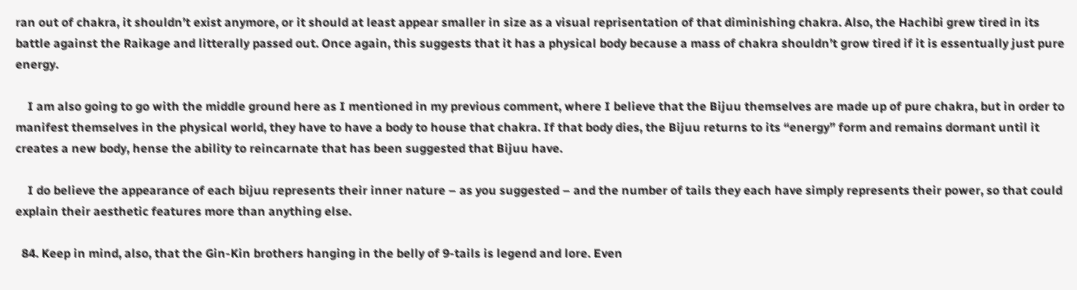ran out of chakra, it shouldn’t exist anymore, or it should at least appear smaller in size as a visual reprisentation of that diminishing chakra. Also, the Hachibi grew tired in its battle against the Raikage and litterally passed out. Once again, this suggests that it has a physical body because a mass of chakra shouldn’t grow tired if it is essentually just pure energy.

    I am also going to go with the middle ground here as I mentioned in my previous comment, where I believe that the Bijuu themselves are made up of pure chakra, but in order to manifest themselves in the physical world, they have to have a body to house that chakra. If that body dies, the Bijuu returns to its “energy” form and remains dormant until it creates a new body, hense the ability to reincarnate that has been suggested that Bijuu have.

    I do believe the appearance of each bijuu represents their inner nature – as you suggested – and the number of tails they each have simply represents their power, so that could explain their aesthetic features more than anything else.

  84. Keep in mind, also, that the Gin-Kin brothers hanging in the belly of 9-tails is legend and lore. Even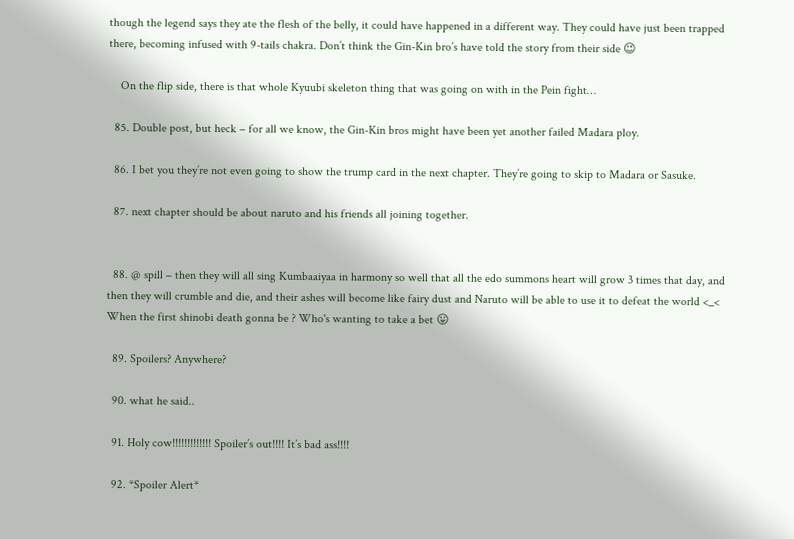though the legend says they ate the flesh of the belly, it could have happened in a different way. They could have just been trapped there, becoming infused with 9-tails chakra. Don’t think the Gin-Kin bro’s have told the story from their side 😉

    On the flip side, there is that whole Kyuubi skeleton thing that was going on with in the Pein fight…

  85. Double post, but heck – for all we know, the Gin-Kin bros might have been yet another failed Madara ploy.

  86. I bet you they’re not even going to show the trump card in the next chapter. They’re going to skip to Madara or Sasuke.

  87. next chapter should be about naruto and his friends all joining together.


  88. @ spill – then they will all sing Kumbaaiyaa in harmony so well that all the edo summons heart will grow 3 times that day, and then they will crumble and die, and their ashes will become like fairy dust and Naruto will be able to use it to defeat the world <_< When the first shinobi death gonna be ? Who's wanting to take a bet 😛

  89. Spoilers? Anywhere?

  90. what he said..

  91. Holy cow!!!!!!!!!!!!! Spoiler’s out!!!! It’s bad ass!!!!

  92. *Spoiler Alert*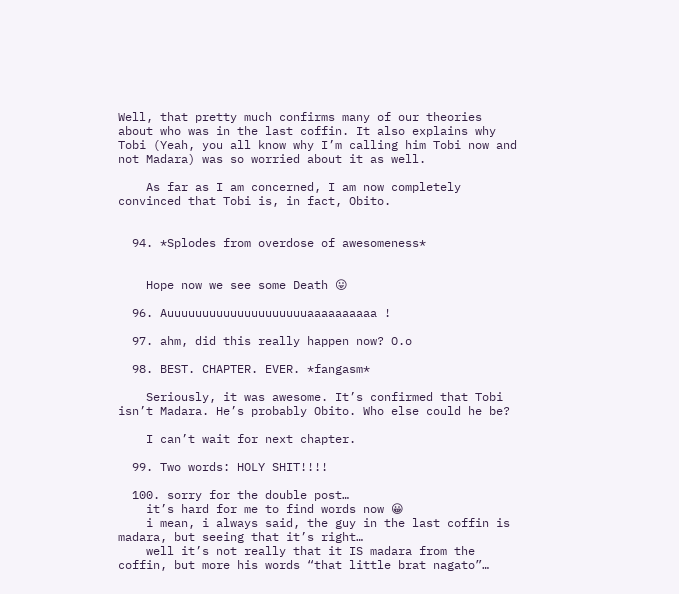Well, that pretty much confirms many of our theories about who was in the last coffin. It also explains why Tobi (Yeah, you all know why I’m calling him Tobi now and not Madara) was so worried about it as well.

    As far as I am concerned, I am now completely convinced that Tobi is, in fact, Obito.


  94. *Splodes from overdose of awesomeness*


    Hope now we see some Death 😛

  96. Auuuuuuuuuuuuuuuuuuuuaaaaaaaaaa !

  97. ahm, did this really happen now? O.o

  98. BEST. CHAPTER. EVER. *fangasm*

    Seriously, it was awesome. It’s confirmed that Tobi isn’t Madara. He’s probably Obito. Who else could he be?

    I can’t wait for next chapter.

  99. Two words: HOLY SHIT!!!!

  100. sorry for the double post…
    it’s hard for me to find words now 😀
    i mean, i always said, the guy in the last coffin is madara, but seeing that it’s right…
    well it’s not really that it IS madara from the coffin, but more his words “that little brat nagato”…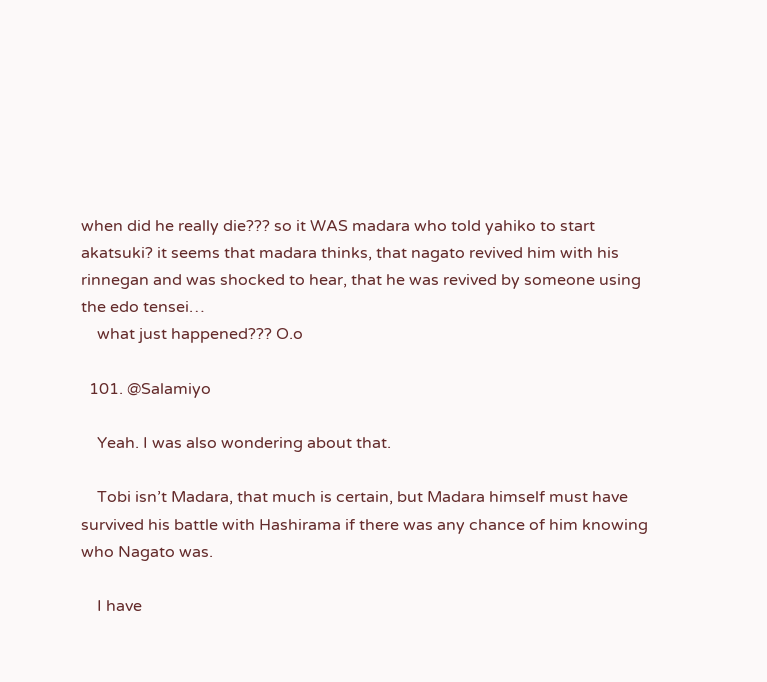when did he really die??? so it WAS madara who told yahiko to start akatsuki? it seems that madara thinks, that nagato revived him with his rinnegan and was shocked to hear, that he was revived by someone using the edo tensei…
    what just happened??? O.o

  101. @Salamiyo

    Yeah. I was also wondering about that.

    Tobi isn’t Madara, that much is certain, but Madara himself must have survived his battle with Hashirama if there was any chance of him knowing who Nagato was.

    I have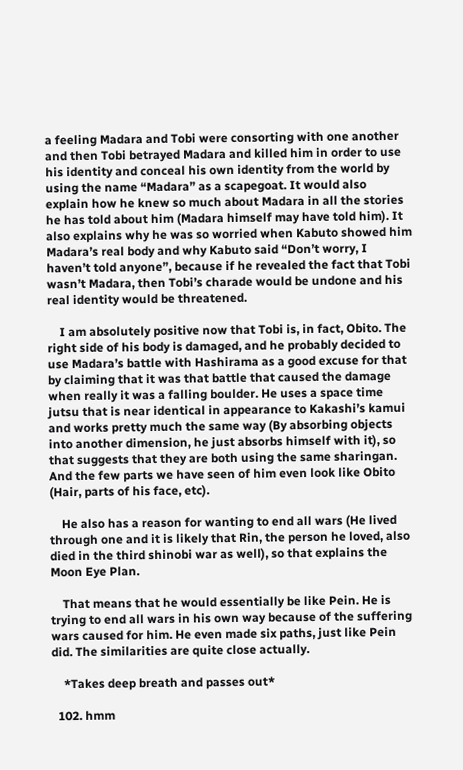a feeling Madara and Tobi were consorting with one another and then Tobi betrayed Madara and killed him in order to use his identity and conceal his own identity from the world by using the name “Madara” as a scapegoat. It would also explain how he knew so much about Madara in all the stories he has told about him (Madara himself may have told him). It also explains why he was so worried when Kabuto showed him Madara’s real body and why Kabuto said “Don’t worry, I haven’t told anyone”, because if he revealed the fact that Tobi wasn’t Madara, then Tobi’s charade would be undone and his real identity would be threatened.

    I am absolutely positive now that Tobi is, in fact, Obito. The right side of his body is damaged, and he probably decided to use Madara’s battle with Hashirama as a good excuse for that by claiming that it was that battle that caused the damage when really it was a falling boulder. He uses a space time jutsu that is near identical in appearance to Kakashi’s kamui and works pretty much the same way (By absorbing objects into another dimension, he just absorbs himself with it), so that suggests that they are both using the same sharingan. And the few parts we have seen of him even look like Obito (Hair, parts of his face, etc).

    He also has a reason for wanting to end all wars (He lived through one and it is likely that Rin, the person he loved, also died in the third shinobi war as well), so that explains the Moon Eye Plan.

    That means that he would essentially be like Pein. He is trying to end all wars in his own way because of the suffering wars caused for him. He even made six paths, just like Pein did. The similarities are quite close actually.

    *Takes deep breath and passes out*

  102. hmm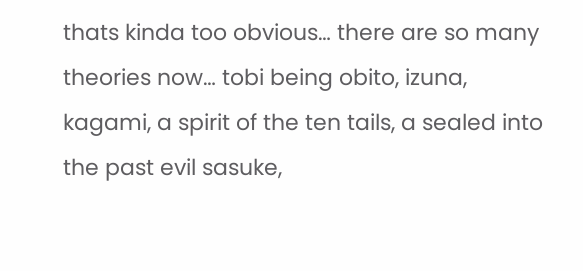thats kinda too obvious… there are so many theories now… tobi being obito, izuna, kagami, a spirit of the ten tails, a sealed into the past evil sasuke,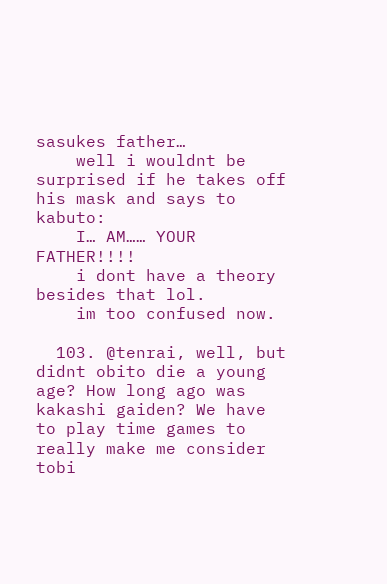sasukes father…
    well i wouldnt be surprised if he takes off his mask and says to kabuto:
    I… AM…… YOUR FATHER!!!!
    i dont have a theory besides that lol.
    im too confused now.

  103. @tenrai, well, but didnt obito die a young age? How long ago was kakashi gaiden? We have to play time games to really make me consider tobi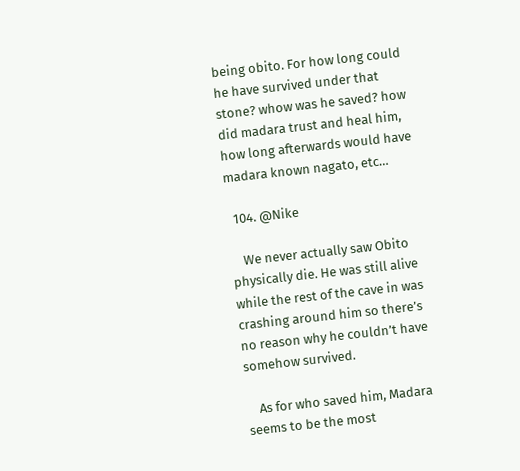being obito. For how long could he have survived under that stone? whow was he saved? how did madara trust and heal him, how long afterwards would have madara known nagato, etc…

  104. @Nike

    We never actually saw Obito physically die. He was still alive while the rest of the cave in was crashing around him so there’s no reason why he couldn’t have somehow survived.

    As for who saved him, Madara seems to be the most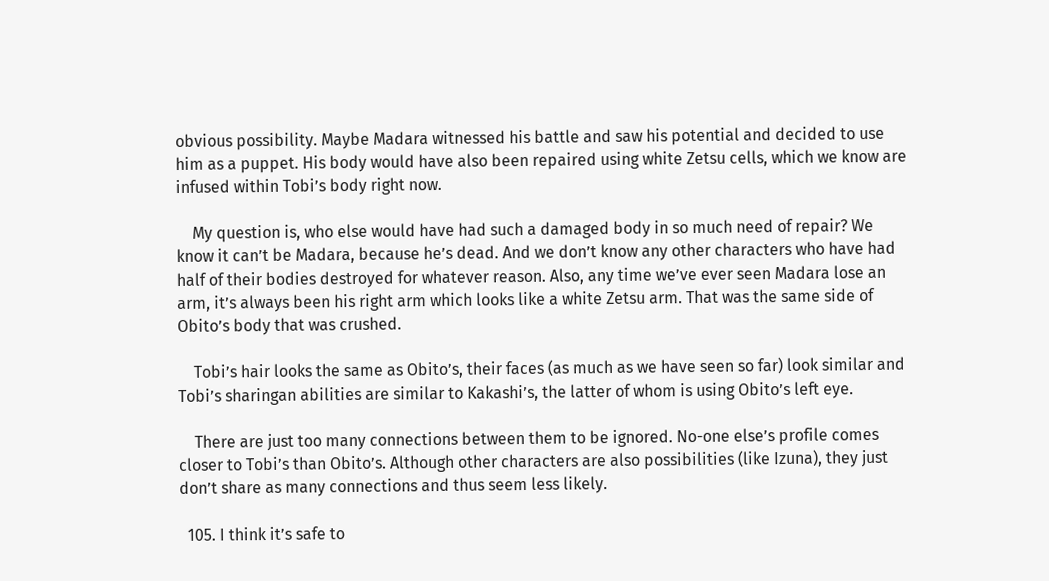obvious possibility. Maybe Madara witnessed his battle and saw his potential and decided to use him as a puppet. His body would have also been repaired using white Zetsu cells, which we know are infused within Tobi’s body right now.

    My question is, who else would have had such a damaged body in so much need of repair? We know it can’t be Madara, because he’s dead. And we don’t know any other characters who have had half of their bodies destroyed for whatever reason. Also, any time we’ve ever seen Madara lose an arm, it’s always been his right arm which looks like a white Zetsu arm. That was the same side of Obito’s body that was crushed.

    Tobi’s hair looks the same as Obito’s, their faces (as much as we have seen so far) look similar and Tobi’s sharingan abilities are similar to Kakashi’s, the latter of whom is using Obito’s left eye.

    There are just too many connections between them to be ignored. No-one else’s profile comes closer to Tobi’s than Obito’s. Although other characters are also possibilities (like Izuna), they just don’t share as many connections and thus seem less likely.

  105. I think it’s safe to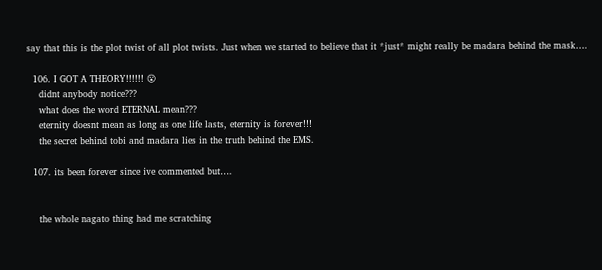say that this is the plot twist of all plot twists. Just when we started to believe that it *just* might really be madara behind the mask….

  106. I GOT A THEORY!!!!!! 😮
    didnt anybody notice???
    what does the word ETERNAL mean???
    eternity doesnt mean as long as one life lasts, eternity is forever!!!
    the secret behind tobi and madara lies in the truth behind the EMS.

  107. its been forever since ive commented but….


    the whole nagato thing had me scratching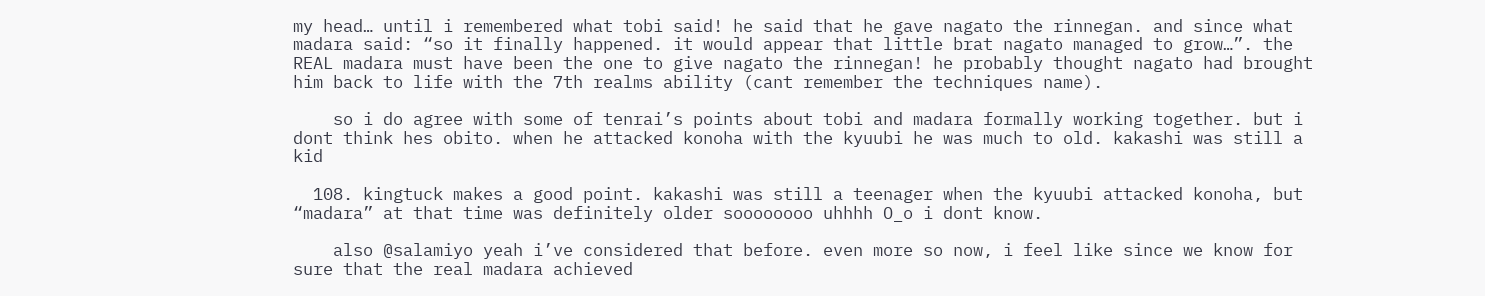my head… until i remembered what tobi said! he said that he gave nagato the rinnegan. and since what madara said: “so it finally happened. it would appear that little brat nagato managed to grow…”. the REAL madara must have been the one to give nagato the rinnegan! he probably thought nagato had brought him back to life with the 7th realms ability (cant remember the techniques name).

    so i do agree with some of tenrai’s points about tobi and madara formally working together. but i dont think hes obito. when he attacked konoha with the kyuubi he was much to old. kakashi was still a kid

  108. kingtuck makes a good point. kakashi was still a teenager when the kyuubi attacked konoha, but “madara” at that time was definitely older soooooooo uhhhh O_o i dont know.

    also @salamiyo yeah i’ve considered that before. even more so now, i feel like since we know for sure that the real madara achieved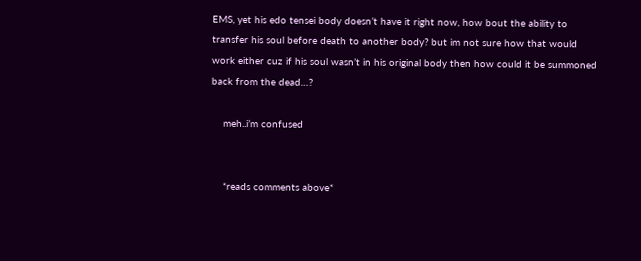EMS, yet his edo tensei body doesn’t have it right now, how bout the ability to transfer his soul before death to another body? but im not sure how that would work either cuz if his soul wasn’t in his original body then how could it be summoned back from the dead…?

    meh..i’m confused


    *reads comments above*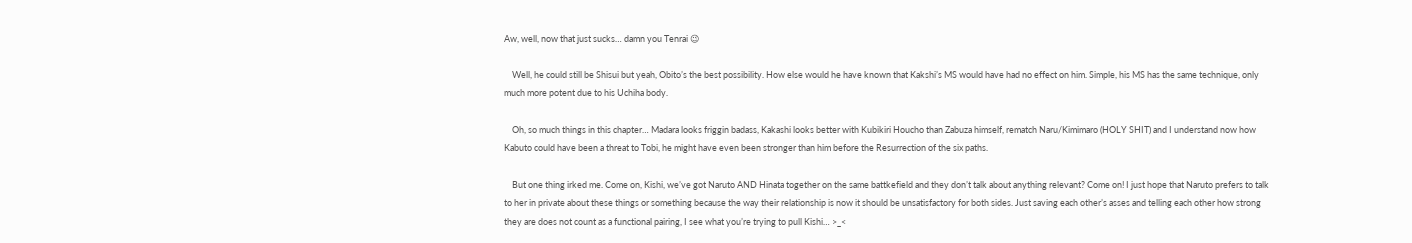Aw, well, now that just sucks… damn you Tenrai 😉

    Well, he could still be Shisui but yeah, Obito’s the best possibility. How else would he have known that Kakshi’s MS would have had no effect on him. Simple, his MS has the same technique, only much more potent due to his Uchiha body.

    Oh, so much things in this chapter… Madara looks friggin badass, Kakashi looks better with Kubikiri Houcho than Zabuza himself, rematch Naru/Kimimaro (HOLY SHIT) and I understand now how Kabuto could have been a threat to Tobi, he might have even been stronger than him before the Resurrection of the six paths.

    But one thing irked me. Come on, Kishi, we’ve got Naruto AND Hinata together on the same battkefield and they don’t talk about anything relevant? Come on! I just hope that Naruto prefers to talk to her in private about these things or something because the way their relationship is now it should be unsatisfactory for both sides. Just saving each other’s asses and telling each other how strong they are does not count as a functional pairing, I see what you’re trying to pull Kishi… >_<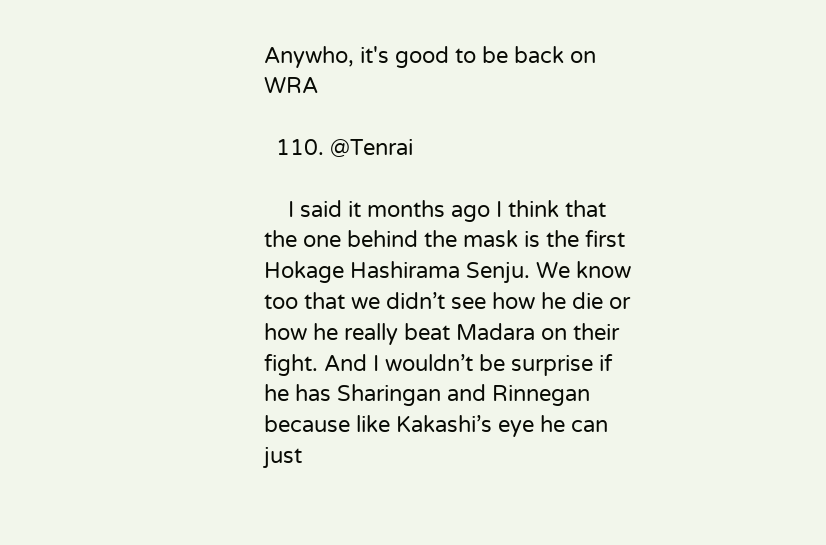Anywho, it's good to be back on WRA

  110. @Tenrai

    I said it months ago I think that the one behind the mask is the first Hokage Hashirama Senju. We know too that we didn’t see how he die or how he really beat Madara on their fight. And I wouldn’t be surprise if he has Sharingan and Rinnegan because like Kakashi’s eye he can just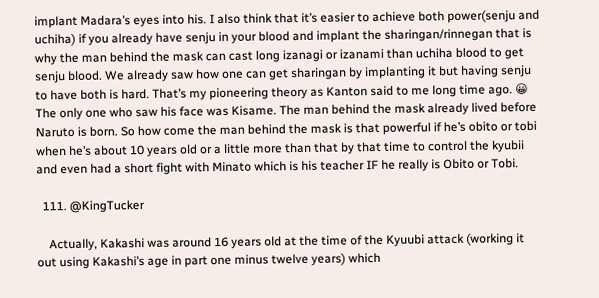implant Madara’s eyes into his. I also think that it’s easier to achieve both power(senju and uchiha) if you already have senju in your blood and implant the sharingan/rinnegan that is why the man behind the mask can cast long izanagi or izanami than uchiha blood to get senju blood. We already saw how one can get sharingan by implanting it but having senju to have both is hard. That’s my pioneering theory as Kanton said to me long time ago. 😀 The only one who saw his face was Kisame. The man behind the mask already lived before Naruto is born. So how come the man behind the mask is that powerful if he’s obito or tobi when he’s about 10 years old or a little more than that by that time to control the kyubii and even had a short fight with Minato which is his teacher IF he really is Obito or Tobi.

  111. @KingTucker

    Actually, Kakashi was around 16 years old at the time of the Kyuubi attack (working it out using Kakashi’s age in part one minus twelve years) which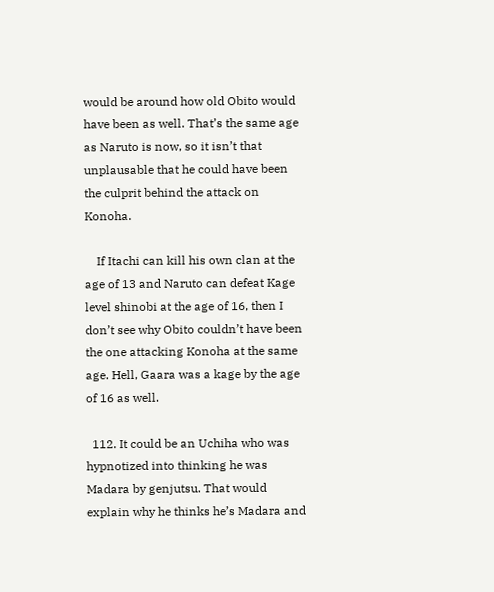would be around how old Obito would have been as well. That’s the same age as Naruto is now, so it isn’t that unplausable that he could have been the culprit behind the attack on Konoha.

    If Itachi can kill his own clan at the age of 13 and Naruto can defeat Kage level shinobi at the age of 16, then I don’t see why Obito couldn’t have been the one attacking Konoha at the same age. Hell, Gaara was a kage by the age of 16 as well.

  112. It could be an Uchiha who was hypnotized into thinking he was Madara by genjutsu. That would explain why he thinks he’s Madara and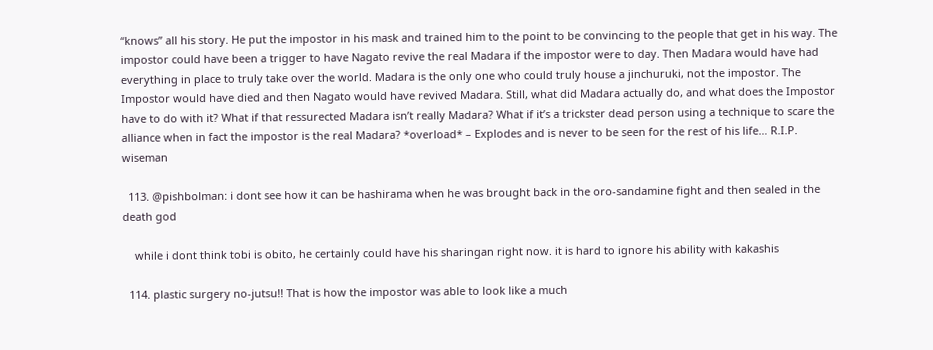“knows” all his story. He put the impostor in his mask and trained him to the point to be convincing to the people that get in his way. The impostor could have been a trigger to have Nagato revive the real Madara if the impostor were to day. Then Madara would have had everything in place to truly take over the world. Madara is the only one who could truly house a jinchuruki, not the impostor. The Impostor would have died and then Nagato would have revived Madara. Still, what did Madara actually do, and what does the Impostor have to do with it? What if that ressurected Madara isn’t really Madara? What if it’s a trickster dead person using a technique to scare the alliance when in fact the impostor is the real Madara? *overload* – Explodes and is never to be seen for the rest of his life… R.I.P. wiseman

  113. @pishbolman: i dont see how it can be hashirama when he was brought back in the oro-sandamine fight and then sealed in the death god

    while i dont think tobi is obito, he certainly could have his sharingan right now. it is hard to ignore his ability with kakashis

  114. plastic surgery no-jutsu!! That is how the impostor was able to look like a much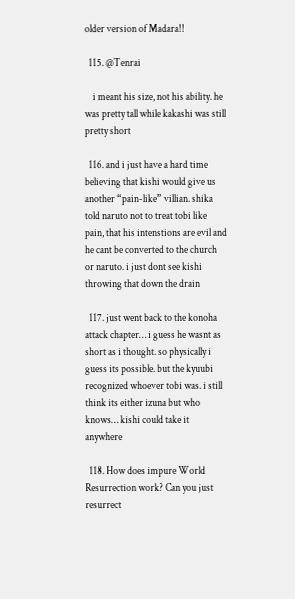older version of Madara!!

  115. @Tenrai

    i meant his size, not his ability. he was pretty tall while kakashi was still pretty short

  116. and i just have a hard time believing that kishi would give us another “pain-like” villian. shika told naruto not to treat tobi like pain, that his intenstions are evil and he cant be converted to the church or naruto. i just dont see kishi throwing that down the drain

  117. just went back to the konoha attack chapter… i guess he wasnt as short as i thought. so physically i guess its possible. but the kyuubi recognized whoever tobi was. i still think its either izuna but who knows… kishi could take it anywhere

  118. How does impure World Resurrection work? Can you just resurrect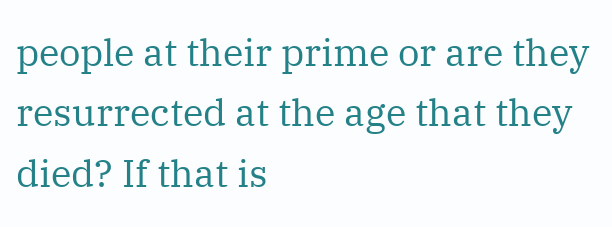people at their prime or are they resurrected at the age that they died? If that is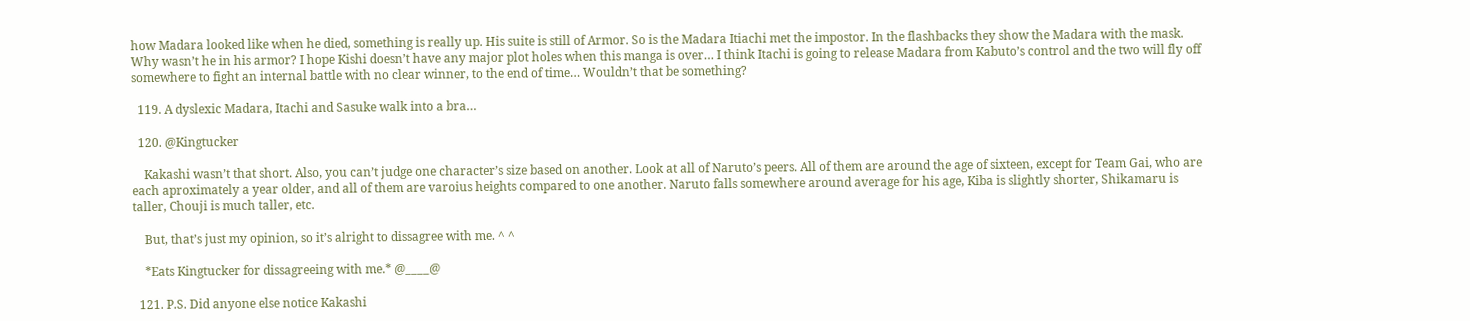how Madara looked like when he died, something is really up. His suite is still of Armor. So is the Madara Itiachi met the impostor. In the flashbacks they show the Madara with the mask. Why wasn’t he in his armor? I hope Kishi doesn’t have any major plot holes when this manga is over… I think Itachi is going to release Madara from Kabuto’s control and the two will fly off somewhere to fight an internal battle with no clear winner, to the end of time… Wouldn’t that be something?

  119. A dyslexic Madara, Itachi and Sasuke walk into a bra…

  120. @Kingtucker

    Kakashi wasn’t that short. Also, you can’t judge one character’s size based on another. Look at all of Naruto’s peers. All of them are around the age of sixteen, except for Team Gai, who are each aproximately a year older, and all of them are varoius heights compared to one another. Naruto falls somewhere around average for his age, Kiba is slightly shorter, Shikamaru is taller, Chouji is much taller, etc.

    But, that’s just my opinion, so it’s alright to dissagree with me. ^ ^

    *Eats Kingtucker for dissagreeing with me.* @____@

  121. P.S. Did anyone else notice Kakashi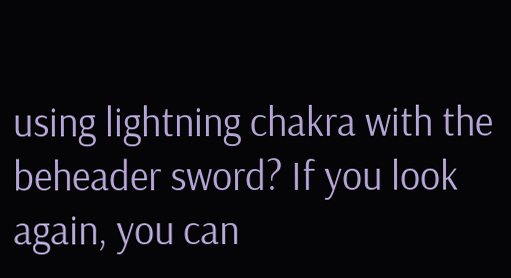using lightning chakra with the beheader sword? If you look again, you can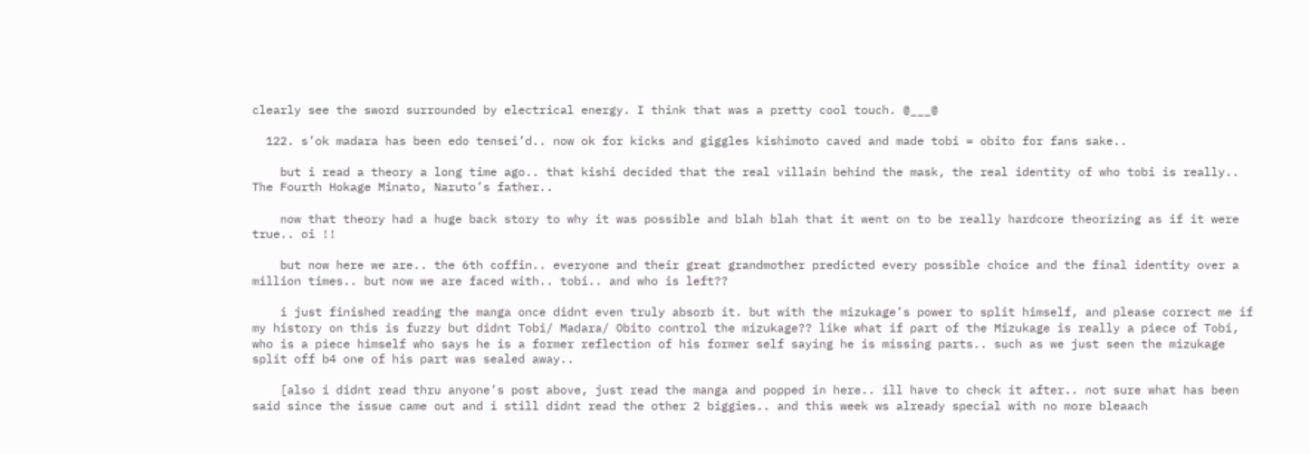clearly see the sword surrounded by electrical energy. I think that was a pretty cool touch. @___@

  122. s’ok madara has been edo tensei’d.. now ok for kicks and giggles kishimoto caved and made tobi = obito for fans sake..

    but i read a theory a long time ago.. that kishi decided that the real villain behind the mask, the real identity of who tobi is really.. The Fourth Hokage Minato, Naruto’s father..

    now that theory had a huge back story to why it was possible and blah blah that it went on to be really hardcore theorizing as if it were true.. oi !!

    but now here we are.. the 6th coffin.. everyone and their great grandmother predicted every possible choice and the final identity over a million times.. but now we are faced with.. tobi.. and who is left??

    i just finished reading the manga once didnt even truly absorb it. but with the mizukage’s power to split himself, and please correct me if my history on this is fuzzy but didnt Tobi/ Madara/ Obito control the mizukage?? like what if part of the Mizukage is really a piece of Tobi, who is a piece himself who says he is a former reflection of his former self saying he is missing parts.. such as we just seen the mizukage split off b4 one of his part was sealed away..

    [also i didnt read thru anyone’s post above, just read the manga and popped in here.. ill have to check it after.. not sure what has been said since the issue came out and i still didnt read the other 2 biggies.. and this week ws already special with no more bleaach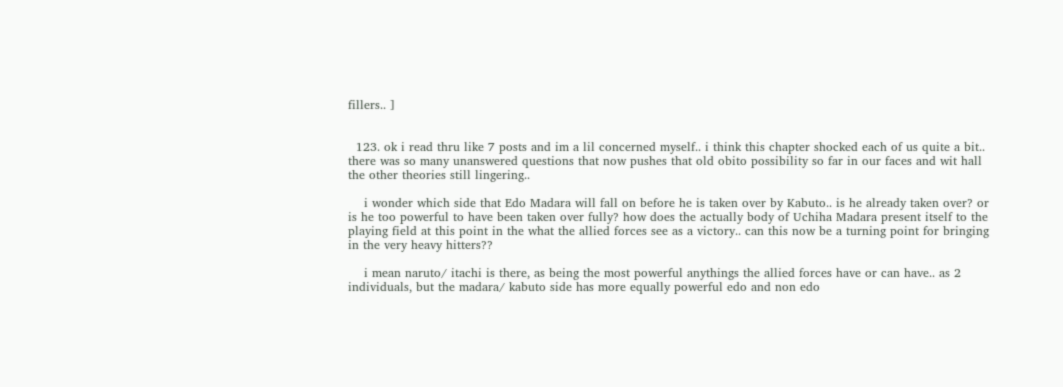fillers.. ]


  123. ok i read thru like 7 posts and im a lil concerned myself.. i think this chapter shocked each of us quite a bit.. there was so many unanswered questions that now pushes that old obito possibility so far in our faces and wit hall the other theories still lingering..

    i wonder which side that Edo Madara will fall on before he is taken over by Kabuto.. is he already taken over? or is he too powerful to have been taken over fully? how does the actually body of Uchiha Madara present itself to the playing field at this point in the what the allied forces see as a victory.. can this now be a turning point for bringing in the very heavy hitters??

    i mean naruto/ itachi is there, as being the most powerful anythings the allied forces have or can have.. as 2 individuals, but the madara/ kabuto side has more equally powerful edo and non edo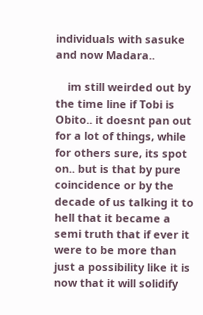individuals with sasuke and now Madara..

    im still weirded out by the time line if Tobi is Obito.. it doesnt pan out for a lot of things, while for others sure, its spot on.. but is that by pure coincidence or by the decade of us talking it to hell that it became a semi truth that if ever it were to be more than just a possibility like it is now that it will solidify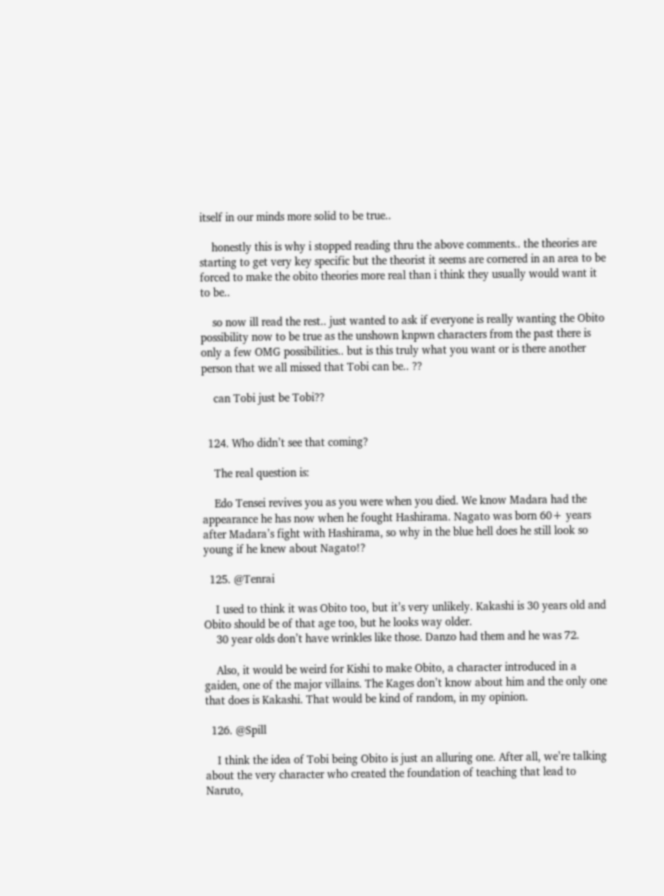itself in our minds more solid to be true..

    honestly this is why i stopped reading thru the above comments.. the theories are starting to get very key specific but the theorist it seems are cornered in an area to be forced to make the obito theories more real than i think they usually would want it to be..

    so now ill read the rest.. just wanted to ask if everyone is really wanting the Obito possibility now to be true as the unshown knpwn characters from the past there is only a few OMG possibilities.. but is this truly what you want or is there another person that we all missed that Tobi can be.. ??

    can Tobi just be Tobi??


  124. Who didn’t see that coming?

    The real question is:

    Edo Tensei revives you as you were when you died. We know Madara had the appearance he has now when he fought Hashirama. Nagato was born 60+ years after Madara’s fight with Hashirama, so why in the blue hell does he still look so young if he knew about Nagato!?

  125. @Tenrai

    I used to think it was Obito too, but it’s very unlikely. Kakashi is 30 years old and Obito should be of that age too, but he looks way older.
    30 year olds don’t have wrinkles like those. Danzo had them and he was 72.

    Also, it would be weird for Kishi to make Obito, a character introduced in a gaiden, one of the major villains. The Kages don’t know about him and the only one that does is Kakashi. That would be kind of random, in my opinion.

  126. @Spill

    I think the idea of Tobi being Obito is just an alluring one. After all, we’re talking about the very character who created the foundation of teaching that lead to Naruto,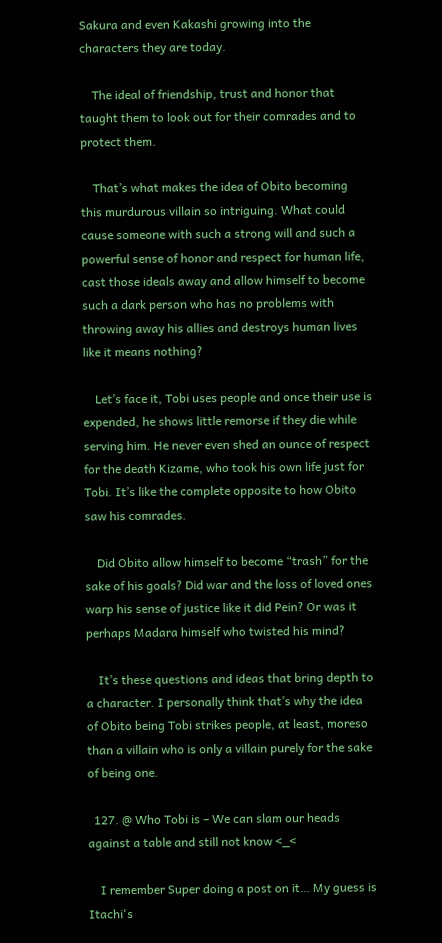Sakura and even Kakashi growing into the characters they are today.

    The ideal of friendship, trust and honor that taught them to look out for their comrades and to protect them.

    That’s what makes the idea of Obito becoming this murdurous villain so intriguing. What could cause someone with such a strong will and such a powerful sense of honor and respect for human life, cast those ideals away and allow himself to become such a dark person who has no problems with throwing away his allies and destroys human lives like it means nothing?

    Let’s face it, Tobi uses people and once their use is expended, he shows little remorse if they die while serving him. He never even shed an ounce of respect for the death Kizame, who took his own life just for Tobi. It’s like the complete opposite to how Obito saw his comrades.

    Did Obito allow himself to become “trash” for the sake of his goals? Did war and the loss of loved ones warp his sense of justice like it did Pein? Or was it perhaps Madara himself who twisted his mind?

    It’s these questions and ideas that bring depth to a character. I personally think that’s why the idea of Obito being Tobi strikes people, at least, moreso than a villain who is only a villain purely for the sake of being one.

  127. @ Who Tobi is – We can slam our heads against a table and still not know <_<

    I remember Super doing a post on it… My guess is Itachi's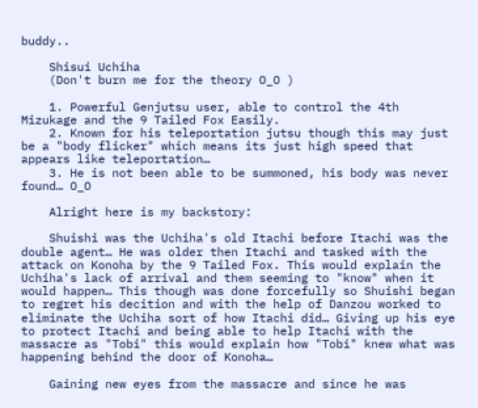buddy..

    Shisui Uchiha
    (Don't burn me for the theory O_O )

    1. Powerful Genjutsu user, able to control the 4th Mizukage and the 9 Tailed Fox Easily.
    2. Known for his teleportation jutsu though this may just be a "body flicker" which means its just high speed that appears like teleportation…
    3. He is not been able to be summoned, his body was never found… O_O

    Alright here is my backstory:

    Shuishi was the Uchiha's old Itachi before Itachi was the double agent… He was older then Itachi and tasked with the attack on Konoha by the 9 Tailed Fox. This would explain the Uchiha's lack of arrival and them seeming to "know" when it would happen… This though was done forcefully so Shuishi began to regret his decition and with the help of Danzou worked to eliminate the Uchiha sort of how Itachi did… Giving up his eye to protect Itachi and being able to help Itachi with the massacre as "Tobi" this would explain how "Tobi" knew what was happening behind the door of Konoha…

    Gaining new eyes from the massacre and since he was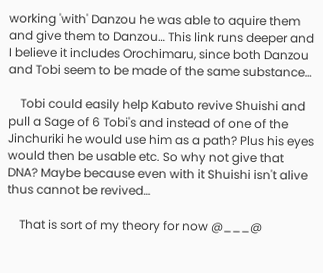working 'with' Danzou he was able to aquire them and give them to Danzou… This link runs deeper and I believe it includes Orochimaru, since both Danzou and Tobi seem to be made of the same substance…

    Tobi could easily help Kabuto revive Shuishi and pull a Sage of 6 Tobi's and instead of one of the Jinchuriki he would use him as a path? Plus his eyes would then be usable etc. So why not give that DNA? Maybe because even with it Shuishi isn't alive thus cannot be revived…

    That is sort of my theory for now @___@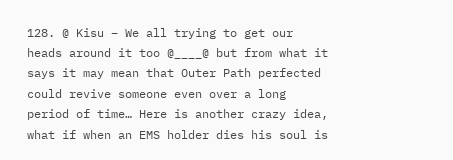128. @ Kisu – We all trying to get our heads around it too @____@ but from what it says it may mean that Outer Path perfected could revive someone even over a long period of time… Here is another crazy idea, what if when an EMS holder dies his soul is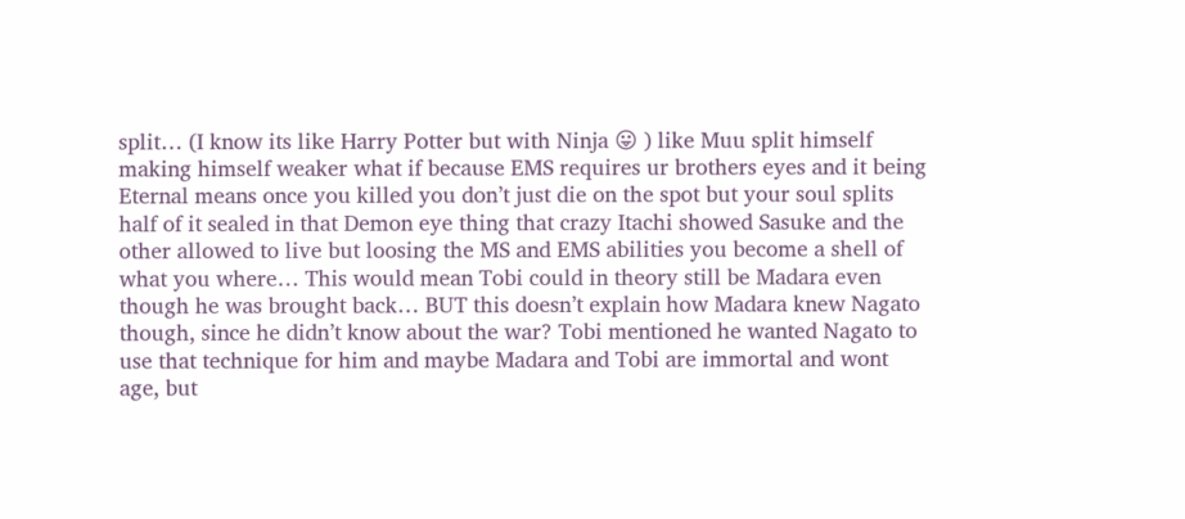split… (I know its like Harry Potter but with Ninja 😛 ) like Muu split himself making himself weaker what if because EMS requires ur brothers eyes and it being Eternal means once you killed you don’t just die on the spot but your soul splits half of it sealed in that Demon eye thing that crazy Itachi showed Sasuke and the other allowed to live but loosing the MS and EMS abilities you become a shell of what you where… This would mean Tobi could in theory still be Madara even though he was brought back… BUT this doesn’t explain how Madara knew Nagato though, since he didn’t know about the war? Tobi mentioned he wanted Nagato to use that technique for him and maybe Madara and Tobi are immortal and wont age, but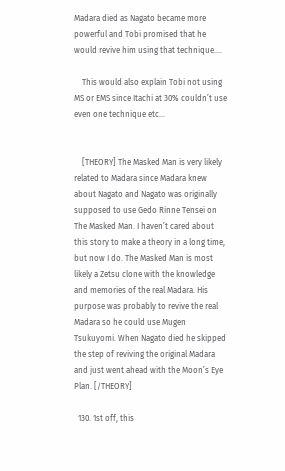Madara died as Nagato became more powerful and Tobi promised that he would revive him using that technique….

    This would also explain Tobi not using MS or EMS since Itachi at 30% couldn’t use even one technique etc…


    [THEORY] The Masked Man is very likely related to Madara since Madara knew about Nagato and Nagato was originally supposed to use Gedo Rinne Tensei on The Masked Man. I haven’t cared about this story to make a theory in a long time, but now I do. The Masked Man is most likely a Zetsu clone with the knowledge and memories of the real Madara. His purpose was probably to revive the real Madara so he could use Mugen Tsukuyomi. When Nagato died he skipped the step of reviving the original Madara and just went ahead with the Moon’s Eye Plan. [/THEORY]

  130. 1st off, this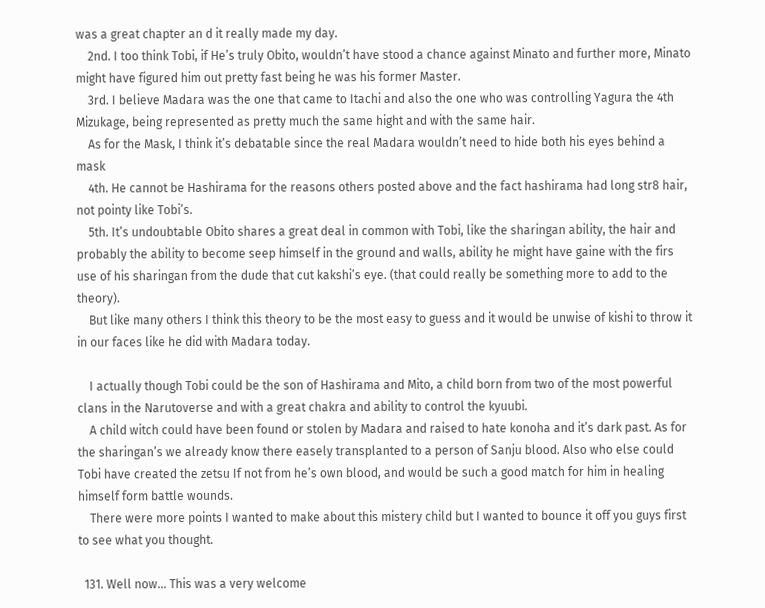was a great chapter an d it really made my day.
    2nd. I too think Tobi, if He’s truly Obito, wouldn’t have stood a chance against Minato and further more, Minato might have figured him out pretty fast being he was his former Master.
    3rd. I believe Madara was the one that came to Itachi and also the one who was controlling Yagura the 4th Mizukage, being represented as pretty much the same hight and with the same hair.
    As for the Mask, I think it’s debatable since the real Madara wouldn’t need to hide both his eyes behind a mask
    4th. He cannot be Hashirama for the reasons others posted above and the fact hashirama had long str8 hair, not pointy like Tobi’s.
    5th. It’s undoubtable Obito shares a great deal in common with Tobi, like the sharingan ability, the hair and probably the ability to become seep himself in the ground and walls, ability he might have gaine with the firs use of his sharingan from the dude that cut kakshi’s eye. (that could really be something more to add to the theory).
    But like many others I think this theory to be the most easy to guess and it would be unwise of kishi to throw it in our faces like he did with Madara today.

    I actually though Tobi could be the son of Hashirama and Mito, a child born from two of the most powerful clans in the Narutoverse and with a great chakra and ability to control the kyuubi.
    A child witch could have been found or stolen by Madara and raised to hate konoha and it’s dark past. As for the sharingan’s we already know there easely transplanted to a person of Sanju blood. Also who else could Tobi have created the zetsu If not from he’s own blood, and would be such a good match for him in healing himself form battle wounds.
    There were more points I wanted to make about this mistery child but I wanted to bounce it off you guys first to see what you thought.

  131. Well now… This was a very welcome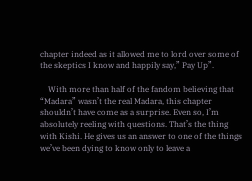chapter indeed as it allowed me to lord over some of the skeptics I know and happily say,” Pay Up”.

    With more than half of the fandom believing that “Madara” wasn’t the real Madara, this chapter shouldn’t have come as a surprise. Even so, I’m absolutely reeling with questions. That’s the thing with Kishi. He gives us an answer to one of the things we’ve been dying to know only to leave a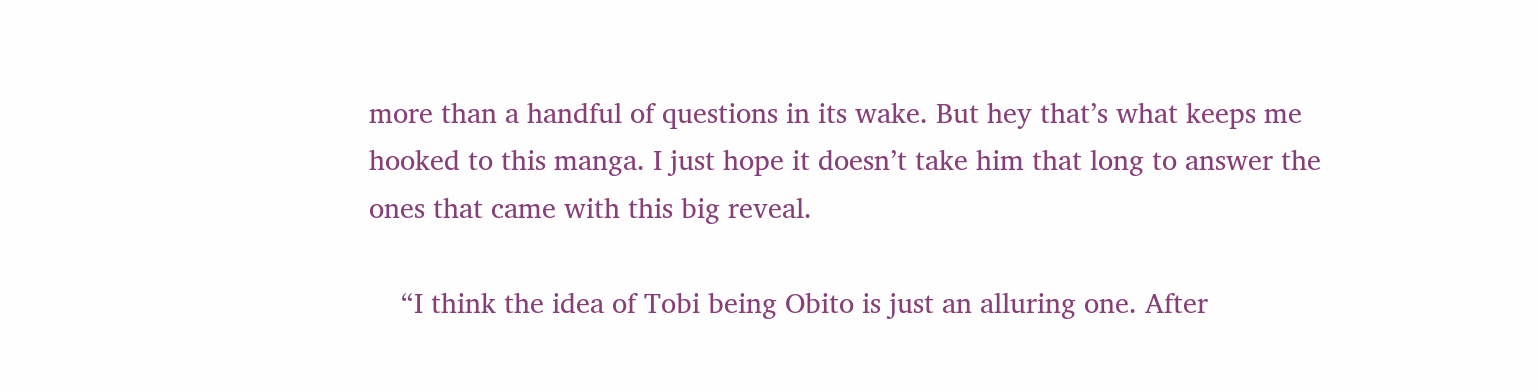more than a handful of questions in its wake. But hey that’s what keeps me hooked to this manga. I just hope it doesn’t take him that long to answer the ones that came with this big reveal.

    “I think the idea of Tobi being Obito is just an alluring one. After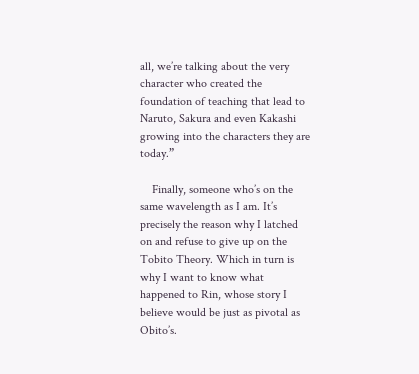all, we’re talking about the very character who created the foundation of teaching that lead to Naruto, Sakura and even Kakashi growing into the characters they are today.”

    Finally, someone who’s on the same wavelength as I am. It’s precisely the reason why I latched on and refuse to give up on the Tobito Theory. Which in turn is why I want to know what happened to Rin, whose story I believe would be just as pivotal as Obito’s.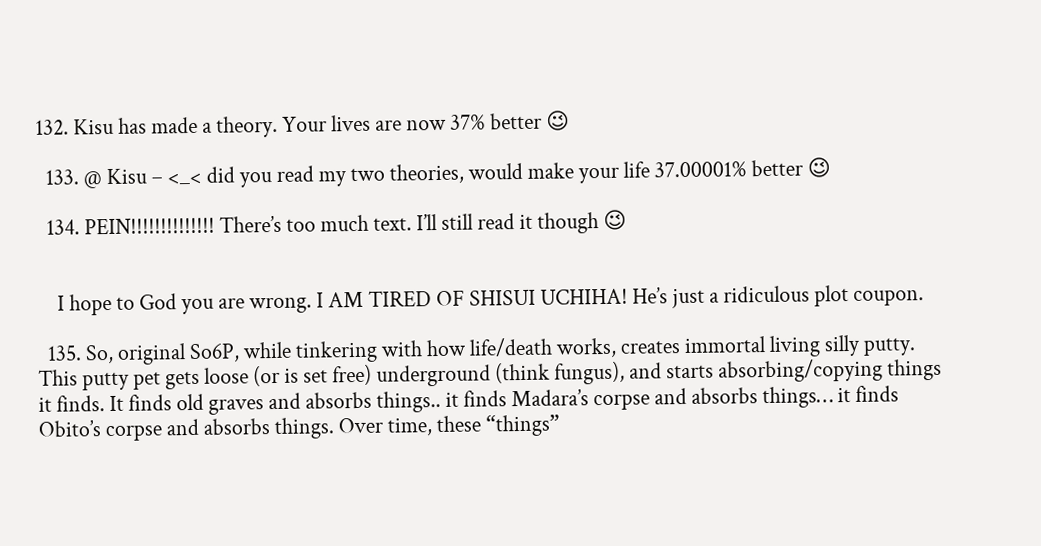132. Kisu has made a theory. Your lives are now 37% better 😉

  133. @ Kisu – <_< did you read my two theories, would make your life 37.00001% better 😉

  134. PEIN!!!!!!!!!!!!!! There’s too much text. I’ll still read it though 😉


    I hope to God you are wrong. I AM TIRED OF SHISUI UCHIHA! He’s just a ridiculous plot coupon.

  135. So, original So6P, while tinkering with how life/death works, creates immortal living silly putty. This putty pet gets loose (or is set free) underground (think fungus), and starts absorbing/copying things it finds. It finds old graves and absorbs things.. it finds Madara’s corpse and absorbs things… it finds Obito’s corpse and absorbs things. Over time, these “things”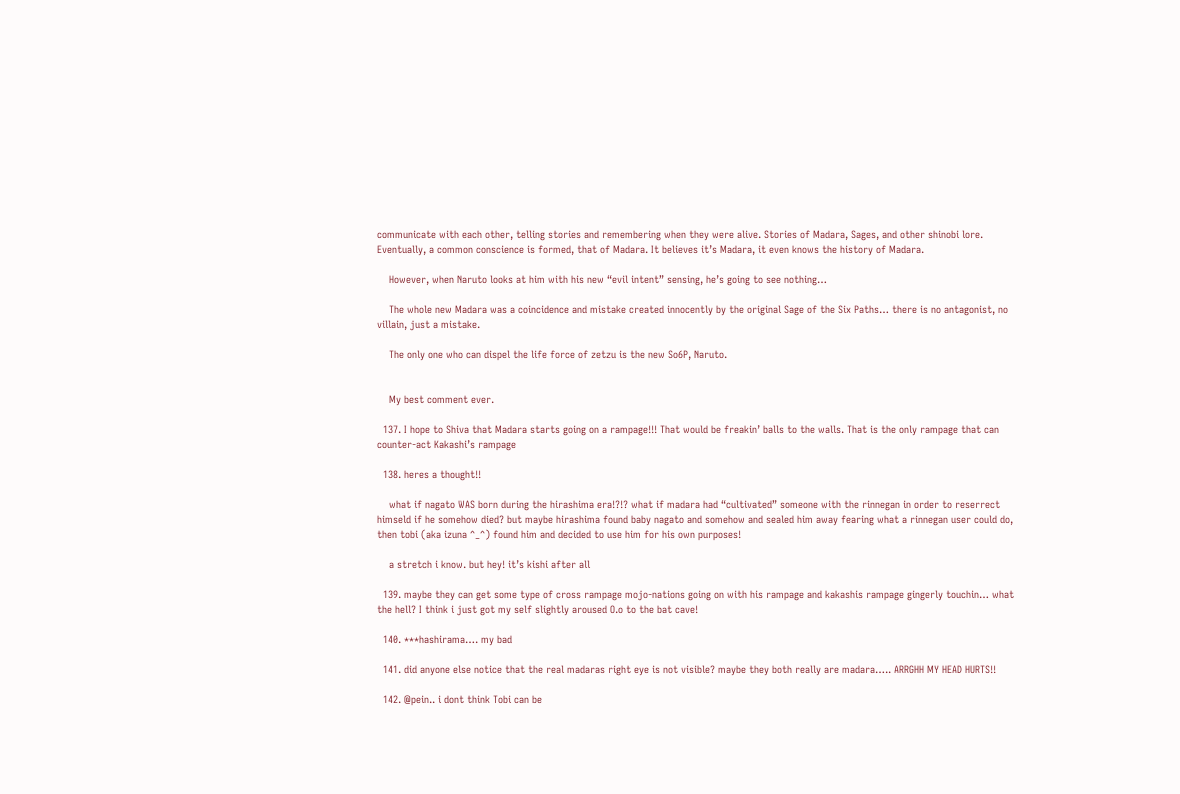communicate with each other, telling stories and remembering when they were alive. Stories of Madara, Sages, and other shinobi lore. Eventually, a common conscience is formed, that of Madara. It believes it’s Madara, it even knows the history of Madara.

    However, when Naruto looks at him with his new “evil intent” sensing, he’s going to see nothing…

    The whole new Madara was a coincidence and mistake created innocently by the original Sage of the Six Paths… there is no antagonist, no villain, just a mistake.

    The only one who can dispel the life force of zetzu is the new So6P, Naruto.


    My best comment ever.

  137. I hope to Shiva that Madara starts going on a rampage!!! That would be freakin’ balls to the walls. That is the only rampage that can counter-act Kakashi’s rampage

  138. heres a thought!!

    what if nagato WAS born during the hirashima era!?!? what if madara had “cultivated” someone with the rinnegan in order to reserrect himseld if he somehow died? but maybe hirashima found baby nagato and somehow and sealed him away fearing what a rinnegan user could do, then tobi (aka izuna ^_^) found him and decided to use him for his own purposes!

    a stretch i know. but hey! it’s kishi after all

  139. maybe they can get some type of cross rampage mojo-nations going on with his rampage and kakashis rampage gingerly touchin… what the hell? I think i just got my self slightly aroused O.o to the bat cave!

  140. ***hashirama…. my bad

  141. did anyone else notice that the real madaras right eye is not visible? maybe they both really are madara….. ARRGHH MY HEAD HURTS!!

  142. @pein.. i dont think Tobi can be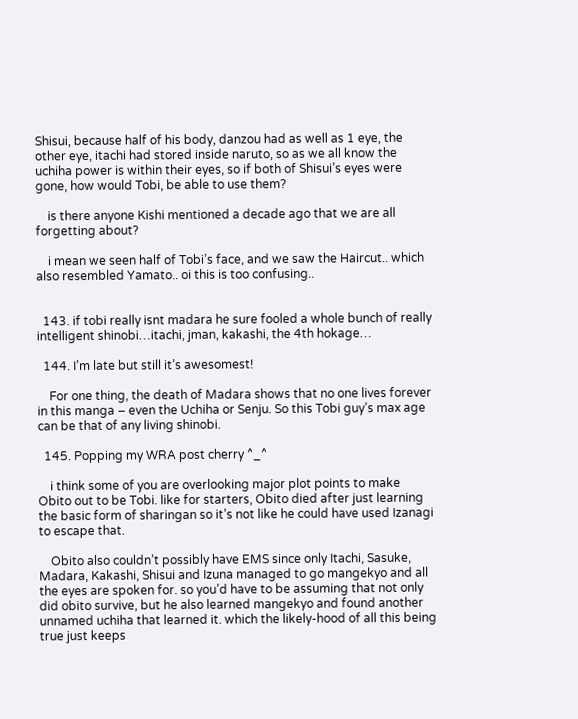Shisui, because half of his body, danzou had as well as 1 eye, the other eye, itachi had stored inside naruto, so as we all know the uchiha power is within their eyes, so if both of Shisui’s eyes were gone, how would Tobi, be able to use them?

    is there anyone Kishi mentioned a decade ago that we are all forgetting about?

    i mean we seen half of Tobi’s face, and we saw the Haircut.. which also resembled Yamato.. oi this is too confusing..


  143. if tobi really isnt madara he sure fooled a whole bunch of really intelligent shinobi…itachi, jman, kakashi, the 4th hokage…

  144. I’m late but still it’s awesomest!

    For one thing, the death of Madara shows that no one lives forever in this manga – even the Uchiha or Senju. So this Tobi guy’s max age can be that of any living shinobi.

  145. Popping my WRA post cherry ^_^

    i think some of you are overlooking major plot points to make Obito out to be Tobi. like for starters, Obito died after just learning the basic form of sharingan so it’s not like he could have used Izanagi to escape that.

    Obito also couldn’t possibly have EMS since only Itachi, Sasuke, Madara, Kakashi, Shisui and Izuna managed to go mangekyo and all the eyes are spoken for. so you’d have to be assuming that not only did obito survive, but he also learned mangekyo and found another unnamed uchiha that learned it. which the likely-hood of all this being true just keeps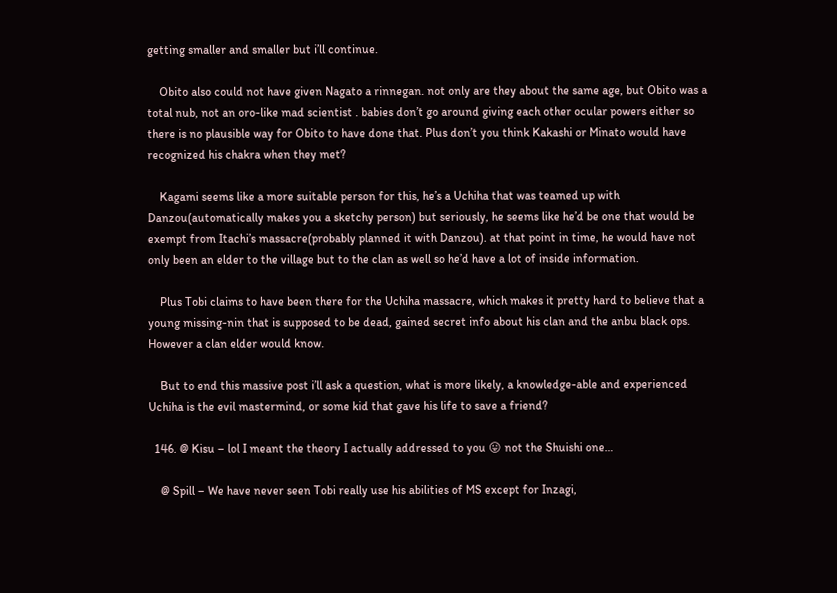getting smaller and smaller but i’ll continue.

    Obito also could not have given Nagato a rinnegan. not only are they about the same age, but Obito was a total nub, not an oro-like mad scientist . babies don’t go around giving each other ocular powers either so there is no plausible way for Obito to have done that. Plus don’t you think Kakashi or Minato would have recognized his chakra when they met?

    Kagami seems like a more suitable person for this, he’s a Uchiha that was teamed up with Danzou(automatically makes you a sketchy person) but seriously, he seems like he’d be one that would be exempt from Itachi’s massacre(probably planned it with Danzou). at that point in time, he would have not only been an elder to the village but to the clan as well so he’d have a lot of inside information.

    Plus Tobi claims to have been there for the Uchiha massacre, which makes it pretty hard to believe that a young missing-nin that is supposed to be dead, gained secret info about his clan and the anbu black ops. However a clan elder would know.

    But to end this massive post i’ll ask a question, what is more likely, a knowledge-able and experienced Uchiha is the evil mastermind, or some kid that gave his life to save a friend?

  146. @ Kisu – lol I meant the theory I actually addressed to you 😛 not the Shuishi one…

    @ Spill – We have never seen Tobi really use his abilities of MS except for Inzagi,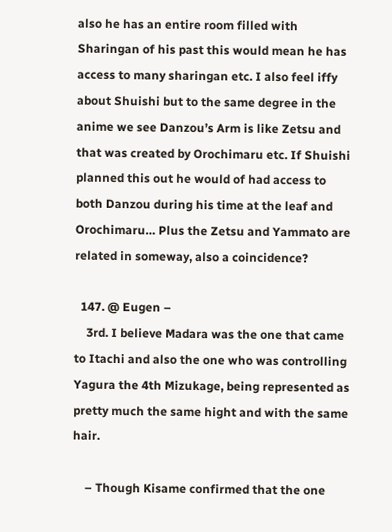also he has an entire room filled with Sharingan of his past this would mean he has access to many sharingan etc. I also feel iffy about Shuishi but to the same degree in the anime we see Danzou’s Arm is like Zetsu and that was created by Orochimaru etc. If Shuishi planned this out he would of had access to both Danzou during his time at the leaf and Orochimaru… Plus the Zetsu and Yammato are related in someway, also a coincidence?

  147. @ Eugen –
    3rd. I believe Madara was the one that came to Itachi and also the one who was controlling Yagura the 4th Mizukage, being represented as pretty much the same hight and with the same hair.

    – Though Kisame confirmed that the one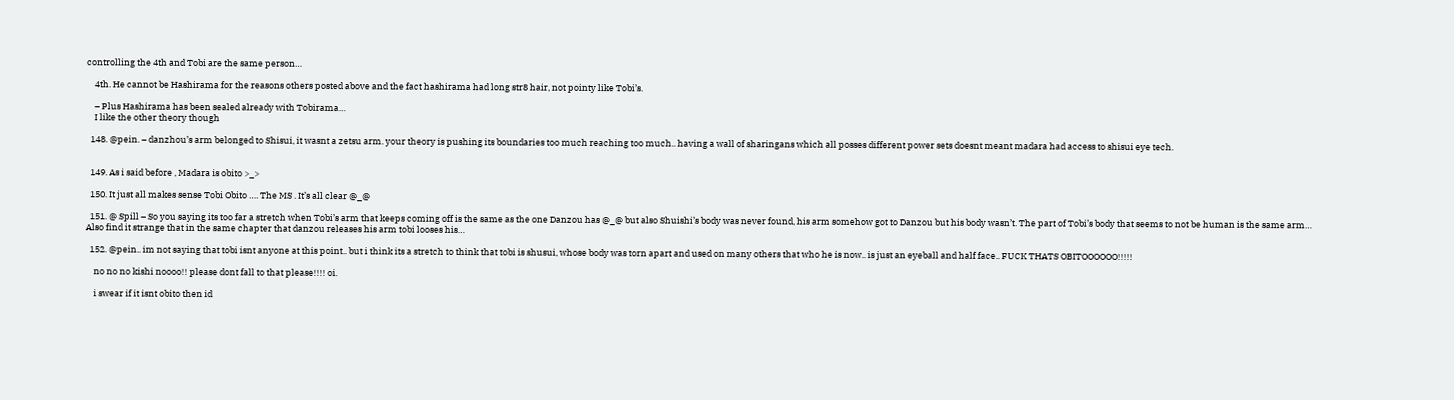controlling the 4th and Tobi are the same person…

    4th. He cannot be Hashirama for the reasons others posted above and the fact hashirama had long str8 hair, not pointy like Tobi’s.

    – Plus Hashirama has been sealed already with Tobirama…
    I like the other theory though

  148. @pein. – danzhou’s arm belonged to Shisui, it wasnt a zetsu arm. your theory is pushing its boundaries too much reaching too much.. having a wall of sharingans which all posses different power sets doesnt meant madara had access to shisui eye tech.


  149. As i said before , Madara is obito >_>

  150. It just all makes sense Tobi Obito …. The MS . It’s all clear @_@

  151. @ Spill – So you saying its too far a stretch when Tobi’s arm that keeps coming off is the same as the one Danzou has @_@ but also Shuishi’s body was never found, his arm somehow got to Danzou but his body wasn’t. The part of Tobi’s body that seems to not be human is the same arm… Also find it strange that in the same chapter that danzou releases his arm tobi looses his…

  152. @pein.. im not saying that tobi isnt anyone at this point.. but i think its a stretch to think that tobi is shusui, whose body was torn apart and used on many others that who he is now.. is just an eyeball and half face.. FUCK THATS OBITOOOOOO!!!!!

    no no no kishi noooo!! please dont fall to that please!!!! oi.

    i swear if it isnt obito then id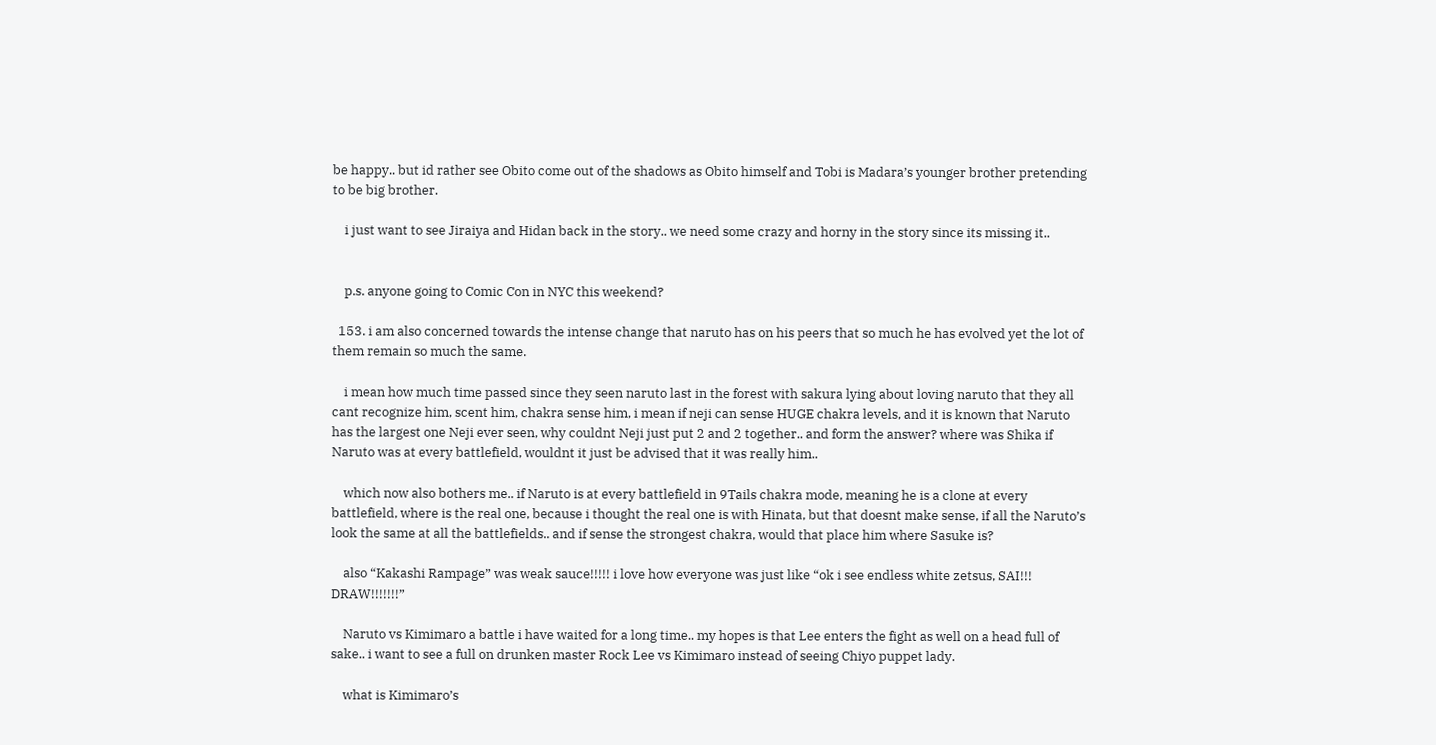be happy.. but id rather see Obito come out of the shadows as Obito himself and Tobi is Madara’s younger brother pretending to be big brother.

    i just want to see Jiraiya and Hidan back in the story.. we need some crazy and horny in the story since its missing it..


    p.s. anyone going to Comic Con in NYC this weekend?

  153. i am also concerned towards the intense change that naruto has on his peers that so much he has evolved yet the lot of them remain so much the same.

    i mean how much time passed since they seen naruto last in the forest with sakura lying about loving naruto that they all cant recognize him, scent him, chakra sense him, i mean if neji can sense HUGE chakra levels, and it is known that Naruto has the largest one Neji ever seen, why couldnt Neji just put 2 and 2 together.. and form the answer? where was Shika if Naruto was at every battlefield, wouldnt it just be advised that it was really him..

    which now also bothers me.. if Naruto is at every battlefield in 9Tails chakra mode, meaning he is a clone at every battlefield, where is the real one, because i thought the real one is with Hinata, but that doesnt make sense, if all the Naruto’s look the same at all the battlefields.. and if sense the strongest chakra, would that place him where Sasuke is?

    also “Kakashi Rampage” was weak sauce!!!!! i love how everyone was just like “ok i see endless white zetsus, SAI!!! DRAW!!!!!!!”

    Naruto vs Kimimaro a battle i have waited for a long time.. my hopes is that Lee enters the fight as well on a head full of sake.. i want to see a full on drunken master Rock Lee vs Kimimaro instead of seeing Chiyo puppet lady.

    what is Kimimaro’s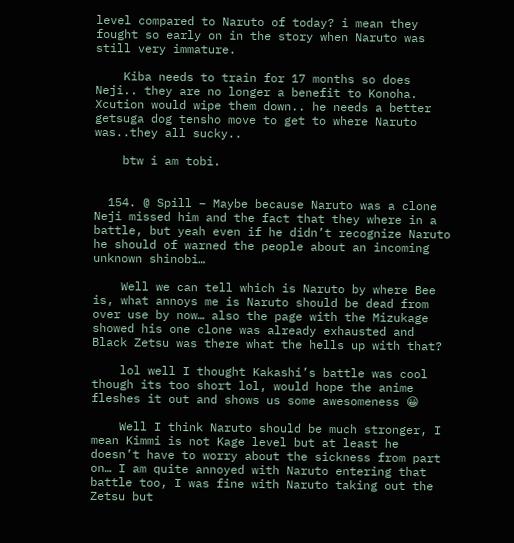level compared to Naruto of today? i mean they fought so early on in the story when Naruto was still very immature.

    Kiba needs to train for 17 months so does Neji.. they are no longer a benefit to Konoha. Xcution would wipe them down.. he needs a better getsuga dog tensho move to get to where Naruto was..they all sucky..

    btw i am tobi.


  154. @ Spill – Maybe because Naruto was a clone Neji missed him and the fact that they where in a battle, but yeah even if he didn’t recognize Naruto he should of warned the people about an incoming unknown shinobi…

    Well we can tell which is Naruto by where Bee is, what annoys me is Naruto should be dead from over use by now… also the page with the Mizukage showed his one clone was already exhausted and Black Zetsu was there what the hells up with that?

    lol well I thought Kakashi’s battle was cool though its too short lol, would hope the anime fleshes it out and shows us some awesomeness 😀

    Well I think Naruto should be much stronger, I mean Kimmi is not Kage level but at least he doesn’t have to worry about the sickness from part on… I am quite annoyed with Naruto entering that battle too, I was fine with Naruto taking out the Zetsu but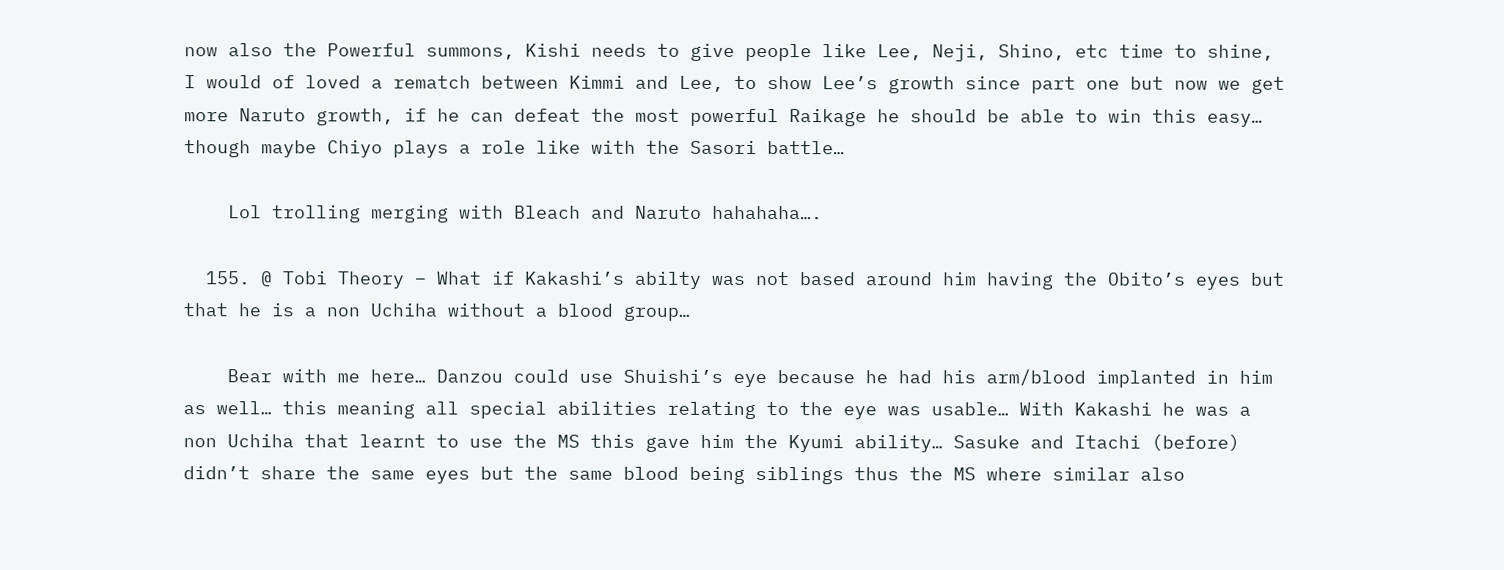now also the Powerful summons, Kishi needs to give people like Lee, Neji, Shino, etc time to shine, I would of loved a rematch between Kimmi and Lee, to show Lee’s growth since part one but now we get more Naruto growth, if he can defeat the most powerful Raikage he should be able to win this easy… though maybe Chiyo plays a role like with the Sasori battle…

    Lol trolling merging with Bleach and Naruto hahahaha….

  155. @ Tobi Theory – What if Kakashi’s abilty was not based around him having the Obito’s eyes but that he is a non Uchiha without a blood group…

    Bear with me here… Danzou could use Shuishi’s eye because he had his arm/blood implanted in him as well… this meaning all special abilities relating to the eye was usable… With Kakashi he was a non Uchiha that learnt to use the MS this gave him the Kyumi ability… Sasuke and Itachi (before) didn’t share the same eyes but the same blood being siblings thus the MS where similar also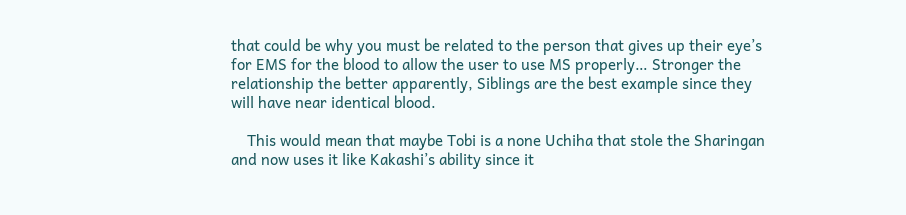that could be why you must be related to the person that gives up their eye’s for EMS for the blood to allow the user to use MS properly… Stronger the relationship the better apparently, Siblings are the best example since they will have near identical blood.

    This would mean that maybe Tobi is a none Uchiha that stole the Sharingan and now uses it like Kakashi’s ability since it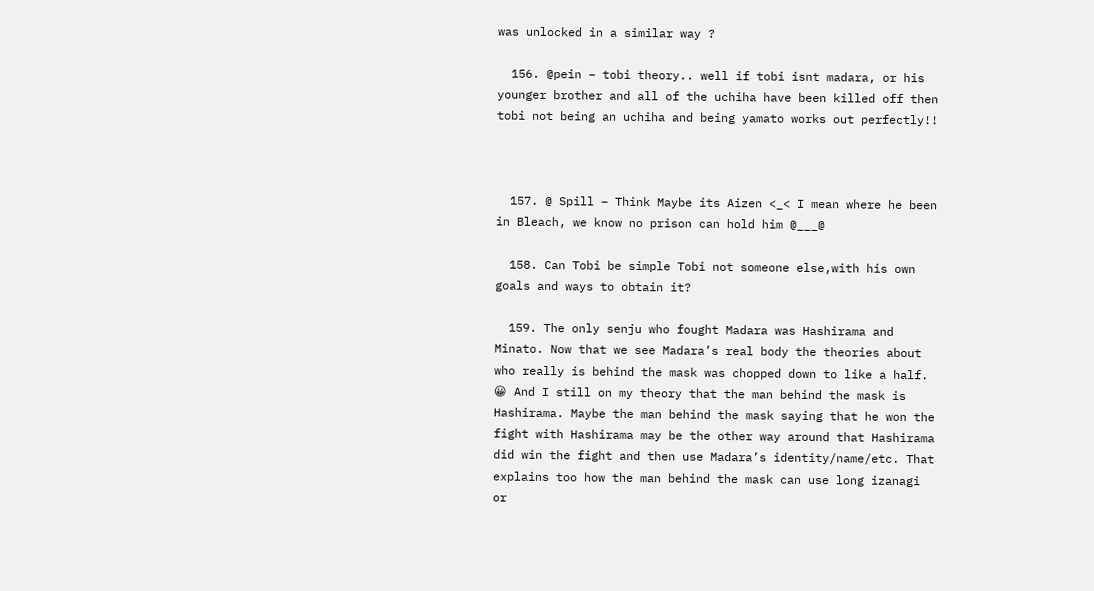was unlocked in a similar way ?

  156. @pein – tobi theory.. well if tobi isnt madara, or his younger brother and all of the uchiha have been killed off then tobi not being an uchiha and being yamato works out perfectly!!



  157. @ Spill – Think Maybe its Aizen <_< I mean where he been in Bleach, we know no prison can hold him @___@

  158. Can Tobi be simple Tobi not someone else,with his own goals and ways to obtain it?

  159. The only senju who fought Madara was Hashirama and Minato. Now that we see Madara’s real body the theories about who really is behind the mask was chopped down to like a half. 😀 And I still on my theory that the man behind the mask is Hashirama. Maybe the man behind the mask saying that he won the fight with Hashirama may be the other way around that Hashirama did win the fight and then use Madara’s identity/name/etc. That explains too how the man behind the mask can use long izanagi or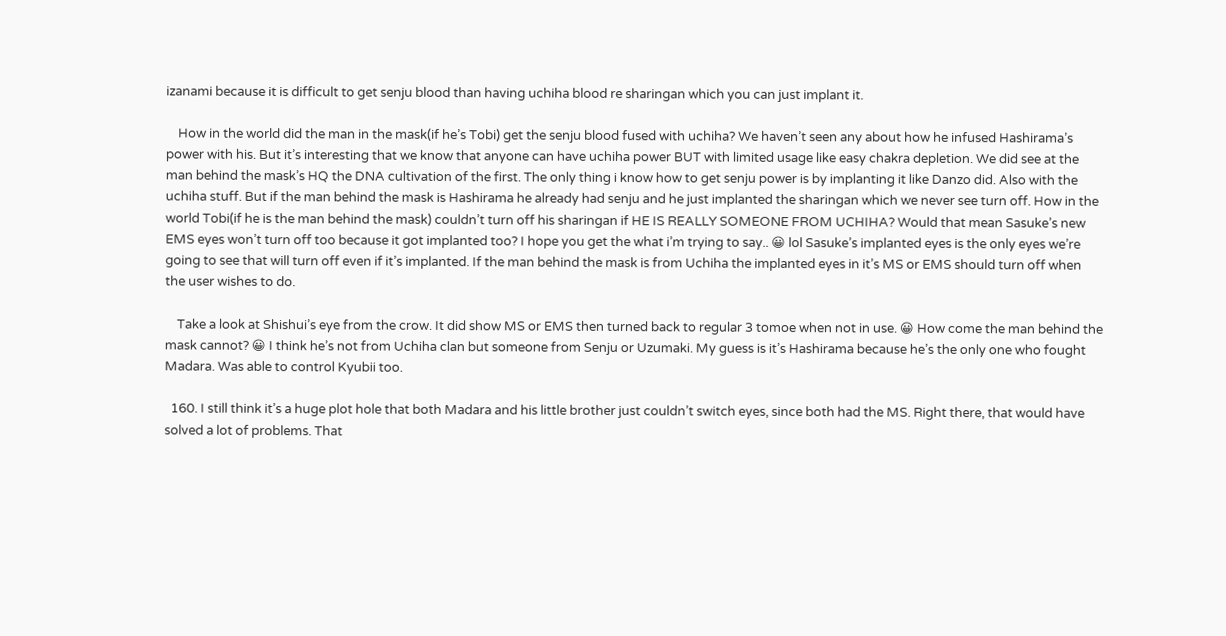izanami because it is difficult to get senju blood than having uchiha blood re sharingan which you can just implant it.

    How in the world did the man in the mask(if he’s Tobi) get the senju blood fused with uchiha? We haven’t seen any about how he infused Hashirama’s power with his. But it’s interesting that we know that anyone can have uchiha power BUT with limited usage like easy chakra depletion. We did see at the man behind the mask’s HQ the DNA cultivation of the first. The only thing i know how to get senju power is by implanting it like Danzo did. Also with the uchiha stuff. But if the man behind the mask is Hashirama he already had senju and he just implanted the sharingan which we never see turn off. How in the world Tobi(if he is the man behind the mask) couldn’t turn off his sharingan if HE IS REALLY SOMEONE FROM UCHIHA? Would that mean Sasuke’s new EMS eyes won’t turn off too because it got implanted too? I hope you get the what i’m trying to say.. 😀 lol Sasuke’s implanted eyes is the only eyes we’re going to see that will turn off even if it’s implanted. If the man behind the mask is from Uchiha the implanted eyes in it’s MS or EMS should turn off when the user wishes to do.

    Take a look at Shishui’s eye from the crow. It did show MS or EMS then turned back to regular 3 tomoe when not in use. 😀 How come the man behind the mask cannot? 😀 I think he’s not from Uchiha clan but someone from Senju or Uzumaki. My guess is it’s Hashirama because he’s the only one who fought Madara. Was able to control Kyubii too.

  160. I still think it’s a huge plot hole that both Madara and his little brother just couldn’t switch eyes, since both had the MS. Right there, that would have solved a lot of problems. That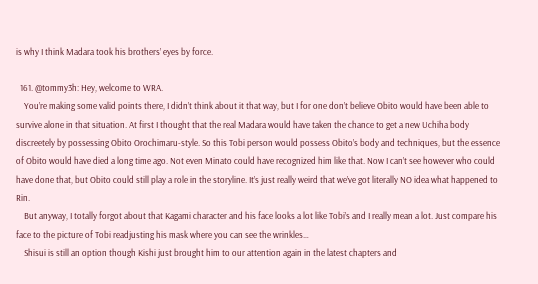is why I think Madara took his brothers’ eyes by force.

  161. @tommy3h: Hey, welcome to WRA.
    You’re making some valid points there, I didn’t think about it that way, but I for one don’t believe Obito would have been able to survive alone in that situation. At first I thought that the real Madara would have taken the chance to get a new Uchiha body discreetely by possessing Obito Orochimaru-style. So this Tobi person would possess Obito’s body and techniques, but the essence of Obito would have died a long time ago. Not even Minato could have recognized him like that. Now I can’t see however who could have done that, but Obito could still play a role in the storyline. It’s just really weird that we’ve got literally NO idea what happened to Rin.
    But anyway, I totally forgot about that Kagami character and his face looks a lot like Tobi’s and I really mean a lot. Just compare his face to the picture of Tobi readjusting his mask where you can see the wrinkles…
    Shisui is still an option though Kishi just brought him to our attention again in the latest chapters and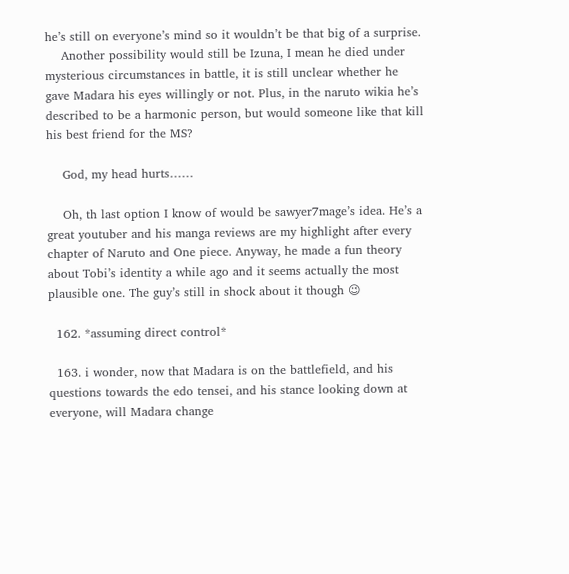he’s still on everyone’s mind so it wouldn’t be that big of a surprise.
    Another possibility would still be Izuna, I mean he died under mysterious circumstances in battle, it is still unclear whether he gave Madara his eyes willingly or not. Plus, in the naruto wikia he’s described to be a harmonic person, but would someone like that kill his best friend for the MS?

    God, my head hurts……

    Oh, th last option I know of would be sawyer7mage’s idea. He’s a great youtuber and his manga reviews are my highlight after every chapter of Naruto and One piece. Anyway, he made a fun theory about Tobi’s identity a while ago and it seems actually the most plausible one. The guy’s still in shock about it though 😉

  162. *assuming direct control*

  163. i wonder, now that Madara is on the battlefield, and his questions towards the edo tensei, and his stance looking down at everyone, will Madara change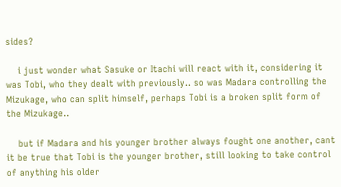sides?

    i just wonder what Sasuke or Itachi will react with it, considering it was Tobi, who they dealt with previously.. so was Madara controlling the Mizukage, who can split himself, perhaps Tobi is a broken split form of the Mizukage..

    but if Madara and his younger brother always fought one another, cant it be true that Tobi is the younger brother, still looking to take control of anything his older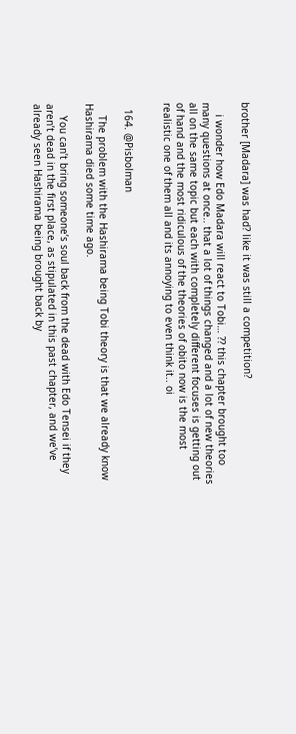brother [Madara] was had? like it was still a competition?

    i wonder how Edo Madara will react to Tobi… ?? this chapter brought too many questions at once.. that a lot of things changed and a lot of new theories all on the same topic but each with completely different focuses is getting out of hand and the most ridiculous of the theories of obito now is the most realistic one of them all and its annoying to even think it.. oi


  164. @Pisbolman

    The problem with the Hashirama being Tobi theory is that we already know Hashirama died some time ago.

    You can’t bring someone’s soul back from the dead with Edo Tensei if they aren’t dead in the first place, as stipulated in this past chapter, and we’ve already seen Hashirama being brought back by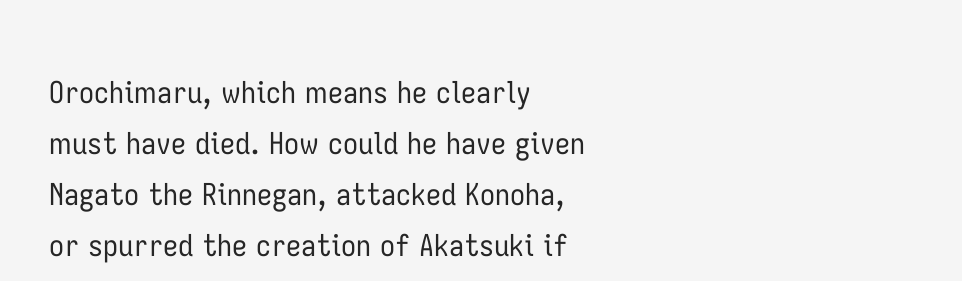Orochimaru, which means he clearly must have died. How could he have given Nagato the Rinnegan, attacked Konoha, or spurred the creation of Akatsuki if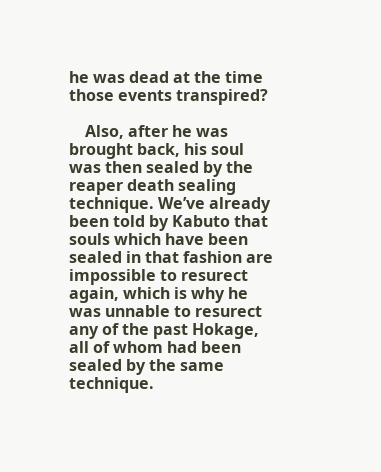he was dead at the time those events transpired?

    Also, after he was brought back, his soul was then sealed by the reaper death sealing technique. We’ve already been told by Kabuto that souls which have been sealed in that fashion are impossible to resurect again, which is why he was unnable to resurect any of the past Hokage, all of whom had been sealed by the same technique.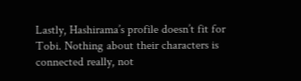Lastly, Hashirama’s profile doesn’t fit for Tobi. Nothing about their characters is connected really, not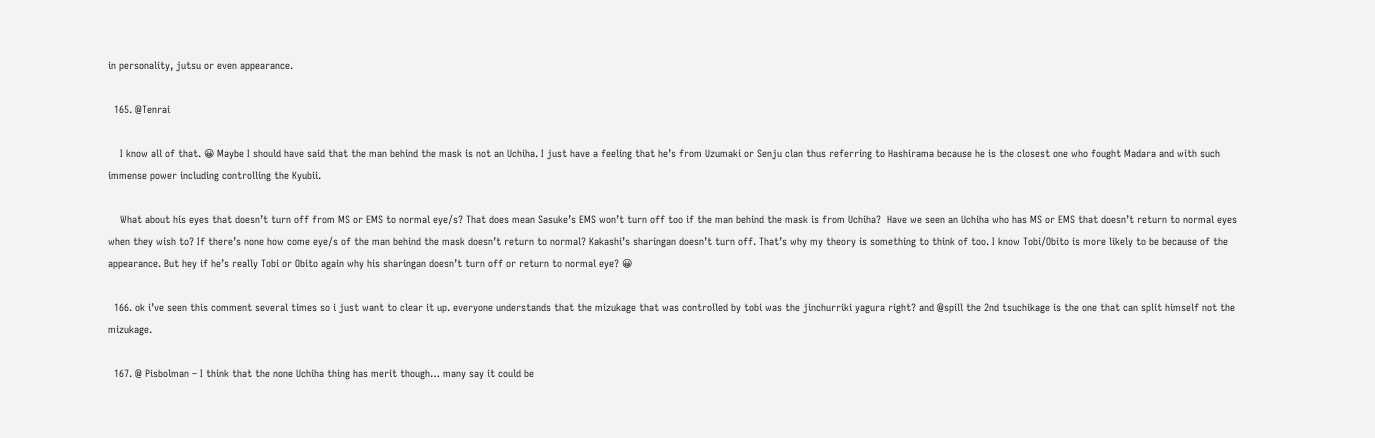in personality, jutsu or even appearance.

  165. @Tenrai

    I know all of that. 😀 Maybe I should have said that the man behind the mask is not an Uchiha. I just have a feeling that he’s from Uzumaki or Senju clan thus referring to Hashirama because he is the closest one who fought Madara and with such immense power including controlling the Kyubii.

    What about his eyes that doesn’t turn off from MS or EMS to normal eye/s? That does mean Sasuke’s EMS won’t turn off too if the man behind the mask is from Uchiha?  Have we seen an Uchiha who has MS or EMS that doesn’t return to normal eyes when they wish to? If there’s none how come eye/s of the man behind the mask doesn’t return to normal? Kakashi’s sharingan doesn’t turn off. That’s why my theory is something to think of too. I know Tobi/Obito is more likely to be because of the appearance. But hey if he’s really Tobi or Obito again why his sharingan doesn’t turn off or return to normal eye? 😀

  166. ok i’ve seen this comment several times so i just want to clear it up. everyone understands that the mizukage that was controlled by tobi was the jinchurriki yagura right? and @spill the 2nd tsuchikage is the one that can split himself not the mizukage.

  167. @ Pisbolman – I think that the none Uchiha thing has merit though… many say it could be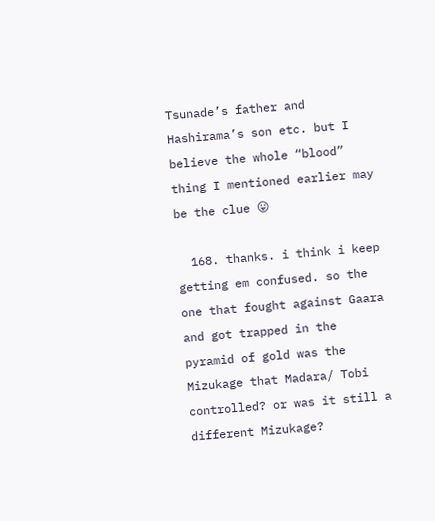Tsunade’s father and Hashirama’s son etc. but I believe the whole “blood” thing I mentioned earlier may be the clue 😛

  168. thanks. i think i keep getting em confused. so the one that fought against Gaara and got trapped in the pyramid of gold was the Mizukage that Madara/ Tobi controlled? or was it still a different Mizukage?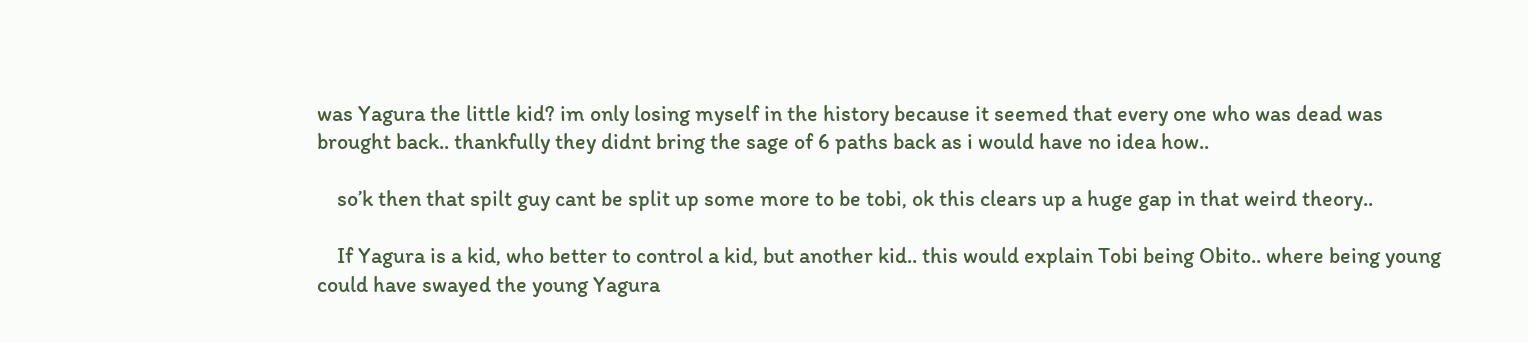was Yagura the little kid? im only losing myself in the history because it seemed that every one who was dead was brought back.. thankfully they didnt bring the sage of 6 paths back as i would have no idea how..

    so’k then that spilt guy cant be split up some more to be tobi, ok this clears up a huge gap in that weird theory..

    If Yagura is a kid, who better to control a kid, but another kid.. this would explain Tobi being Obito.. where being young could have swayed the young Yagura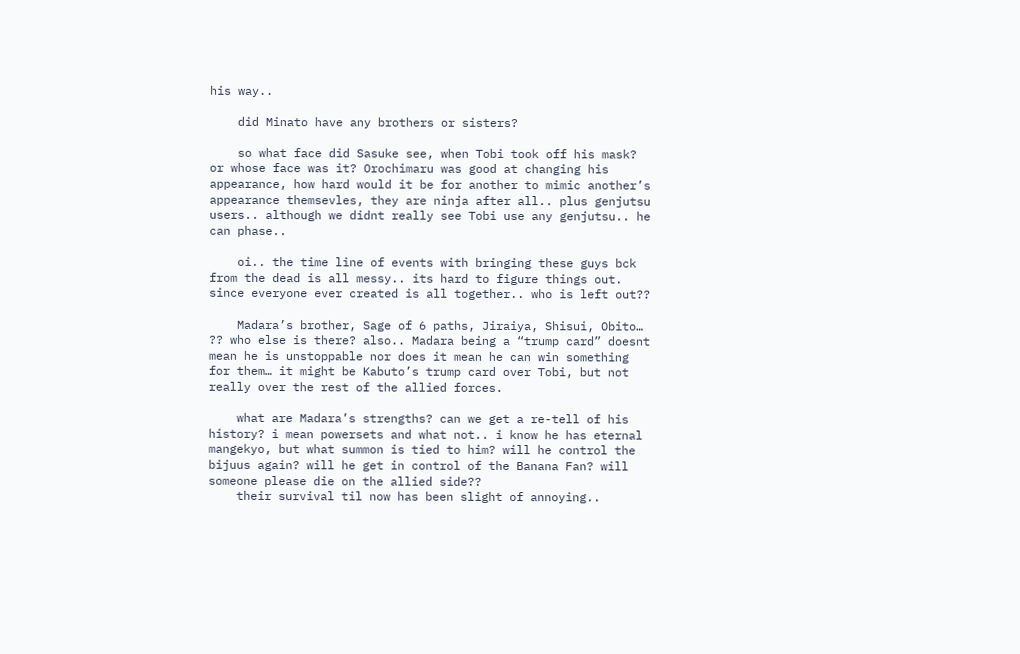his way..

    did Minato have any brothers or sisters?

    so what face did Sasuke see, when Tobi took off his mask? or whose face was it? Orochimaru was good at changing his appearance, how hard would it be for another to mimic another’s appearance themsevles, they are ninja after all.. plus genjutsu users.. although we didnt really see Tobi use any genjutsu.. he can phase..

    oi.. the time line of events with bringing these guys bck from the dead is all messy.. its hard to figure things out. since everyone ever created is all together.. who is left out??

    Madara’s brother, Sage of 6 paths, Jiraiya, Shisui, Obito… ?? who else is there? also.. Madara being a “trump card” doesnt mean he is unstoppable nor does it mean he can win something for them… it might be Kabuto’s trump card over Tobi, but not really over the rest of the allied forces.

    what are Madara’s strengths? can we get a re-tell of his history? i mean powersets and what not.. i know he has eternal mangekyo, but what summon is tied to him? will he control the bijuus again? will he get in control of the Banana Fan? will someone please die on the allied side??
    their survival til now has been slight of annoying..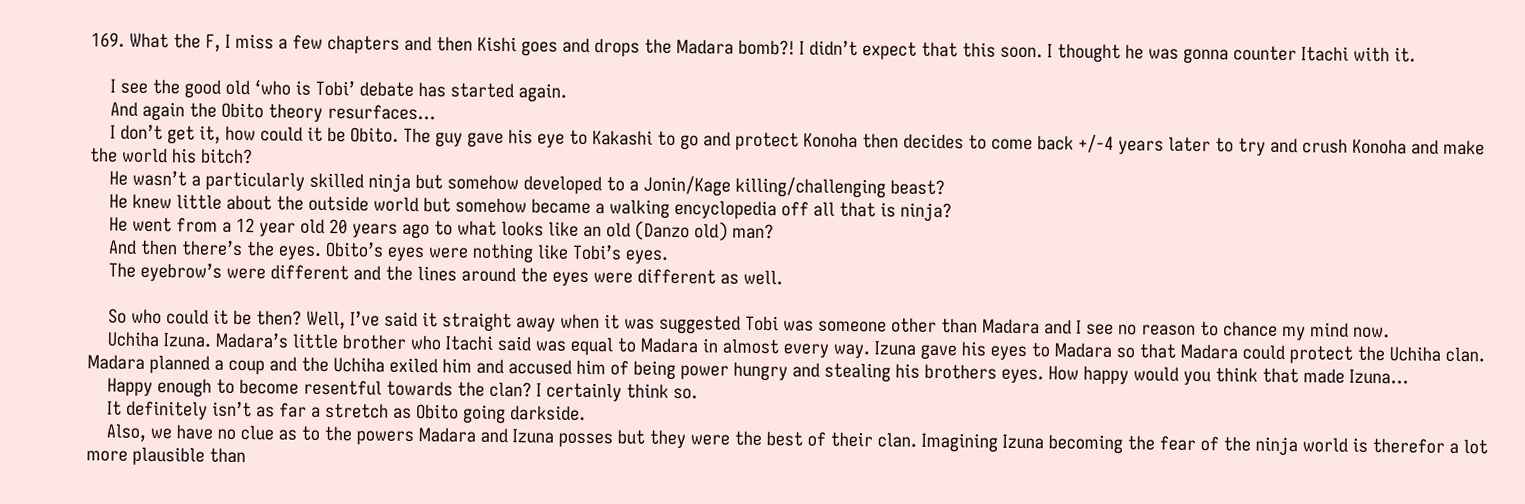169. What the F, I miss a few chapters and then Kishi goes and drops the Madara bomb?! I didn’t expect that this soon. I thought he was gonna counter Itachi with it.

    I see the good old ‘who is Tobi’ debate has started again.
    And again the Obito theory resurfaces…
    I don’t get it, how could it be Obito. The guy gave his eye to Kakashi to go and protect Konoha then decides to come back +/-4 years later to try and crush Konoha and make the world his bitch?
    He wasn’t a particularly skilled ninja but somehow developed to a Jonin/Kage killing/challenging beast?
    He knew little about the outside world but somehow became a walking encyclopedia off all that is ninja?
    He went from a 12 year old 20 years ago to what looks like an old (Danzo old) man?
    And then there’s the eyes. Obito’s eyes were nothing like Tobi’s eyes.
    The eyebrow’s were different and the lines around the eyes were different as well.

    So who could it be then? Well, I’ve said it straight away when it was suggested Tobi was someone other than Madara and I see no reason to chance my mind now.
    Uchiha Izuna. Madara’s little brother who Itachi said was equal to Madara in almost every way. Izuna gave his eyes to Madara so that Madara could protect the Uchiha clan. Madara planned a coup and the Uchiha exiled him and accused him of being power hungry and stealing his brothers eyes. How happy would you think that made Izuna…
    Happy enough to become resentful towards the clan? I certainly think so.
    It definitely isn’t as far a stretch as Obito going darkside.
    Also, we have no clue as to the powers Madara and Izuna posses but they were the best of their clan. Imagining Izuna becoming the fear of the ninja world is therefor a lot more plausible than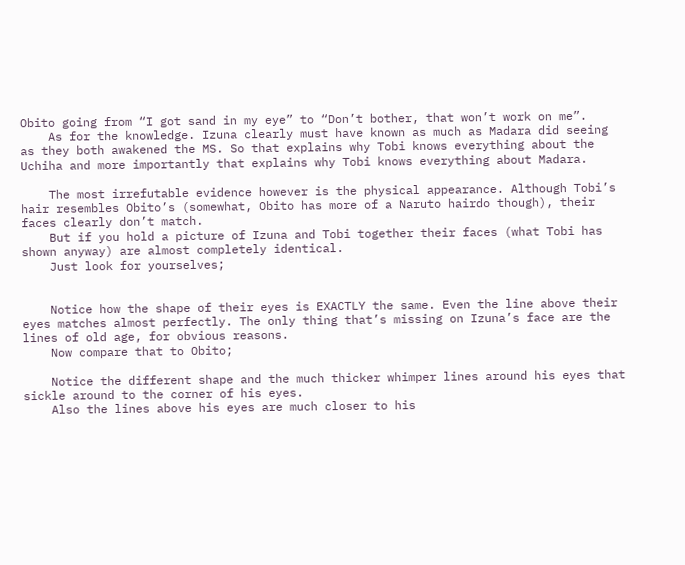Obito going from “I got sand in my eye” to “Don’t bother, that won’t work on me”.
    As for the knowledge. Izuna clearly must have known as much as Madara did seeing as they both awakened the MS. So that explains why Tobi knows everything about the Uchiha and more importantly that explains why Tobi knows everything about Madara.

    The most irrefutable evidence however is the physical appearance. Although Tobi’s hair resembles Obito’s (somewhat, Obito has more of a Naruto hairdo though), their faces clearly don’t match.
    But if you hold a picture of Izuna and Tobi together their faces (what Tobi has shown anyway) are almost completely identical.
    Just look for yourselves;


    Notice how the shape of their eyes is EXACTLY the same. Even the line above their eyes matches almost perfectly. The only thing that’s missing on Izuna’s face are the lines of old age, for obvious reasons.
    Now compare that to Obito;

    Notice the different shape and the much thicker whimper lines around his eyes that sickle around to the corner of his eyes.
    Also the lines above his eyes are much closer to his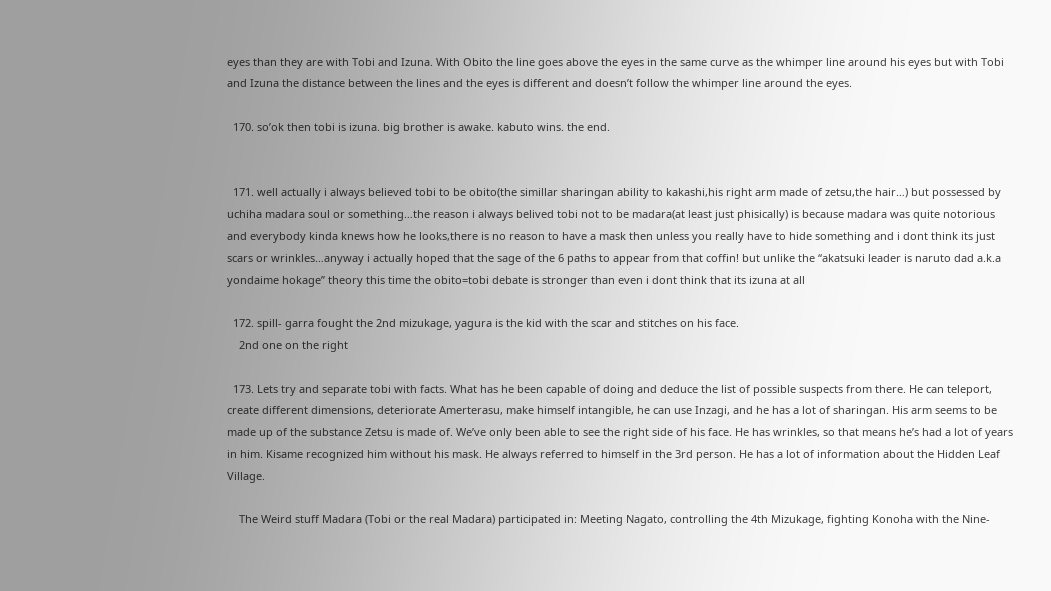eyes than they are with Tobi and Izuna. With Obito the line goes above the eyes in the same curve as the whimper line around his eyes but with Tobi and Izuna the distance between the lines and the eyes is different and doesn’t follow the whimper line around the eyes.

  170. so’ok then tobi is izuna. big brother is awake. kabuto wins. the end.


  171. well actually i always believed tobi to be obito(the simillar sharingan ability to kakashi,his right arm made of zetsu,the hair…) but possessed by uchiha madara soul or something…the reason i always belived tobi not to be madara(at least just phisically) is because madara was quite notorious and everybody kinda knews how he looks,there is no reason to have a mask then unless you really have to hide something and i dont think its just scars or wrinkles…anyway i actually hoped that the sage of the 6 paths to appear from that coffin! but unlike the “akatsuki leader is naruto dad a.k.a yondaime hokage” theory this time the obito=tobi debate is stronger than even i dont think that its izuna at all

  172. spill- garra fought the 2nd mizukage, yagura is the kid with the scar and stitches on his face.
    2nd one on the right

  173. Lets try and separate tobi with facts. What has he been capable of doing and deduce the list of possible suspects from there. He can teleport, create different dimensions, deteriorate Amerterasu, make himself intangible, he can use Inzagi, and he has a lot of sharingan. His arm seems to be made up of the substance Zetsu is made of. We’ve only been able to see the right side of his face. He has wrinkles, so that means he’s had a lot of years in him. Kisame recognized him without his mask. He always referred to himself in the 3rd person. He has a lot of information about the Hidden Leaf Village.

    The Weird stuff Madara (Tobi or the real Madara) participated in: Meeting Nagato, controlling the 4th Mizukage, fighting Konoha with the Nine-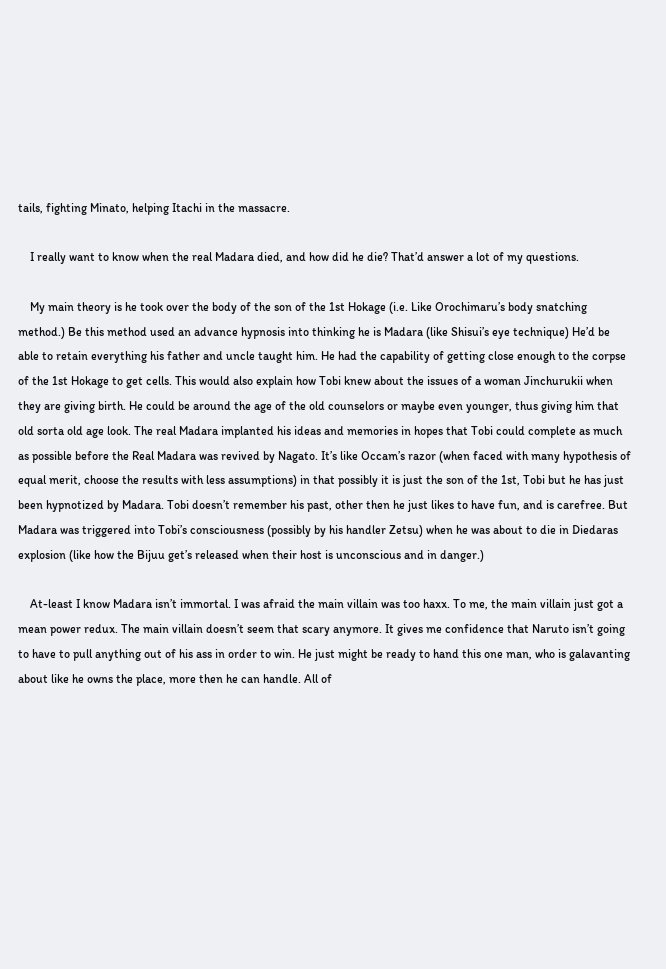tails, fighting Minato, helping Itachi in the massacre.

    I really want to know when the real Madara died, and how did he die? That’d answer a lot of my questions.

    My main theory is he took over the body of the son of the 1st Hokage (i.e. Like Orochimaru’s body snatching method.) Be this method used an advance hypnosis into thinking he is Madara (like Shisui’s eye technique) He’d be able to retain everything his father and uncle taught him. He had the capability of getting close enough to the corpse of the 1st Hokage to get cells. This would also explain how Tobi knew about the issues of a woman Jinchurukii when they are giving birth. He could be around the age of the old counselors or maybe even younger, thus giving him that old sorta old age look. The real Madara implanted his ideas and memories in hopes that Tobi could complete as much as possible before the Real Madara was revived by Nagato. It’s like Occam’s razor (when faced with many hypothesis of equal merit, choose the results with less assumptions) in that possibly it is just the son of the 1st, Tobi but he has just been hypnotized by Madara. Tobi doesn’t remember his past, other then he just likes to have fun, and is carefree. But Madara was triggered into Tobi’s consciousness (possibly by his handler Zetsu) when he was about to die in Diedaras explosion (like how the Bijuu get’s released when their host is unconscious and in danger.)

    At-least I know Madara isn’t immortal. I was afraid the main villain was too haxx. To me, the main villain just got a mean power redux. The main villain doesn’t seem that scary anymore. It gives me confidence that Naruto isn’t going to have to pull anything out of his ass in order to win. He just might be ready to hand this one man, who is galavanting about like he owns the place, more then he can handle. All of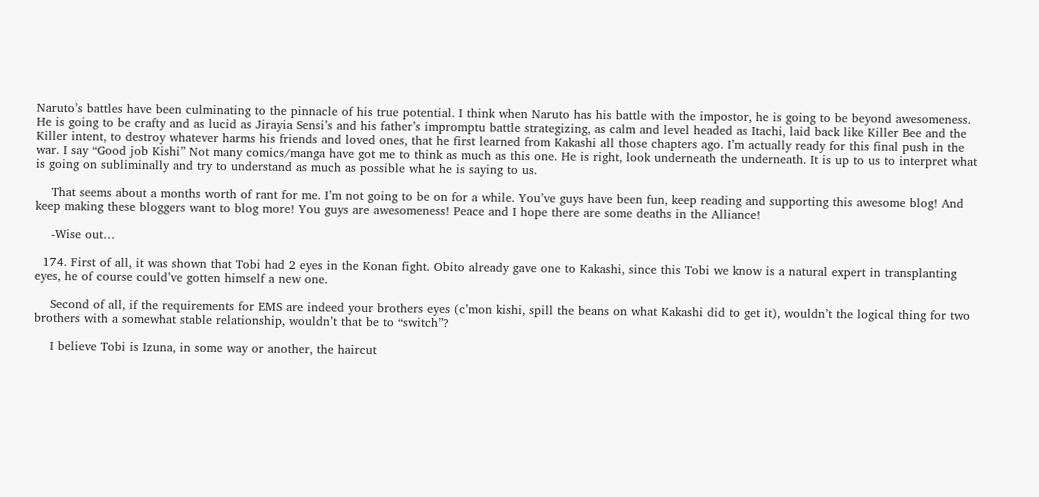Naruto’s battles have been culminating to the pinnacle of his true potential. I think when Naruto has his battle with the impostor, he is going to be beyond awesomeness. He is going to be crafty and as lucid as Jirayia Sensi’s and his father’s impromptu battle strategizing, as calm and level headed as Itachi, laid back like Killer Bee and the Killer intent, to destroy whatever harms his friends and loved ones, that he first learned from Kakashi all those chapters ago. I’m actually ready for this final push in the war. I say “Good job Kishi” Not many comics/manga have got me to think as much as this one. He is right, look underneath the underneath. It is up to us to interpret what is going on subliminally and try to understand as much as possible what he is saying to us.

    That seems about a months worth of rant for me. I’m not going to be on for a while. You’ve guys have been fun, keep reading and supporting this awesome blog! And keep making these bloggers want to blog more! You guys are awesomeness! Peace and I hope there are some deaths in the Alliance!

    -Wise out…

  174. First of all, it was shown that Tobi had 2 eyes in the Konan fight. Obito already gave one to Kakashi, since this Tobi we know is a natural expert in transplanting eyes, he of course could’ve gotten himself a new one.

    Second of all, if the requirements for EMS are indeed your brothers eyes (c’mon kishi, spill the beans on what Kakashi did to get it), wouldn’t the logical thing for two brothers with a somewhat stable relationship, wouldn’t that be to “switch”?

    I believe Tobi is Izuna, in some way or another, the haircut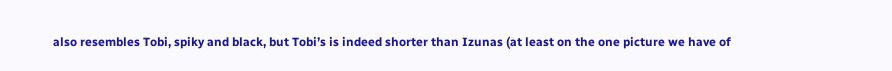also resembles Tobi, spiky and black, but Tobi’s is indeed shorter than Izunas (at least on the one picture we have of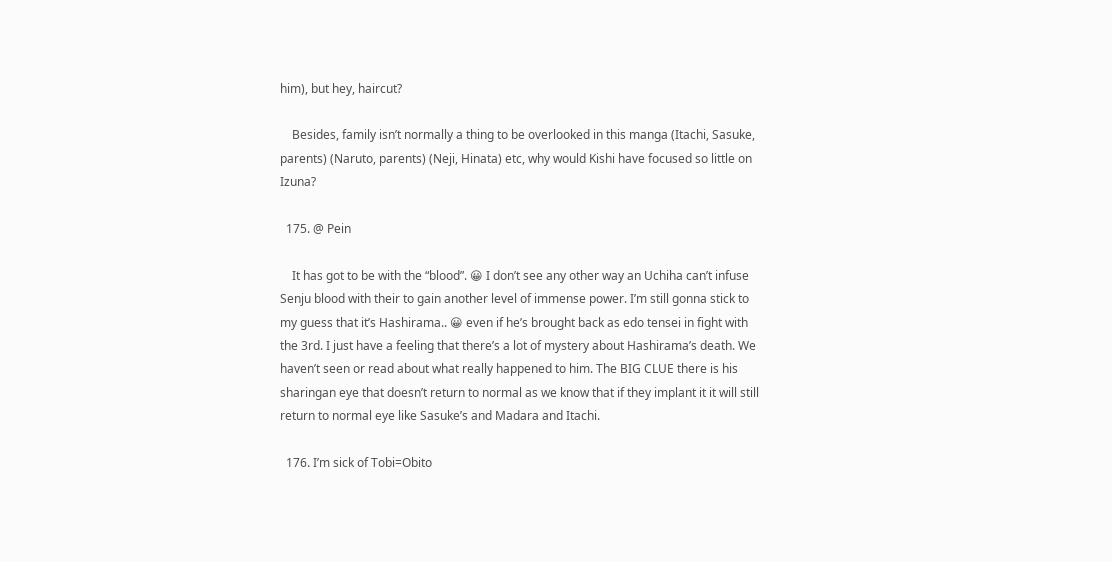him), but hey, haircut?

    Besides, family isn’t normally a thing to be overlooked in this manga (Itachi, Sasuke, parents) (Naruto, parents) (Neji, Hinata) etc, why would Kishi have focused so little on Izuna?

  175. @ Pein

    It has got to be with the “blood”. 😀 I don’t see any other way an Uchiha can’t infuse Senju blood with their to gain another level of immense power. I’m still gonna stick to my guess that it’s Hashirama.. 😀 even if he’s brought back as edo tensei in fight with the 3rd. I just have a feeling that there’s a lot of mystery about Hashirama’s death. We haven’t seen or read about what really happened to him. The BIG CLUE there is his sharingan eye that doesn’t return to normal as we know that if they implant it it will still return to normal eye like Sasuke’s and Madara and Itachi.

  176. I’m sick of Tobi=Obito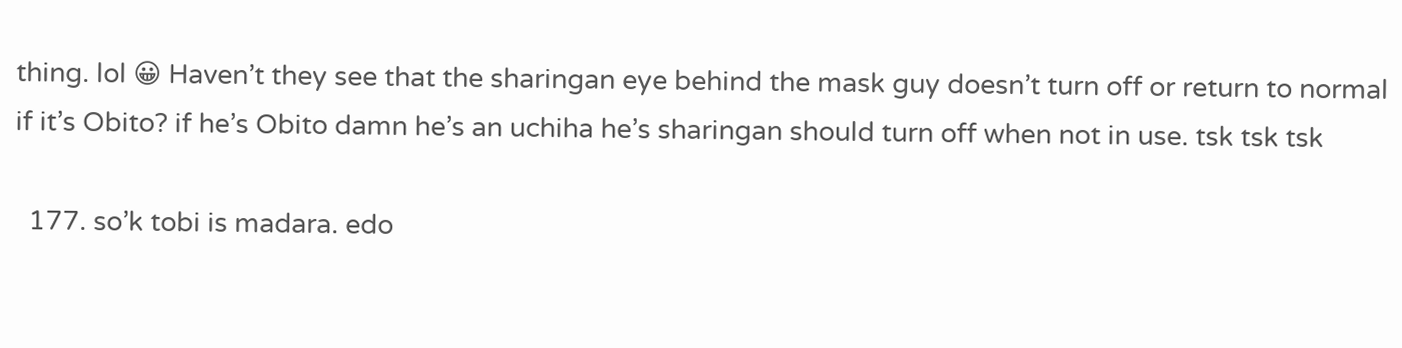thing. lol 😀 Haven’t they see that the sharingan eye behind the mask guy doesn’t turn off or return to normal if it’s Obito? if he’s Obito damn he’s an uchiha he’s sharingan should turn off when not in use. tsk tsk tsk

  177. so’k tobi is madara. edo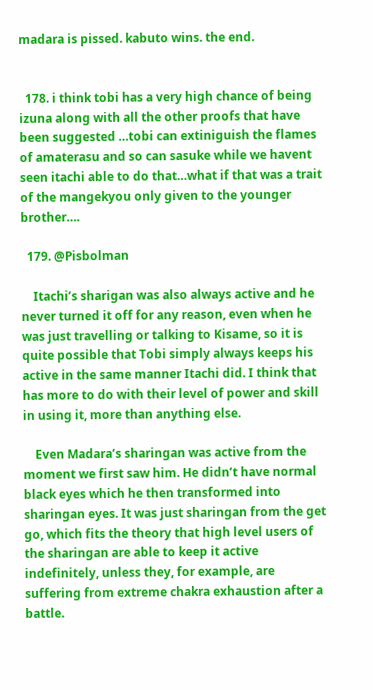madara is pissed. kabuto wins. the end.


  178. i think tobi has a very high chance of being izuna along with all the other proofs that have been suggested …tobi can extiniguish the flames of amaterasu and so can sasuke while we havent seen itachi able to do that…what if that was a trait of the mangekyou only given to the younger brother….

  179. @Pisbolman

    Itachi’s sharigan was also always active and he never turned it off for any reason, even when he was just travelling or talking to Kisame, so it is quite possible that Tobi simply always keeps his active in the same manner Itachi did. I think that has more to do with their level of power and skill in using it, more than anything else.

    Even Madara’s sharingan was active from the moment we first saw him. He didn’t have normal black eyes which he then transformed into sharingan eyes. It was just sharingan from the get go, which fits the theory that high level users of the sharingan are able to keep it active indefinitely, unless they, for example, are suffering from extreme chakra exhaustion after a battle.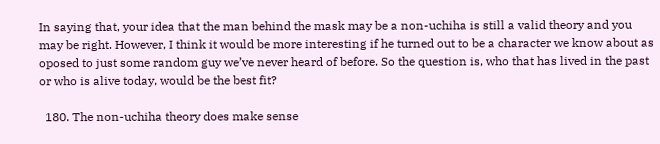In saying that, your idea that the man behind the mask may be a non-uchiha is still a valid theory and you may be right. However, I think it would be more interesting if he turned out to be a character we know about as oposed to just some random guy we’ve never heard of before. So the question is, who that has lived in the past or who is alive today, would be the best fit?

  180. The non-uchiha theory does make sense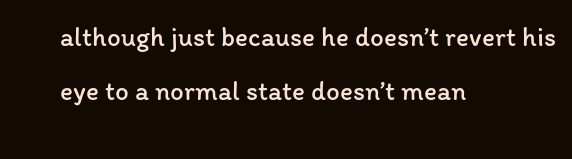although just because he doesn’t revert his eye to a normal state doesn’t mean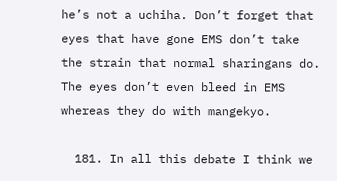he’s not a uchiha. Don’t forget that eyes that have gone EMS don’t take the strain that normal sharingans do. The eyes don’t even bleed in EMS whereas they do with mangekyo.

  181. In all this debate I think we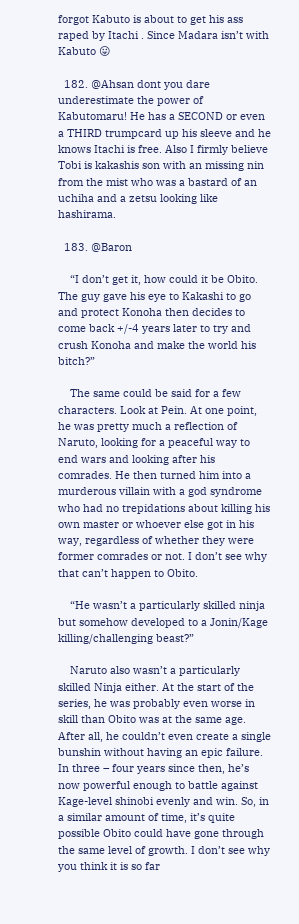forgot Kabuto is about to get his ass raped by Itachi . Since Madara isn’t with Kabuto 😛

  182. @Ahsan dont you dare underestimate the power of Kabutomaru! He has a SECOND or even a THIRD trumpcard up his sleeve and he knows Itachi is free. Also I firmly believe Tobi is kakashis son with an missing nin from the mist who was a bastard of an uchiha and a zetsu looking like hashirama.

  183. @Baron

    “I don’t get it, how could it be Obito. The guy gave his eye to Kakashi to go and protect Konoha then decides to come back +/-4 years later to try and crush Konoha and make the world his bitch?”

    The same could be said for a few characters. Look at Pein. At one point, he was pretty much a reflection of Naruto, looking for a peaceful way to end wars and looking after his comrades. He then turned him into a murderous villain with a god syndrome who had no trepidations about killing his own master or whoever else got in his way, regardless of whether they were former comrades or not. I don’t see why that can’t happen to Obito.

    “He wasn’t a particularly skilled ninja but somehow developed to a Jonin/Kage killing/challenging beast?”

    Naruto also wasn’t a particularly skilled Ninja either. At the start of the series, he was probably even worse in skill than Obito was at the same age. After all, he couldn’t even create a single bunshin without having an epic failure. In three – four years since then, he’s now powerful enough to battle against Kage-level shinobi evenly and win. So, in a similar amount of time, it’s quite possible Obito could have gone through the same level of growth. I don’t see why you think it is so far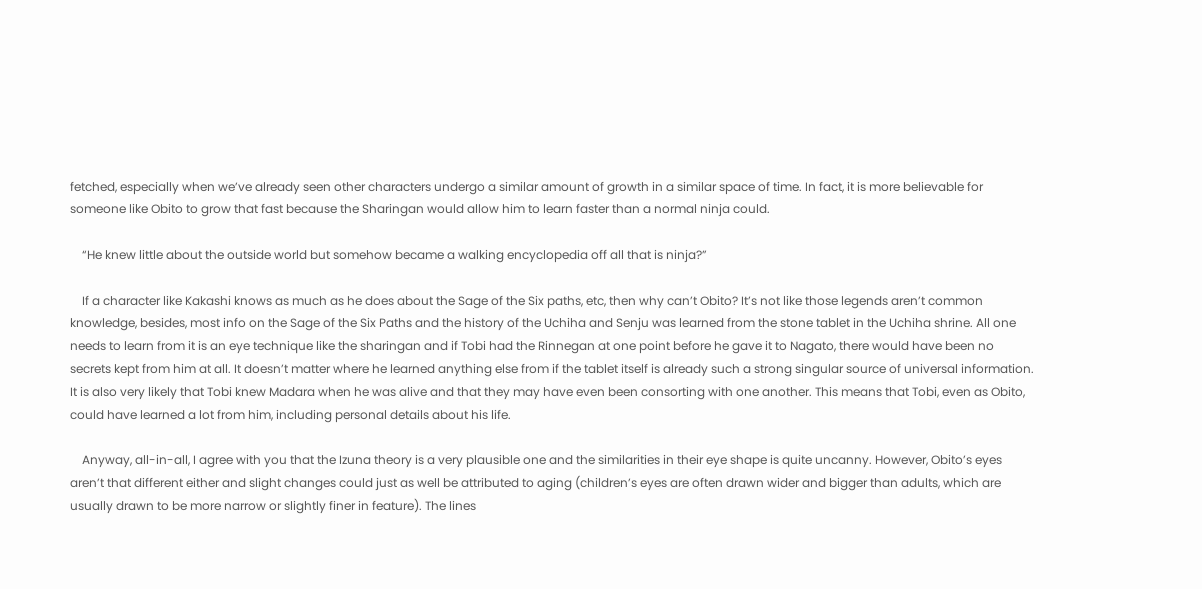fetched, especially when we’ve already seen other characters undergo a similar amount of growth in a similar space of time. In fact, it is more believable for someone like Obito to grow that fast because the Sharingan would allow him to learn faster than a normal ninja could.

    “He knew little about the outside world but somehow became a walking encyclopedia off all that is ninja?”

    If a character like Kakashi knows as much as he does about the Sage of the Six paths, etc, then why can’t Obito? It’s not like those legends aren’t common knowledge, besides, most info on the Sage of the Six Paths and the history of the Uchiha and Senju was learned from the stone tablet in the Uchiha shrine. All one needs to learn from it is an eye technique like the sharingan and if Tobi had the Rinnegan at one point before he gave it to Nagato, there would have been no secrets kept from him at all. It doesn’t matter where he learned anything else from if the tablet itself is already such a strong singular source of universal information. It is also very likely that Tobi knew Madara when he was alive and that they may have even been consorting with one another. This means that Tobi, even as Obito, could have learned a lot from him, including personal details about his life.

    Anyway, all-in-all, I agree with you that the Izuna theory is a very plausible one and the similarities in their eye shape is quite uncanny. However, Obito’s eyes aren’t that different either and slight changes could just as well be attributed to aging (children’s eyes are often drawn wider and bigger than adults, which are usually drawn to be more narrow or slightly finer in feature). The lines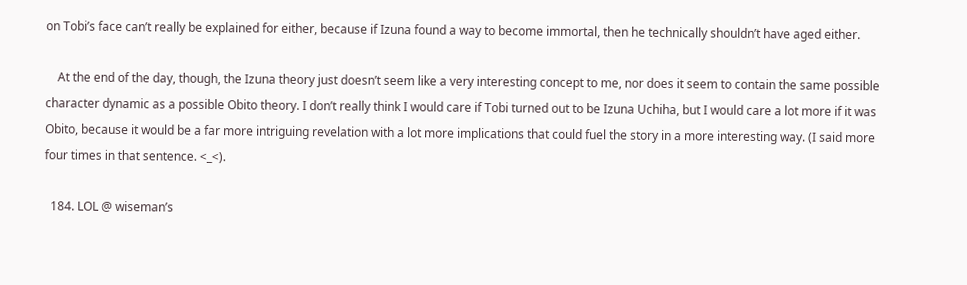on Tobi’s face can’t really be explained for either, because if Izuna found a way to become immortal, then he technically shouldn’t have aged either.

    At the end of the day, though, the Izuna theory just doesn’t seem like a very interesting concept to me, nor does it seem to contain the same possible character dynamic as a possible Obito theory. I don’t really think I would care if Tobi turned out to be Izuna Uchiha, but I would care a lot more if it was Obito, because it would be a far more intriguing revelation with a lot more implications that could fuel the story in a more interesting way. (I said more four times in that sentence. <_<).

  184. LOL @ wiseman’s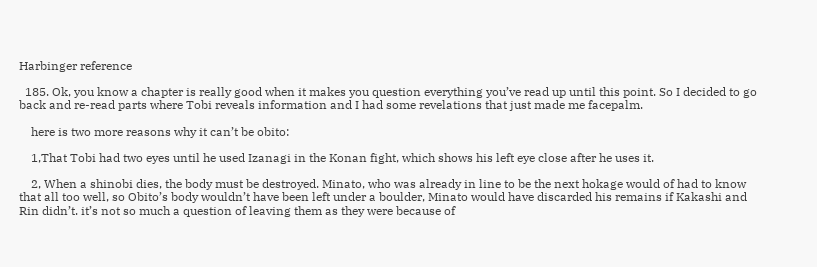Harbinger reference

  185. Ok, you know a chapter is really good when it makes you question everything you’ve read up until this point. So I decided to go back and re-read parts where Tobi reveals information and I had some revelations that just made me facepalm.

    here is two more reasons why it can’t be obito:

    1,That Tobi had two eyes until he used Izanagi in the Konan fight, which shows his left eye close after he uses it.

    2, When a shinobi dies, the body must be destroyed. Minato, who was already in line to be the next hokage would of had to know that all too well, so Obito’s body wouldn’t have been left under a boulder, Minato would have discarded his remains if Kakashi and Rin didn’t. it’s not so much a question of leaving them as they were because of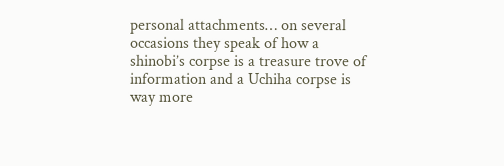personal attachments… on several occasions they speak of how a shinobi’s corpse is a treasure trove of information and a Uchiha corpse is way more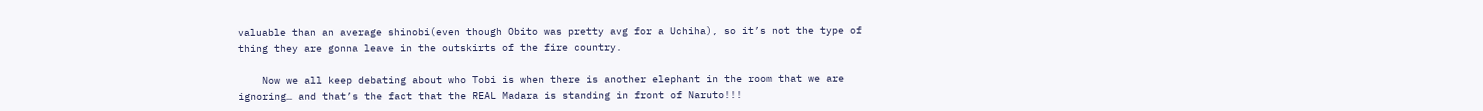valuable than an average shinobi(even though Obito was pretty avg for a Uchiha), so it’s not the type of thing they are gonna leave in the outskirts of the fire country.

    Now we all keep debating about who Tobi is when there is another elephant in the room that we are ignoring… and that’s the fact that the REAL Madara is standing in front of Naruto!!!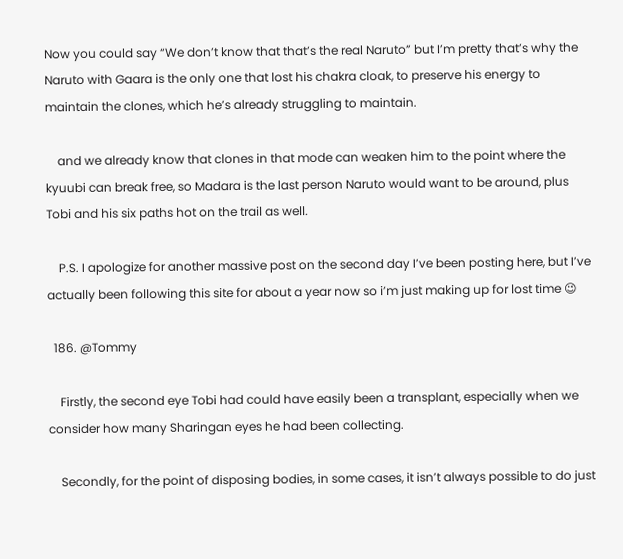Now you could say “We don’t know that that’s the real Naruto” but I’m pretty that’s why the Naruto with Gaara is the only one that lost his chakra cloak, to preserve his energy to maintain the clones, which he’s already struggling to maintain.

    and we already know that clones in that mode can weaken him to the point where the kyuubi can break free, so Madara is the last person Naruto would want to be around, plus Tobi and his six paths hot on the trail as well.

    P.S. I apologize for another massive post on the second day I’ve been posting here, but I’ve actually been following this site for about a year now so i’m just making up for lost time 😉

  186. @Tommy

    Firstly, the second eye Tobi had could have easily been a transplant, especially when we consider how many Sharingan eyes he had been collecting.

    Secondly, for the point of disposing bodies, in some cases, it isn’t always possible to do just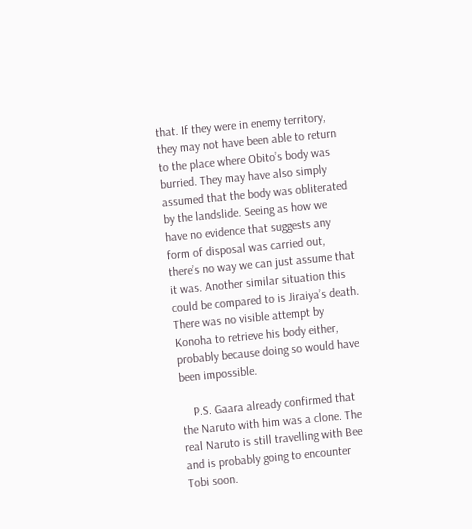that. If they were in enemy territory, they may not have been able to return to the place where Obito’s body was burried. They may have also simply assumed that the body was obliterated by the landslide. Seeing as how we have no evidence that suggests any form of disposal was carried out, there’s no way we can just assume that it was. Another similar situation this could be compared to is Jiraiya’s death. There was no visible attempt by Konoha to retrieve his body either, probably because doing so would have been impossible.

    P.S. Gaara already confirmed that the Naruto with him was a clone. The real Naruto is still travelling with Bee and is probably going to encounter Tobi soon.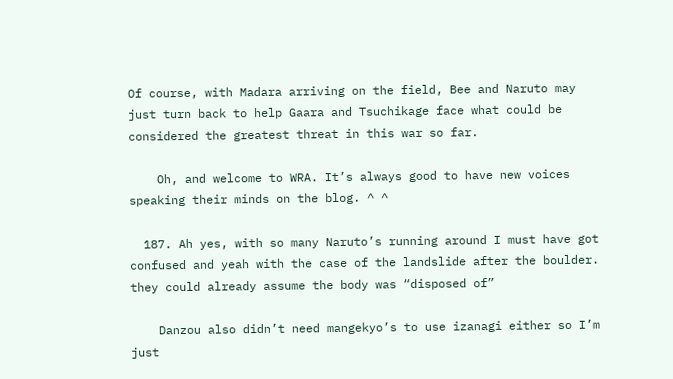Of course, with Madara arriving on the field, Bee and Naruto may just turn back to help Gaara and Tsuchikage face what could be considered the greatest threat in this war so far.

    Oh, and welcome to WRA. It’s always good to have new voices speaking their minds on the blog. ^ ^

  187. Ah yes, with so many Naruto’s running around I must have got confused and yeah with the case of the landslide after the boulder. they could already assume the body was “disposed of”

    Danzou also didn’t need mangekyo’s to use izanagi either so I’m just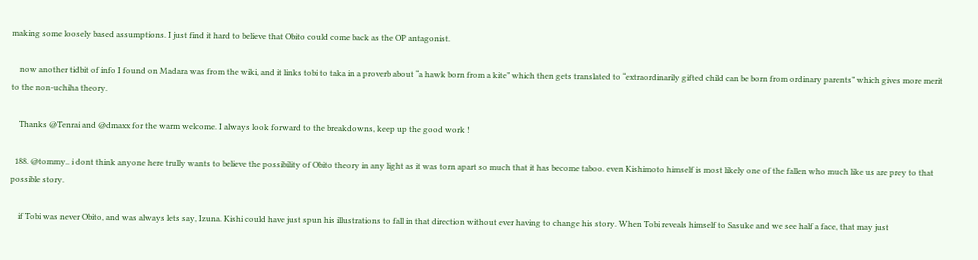making some loosely based assumptions. I just find it hard to believe that Obito could come back as the OP antagonist.

    now another tidbit of info I found on Madara was from the wiki, and it links tobi to taka in a proverb about “a hawk born from a kite” which then gets translated to “extraordinarily gifted child can be born from ordinary parents” which gives more merit to the non-uchiha theory.

    Thanks @Tenrai and @dmaxx for the warm welcome. I always look forward to the breakdowns, keep up the good work !

  188. @tommy.. i dont think anyone here trully wants to believe the possibility of Obito theory in any light as it was torn apart so much that it has become taboo. even Kishimoto himself is most likely one of the fallen who much like us are prey to that possible story.

    if Tobi was never Obito, and was always lets say, Izuna. Kishi could have just spun his illustrations to fall in that direction without ever having to change his story. When Tobi reveals himself to Sasuke and we see half a face, that may just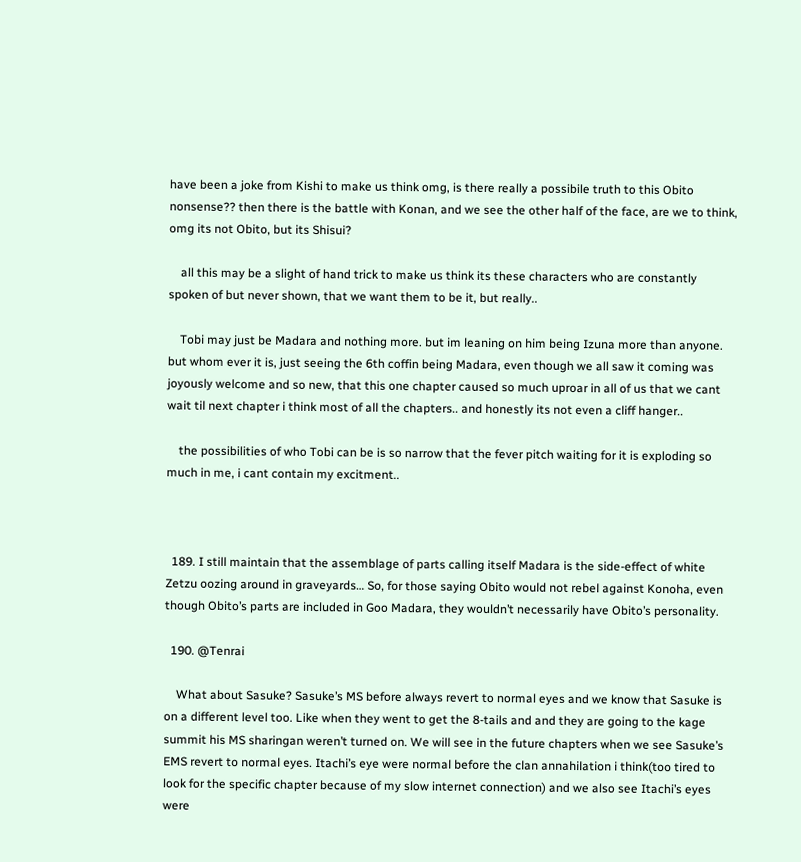have been a joke from Kishi to make us think omg, is there really a possibile truth to this Obito nonsense?? then there is the battle with Konan, and we see the other half of the face, are we to think, omg its not Obito, but its Shisui?

    all this may be a slight of hand trick to make us think its these characters who are constantly spoken of but never shown, that we want them to be it, but really..

    Tobi may just be Madara and nothing more. but im leaning on him being Izuna more than anyone. but whom ever it is, just seeing the 6th coffin being Madara, even though we all saw it coming was joyously welcome and so new, that this one chapter caused so much uproar in all of us that we cant wait til next chapter i think most of all the chapters.. and honestly its not even a cliff hanger..

    the possibilities of who Tobi can be is so narrow that the fever pitch waiting for it is exploding so much in me, i cant contain my excitment..



  189. I still maintain that the assemblage of parts calling itself Madara is the side-effect of white Zetzu oozing around in graveyards… So, for those saying Obito would not rebel against Konoha, even though Obito’s parts are included in Goo Madara, they wouldn’t necessarily have Obito’s personality.

  190. @Tenrai

    What about Sasuke? Sasuke’s MS before always revert to normal eyes and we know that Sasuke is on a different level too. Like when they went to get the 8-tails and and they are going to the kage summit his MS sharingan weren’t turned on. We will see in the future chapters when we see Sasuke’s EMS revert to normal eyes. Itachi’s eye were normal before the clan annahilation i think(too tired to look for the specific chapter because of my slow internet connection) and we also see Itachi’s eyes were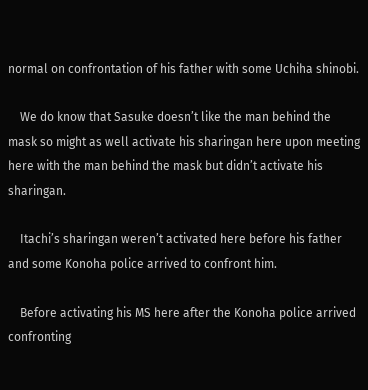normal on confrontation of his father with some Uchiha shinobi.

    We do know that Sasuke doesn’t like the man behind the mask so might as well activate his sharingan here upon meeting here with the man behind the mask but didn’t activate his sharingan.

    Itachi’s sharingan weren’t activated here before his father and some Konoha police arrived to confront him.

    Before activating his MS here after the Konoha police arrived confronting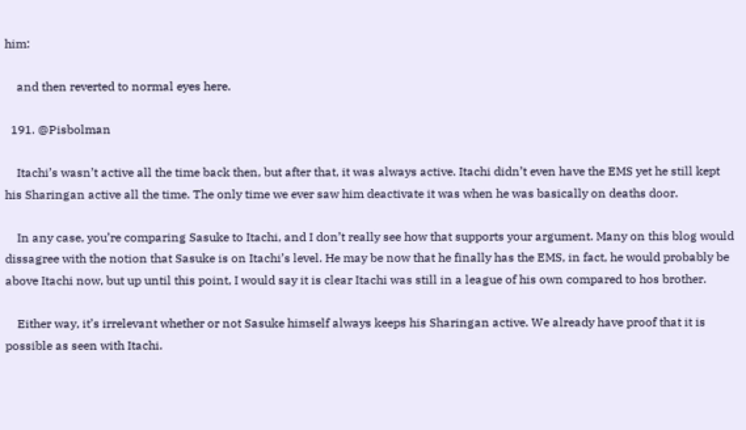him:

    and then reverted to normal eyes here.

  191. @Pisbolman

    Itachi’s wasn’t active all the time back then, but after that, it was always active. Itachi didn’t even have the EMS yet he still kept his Sharingan active all the time. The only time we ever saw him deactivate it was when he was basically on deaths door.

    In any case, you’re comparing Sasuke to Itachi, and I don’t really see how that supports your argument. Many on this blog would dissagree with the notion that Sasuke is on Itachi’s level. He may be now that he finally has the EMS, in fact, he would probably be above Itachi now, but up until this point, I would say it is clear Itachi was still in a league of his own compared to hos brother.

    Either way, it’s irrelevant whether or not Sasuke himself always keeps his Sharingan active. We already have proof that it is possible as seen with Itachi.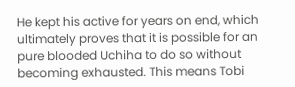He kept his active for years on end, which ultimately proves that it is possible for an pure blooded Uchiha to do so without becoming exhausted. This means Tobi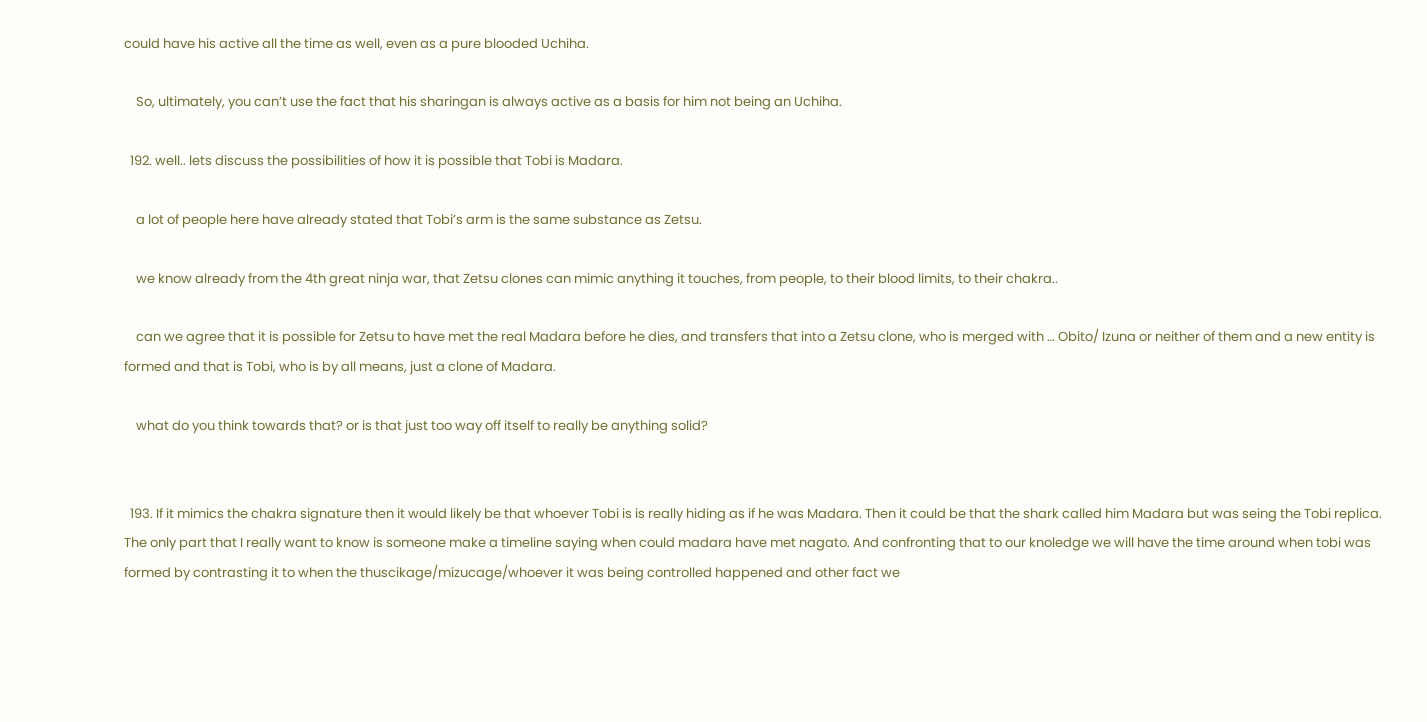could have his active all the time as well, even as a pure blooded Uchiha.

    So, ultimately, you can’t use the fact that his sharingan is always active as a basis for him not being an Uchiha.

  192. well.. lets discuss the possibilities of how it is possible that Tobi is Madara.

    a lot of people here have already stated that Tobi’s arm is the same substance as Zetsu.

    we know already from the 4th great ninja war, that Zetsu clones can mimic anything it touches, from people, to their blood limits, to their chakra..

    can we agree that it is possible for Zetsu to have met the real Madara before he dies, and transfers that into a Zetsu clone, who is merged with … Obito/ Izuna or neither of them and a new entity is formed and that is Tobi, who is by all means, just a clone of Madara.

    what do you think towards that? or is that just too way off itself to really be anything solid?


  193. If it mimics the chakra signature then it would likely be that whoever Tobi is is really hiding as if he was Madara. Then it could be that the shark called him Madara but was seing the Tobi replica. The only part that I really want to know is someone make a timeline saying when could madara have met nagato. And confronting that to our knoledge we will have the time around when tobi was formed by contrasting it to when the thuscikage/mizucage/whoever it was being controlled happened and other fact we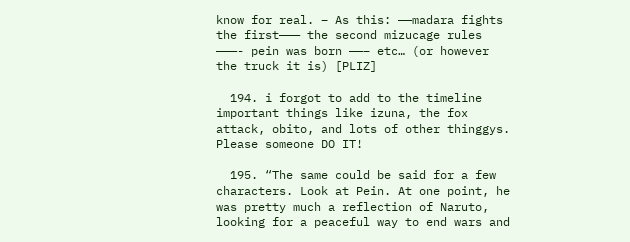know for real. – As this: ——madara fights the first——— the second mizucage rules ———- pein was born ——– etc… (or however the truck it is) [PLIZ]

  194. i forgot to add to the timeline important things like izuna, the fox attack, obito, and lots of other thinggys. Please someone DO IT!

  195. “The same could be said for a few characters. Look at Pein. At one point, he was pretty much a reflection of Naruto, looking for a peaceful way to end wars and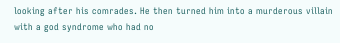looking after his comrades. He then turned him into a murderous villain with a god syndrome who had no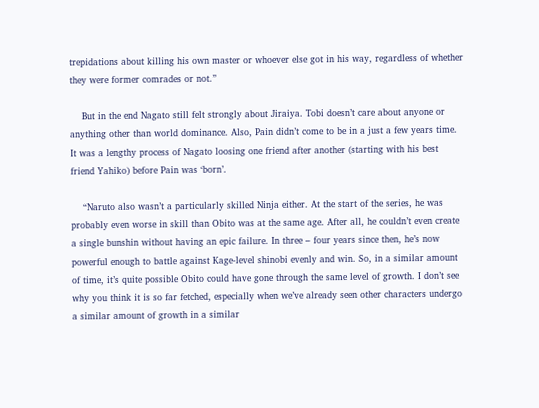trepidations about killing his own master or whoever else got in his way, regardless of whether they were former comrades or not.”

    But in the end Nagato still felt strongly about Jiraiya. Tobi doesn’t care about anyone or anything other than world dominance. Also, Pain didn’t come to be in a just a few years time. It was a lengthy process of Nagato loosing one friend after another (starting with his best friend Yahiko) before Pain was ‘born’.

    “Naruto also wasn’t a particularly skilled Ninja either. At the start of the series, he was probably even worse in skill than Obito was at the same age. After all, he couldn’t even create a single bunshin without having an epic failure. In three – four years since then, he’s now powerful enough to battle against Kage-level shinobi evenly and win. So, in a similar amount of time, it’s quite possible Obito could have gone through the same level of growth. I don’t see why you think it is so far fetched, especially when we’ve already seen other characters undergo a similar amount of growth in a similar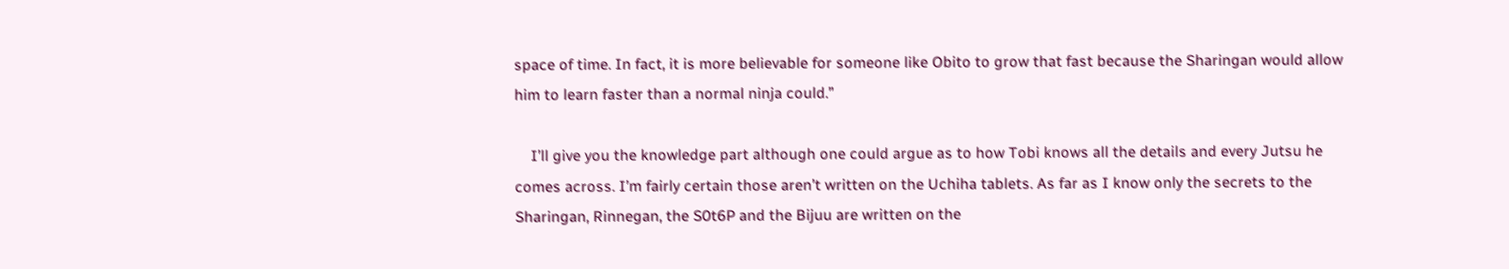space of time. In fact, it is more believable for someone like Obito to grow that fast because the Sharingan would allow him to learn faster than a normal ninja could.”

    I’ll give you the knowledge part although one could argue as to how Tobi knows all the details and every Jutsu he comes across. I’m fairly certain those aren’t written on the Uchiha tablets. As far as I know only the secrets to the Sharingan, Rinnegan, the S0t6P and the Bijuu are written on the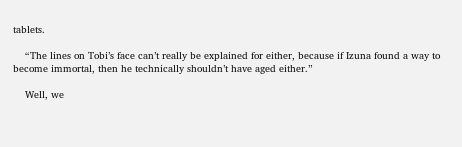tablets.

    “The lines on Tobi’s face can’t really be explained for either, because if Izuna found a way to become immortal, then he technically shouldn’t have aged either.”

    Well, we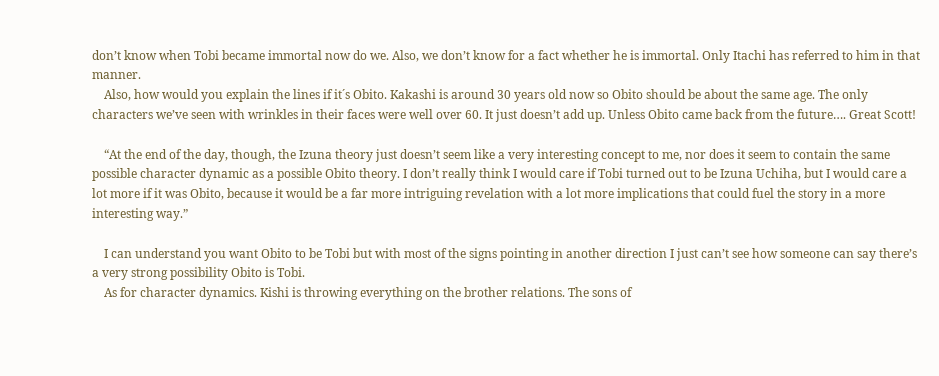don’t know when Tobi became immortal now do we. Also, we don’t know for a fact whether he is immortal. Only Itachi has referred to him in that manner.
    Also, how would you explain the lines if it´s Obito. Kakashi is around 30 years old now so Obito should be about the same age. The only characters we’ve seen with wrinkles in their faces were well over 60. It just doesn’t add up. Unless Obito came back from the future…. Great Scott!

    “At the end of the day, though, the Izuna theory just doesn’t seem like a very interesting concept to me, nor does it seem to contain the same possible character dynamic as a possible Obito theory. I don’t really think I would care if Tobi turned out to be Izuna Uchiha, but I would care a lot more if it was Obito, because it would be a far more intriguing revelation with a lot more implications that could fuel the story in a more interesting way.”

    I can understand you want Obito to be Tobi but with most of the signs pointing in another direction I just can’t see how someone can say there’s a very strong possibility Obito is Tobi.
    As for character dynamics. Kishi is throwing everything on the brother relations. The sons of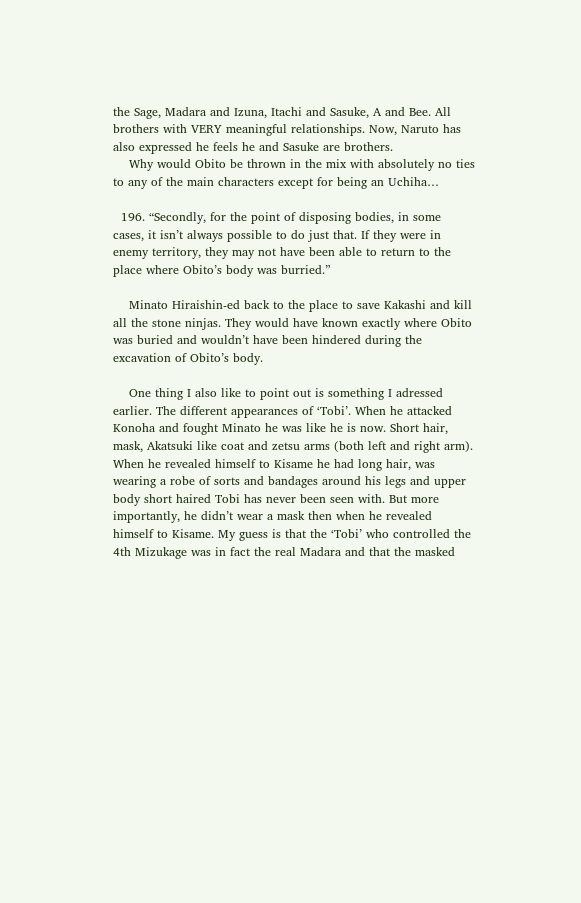the Sage, Madara and Izuna, Itachi and Sasuke, A and Bee. All brothers with VERY meaningful relationships. Now, Naruto has also expressed he feels he and Sasuke are brothers.
    Why would Obito be thrown in the mix with absolutely no ties to any of the main characters except for being an Uchiha…

  196. “Secondly, for the point of disposing bodies, in some cases, it isn’t always possible to do just that. If they were in enemy territory, they may not have been able to return to the place where Obito’s body was burried.”

    Minato Hiraishin-ed back to the place to save Kakashi and kill all the stone ninjas. They would have known exactly where Obito was buried and wouldn’t have been hindered during the excavation of Obito’s body.

    One thing I also like to point out is something I adressed earlier. The different appearances of ‘Tobi’. When he attacked Konoha and fought Minato he was like he is now. Short hair, mask, Akatsuki like coat and zetsu arms (both left and right arm). When he revealed himself to Kisame he had long hair, was wearing a robe of sorts and bandages around his legs and upper body short haired Tobi has never been seen with. But more importantly, he didn’t wear a mask then when he revealed himself to Kisame. My guess is that the ‘Tobi’ who controlled the 4th Mizukage was in fact the real Madara and that the masked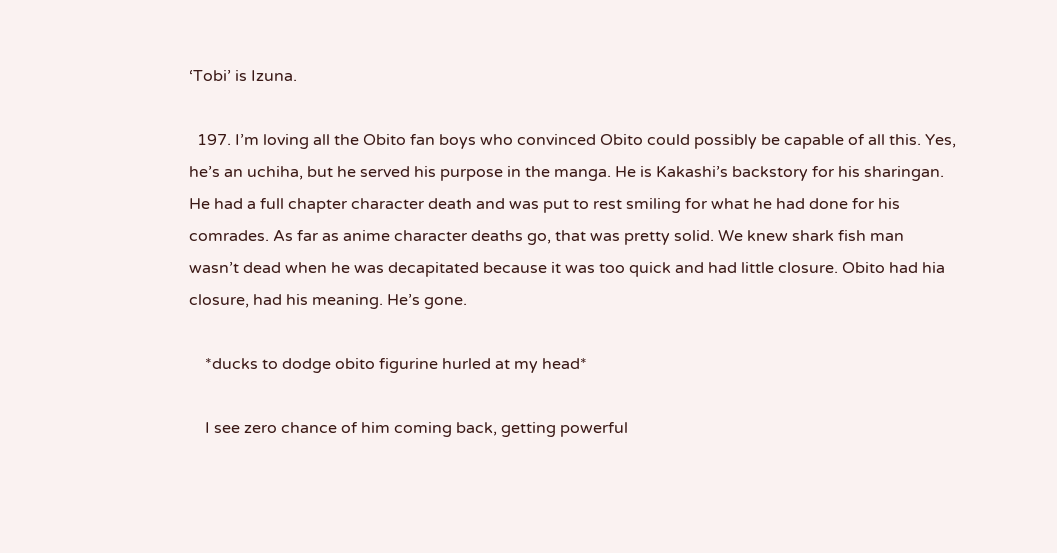‘Tobi’ is Izuna.

  197. I’m loving all the Obito fan boys who convinced Obito could possibly be capable of all this. Yes, he’s an uchiha, but he served his purpose in the manga. He is Kakashi’s backstory for his sharingan. He had a full chapter character death and was put to rest smiling for what he had done for his comrades. As far as anime character deaths go, that was pretty solid. We knew shark fish man wasn’t dead when he was decapitated because it was too quick and had little closure. Obito had hia closure, had his meaning. He’s gone.

    *ducks to dodge obito figurine hurled at my head*

    I see zero chance of him coming back, getting powerful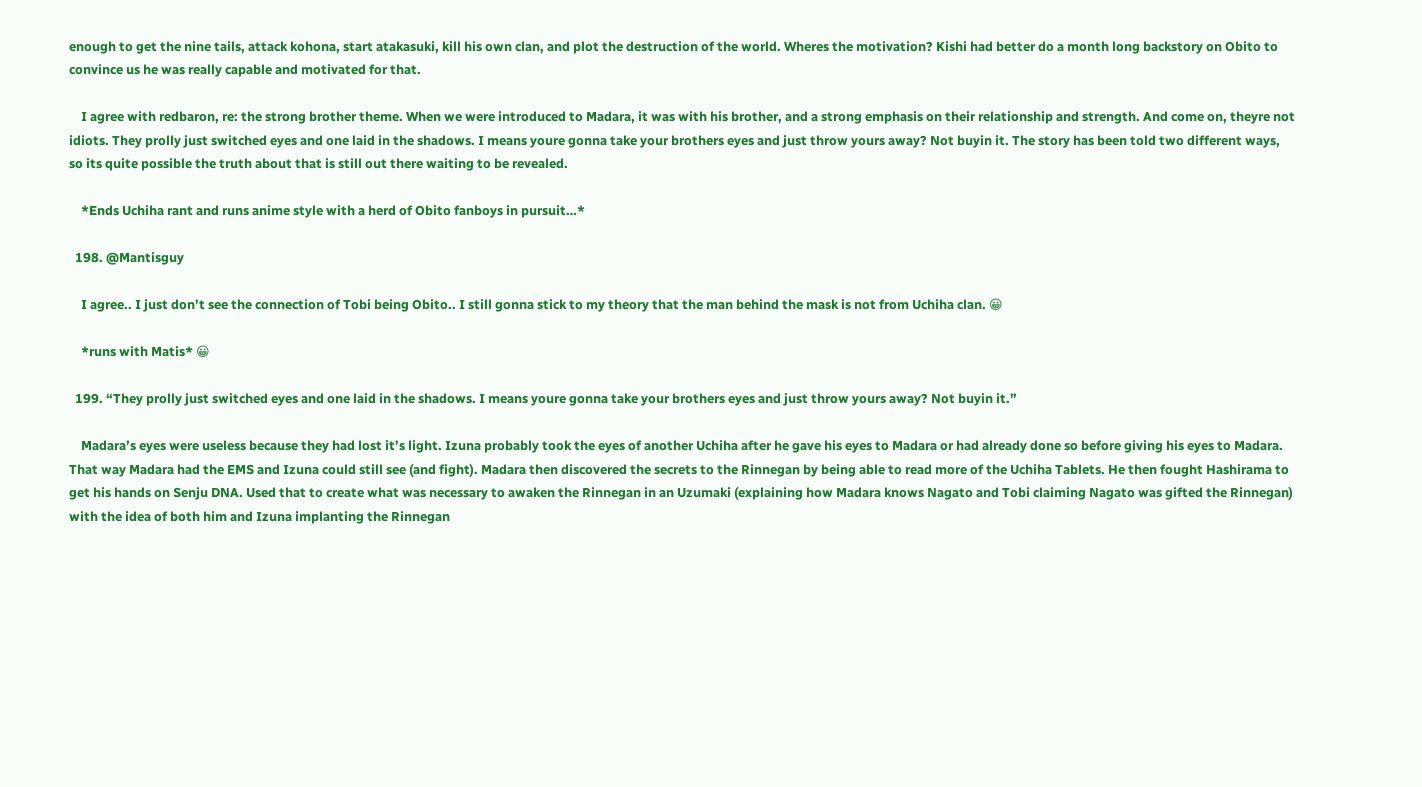enough to get the nine tails, attack kohona, start atakasuki, kill his own clan, and plot the destruction of the world. Wheres the motivation? Kishi had better do a month long backstory on Obito to convince us he was really capable and motivated for that.

    I agree with redbaron, re: the strong brother theme. When we were introduced to Madara, it was with his brother, and a strong emphasis on their relationship and strength. And come on, theyre not idiots. They prolly just switched eyes and one laid in the shadows. I means youre gonna take your brothers eyes and just throw yours away? Not buyin it. The story has been told two different ways, so its quite possible the truth about that is still out there waiting to be revealed.

    *Ends Uchiha rant and runs anime style with a herd of Obito fanboys in pursuit…*

  198. @Mantisguy

    I agree.. I just don’t see the connection of Tobi being Obito.. I still gonna stick to my theory that the man behind the mask is not from Uchiha clan. 😀

    *runs with Matis* 😀

  199. “They prolly just switched eyes and one laid in the shadows. I means youre gonna take your brothers eyes and just throw yours away? Not buyin it.”

    Madara’s eyes were useless because they had lost it’s light. Izuna probably took the eyes of another Uchiha after he gave his eyes to Madara or had already done so before giving his eyes to Madara. That way Madara had the EMS and Izuna could still see (and fight). Madara then discovered the secrets to the Rinnegan by being able to read more of the Uchiha Tablets. He then fought Hashirama to get his hands on Senju DNA. Used that to create what was necessary to awaken the Rinnegan in an Uzumaki (explaining how Madara knows Nagato and Tobi claiming Nagato was gifted the Rinnegan) with the idea of both him and Izuna implanting the Rinnegan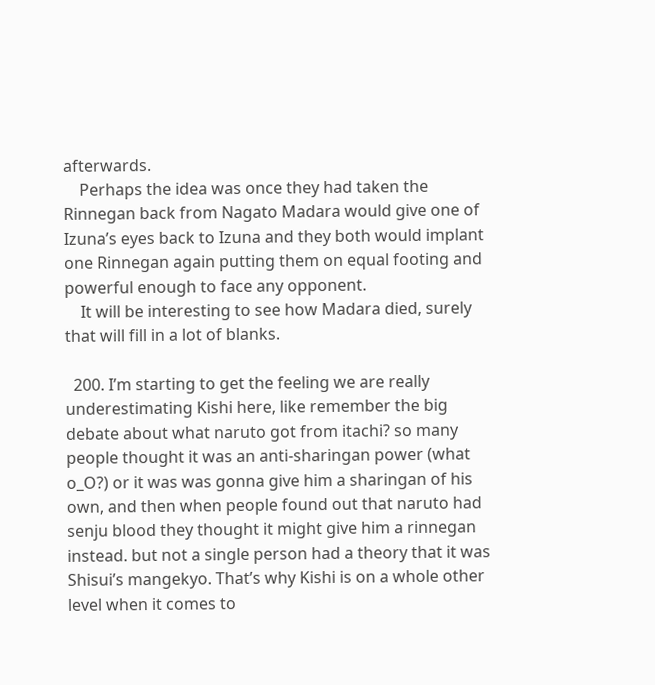afterwards.
    Perhaps the idea was once they had taken the Rinnegan back from Nagato Madara would give one of Izuna’s eyes back to Izuna and they both would implant one Rinnegan again putting them on equal footing and powerful enough to face any opponent.
    It will be interesting to see how Madara died, surely that will fill in a lot of blanks.

  200. I’m starting to get the feeling we are really underestimating Kishi here, like remember the big debate about what naruto got from itachi? so many people thought it was an anti-sharingan power (what o_O?) or it was was gonna give him a sharingan of his own, and then when people found out that naruto had senju blood they thought it might give him a rinnegan instead. but not a single person had a theory that it was Shisui’s mangekyo. That’s why Kishi is on a whole other level when it comes to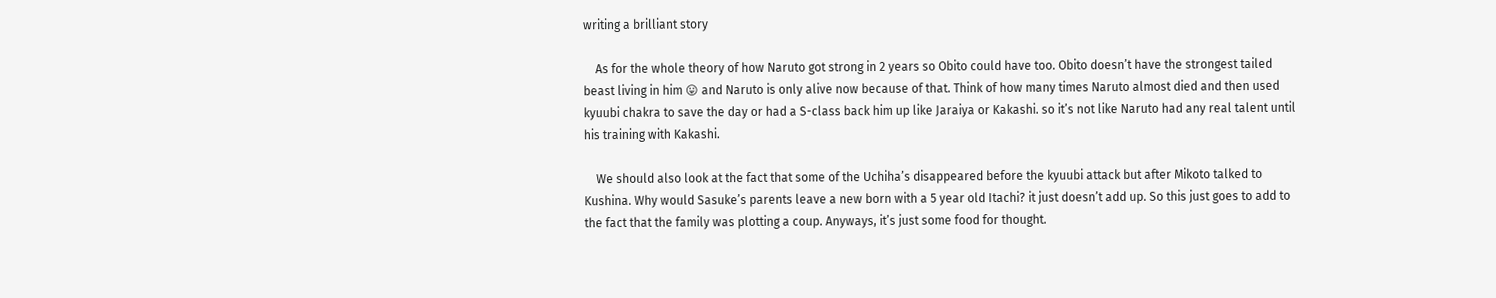writing a brilliant story

    As for the whole theory of how Naruto got strong in 2 years so Obito could have too. Obito doesn’t have the strongest tailed beast living in him 😛 and Naruto is only alive now because of that. Think of how many times Naruto almost died and then used kyuubi chakra to save the day or had a S-class back him up like Jaraiya or Kakashi. so it’s not like Naruto had any real talent until his training with Kakashi.

    We should also look at the fact that some of the Uchiha’s disappeared before the kyuubi attack but after Mikoto talked to Kushina. Why would Sasuke’s parents leave a new born with a 5 year old Itachi? it just doesn’t add up. So this just goes to add to the fact that the family was plotting a coup. Anyways, it’s just some food for thought.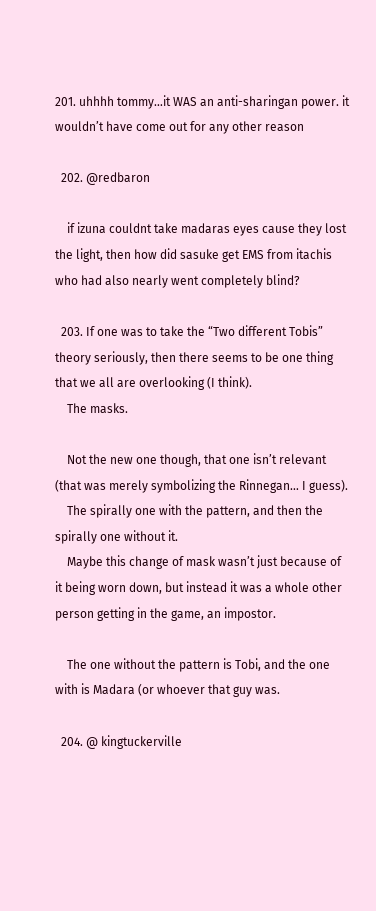201. uhhhh tommy…it WAS an anti-sharingan power. it wouldn’t have come out for any other reason

  202. @redbaron

    if izuna couldnt take madaras eyes cause they lost the light, then how did sasuke get EMS from itachis who had also nearly went completely blind?

  203. If one was to take the “Two different Tobis” theory seriously, then there seems to be one thing that we all are overlooking (I think).
    The masks.

    Not the new one though, that one isn’t relevant (that was merely symbolizing the Rinnegan… I guess).
    The spirally one with the pattern, and then the spirally one without it.
    Maybe this change of mask wasn’t just because of it being worn down, but instead it was a whole other person getting in the game, an impostor.

    The one without the pattern is Tobi, and the one with is Madara (or whoever that guy was.

  204. @ kingtuckerville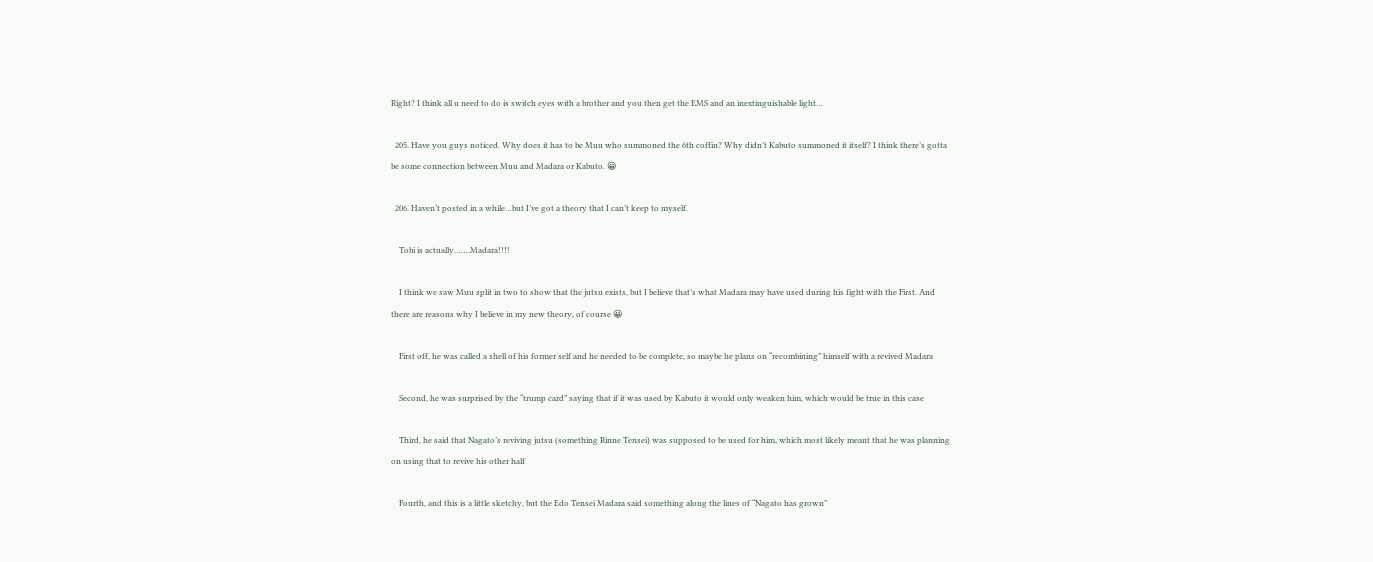Right? I think all u need to do is switch eyes with a brother and you then get the EMS and an inextinguishable light…

  205. Have you guys noticed. Why does it has to be Muu who summoned the 6th coffin? Why didn’t Kabuto summoned it itself? I think there’s gotta be some connection between Muu and Madara or Kabuto. 😀

  206. Haven’t posted in a while…but I’ve got a theory that I can’t keep to myself.

    Tobi is actually…….Madara!!!!

    I think we saw Muu split in two to show that the jutsu exists, but I believe that’s what Madara may have used during his fight with the First. And there are reasons why I believe in my new theory, of course 😀

    First off, he was called a shell of his former self and he needed to be complete, so maybe he plans on “recombining” himself with a revived Madara

    Second, he was surprised by the “trump card” saying that if it was used by Kabuto it would only weaken him, which would be true in this case

    Third, he said that Nagato’s reviving jutsu (something Rinne Tensei) was supposed to be used for him, which most likely meant that he was planning on using that to revive his other half

    Fourth, and this is a little sketchy, but the Edo Tensei Madara said something along the lines of “Nagato has grown”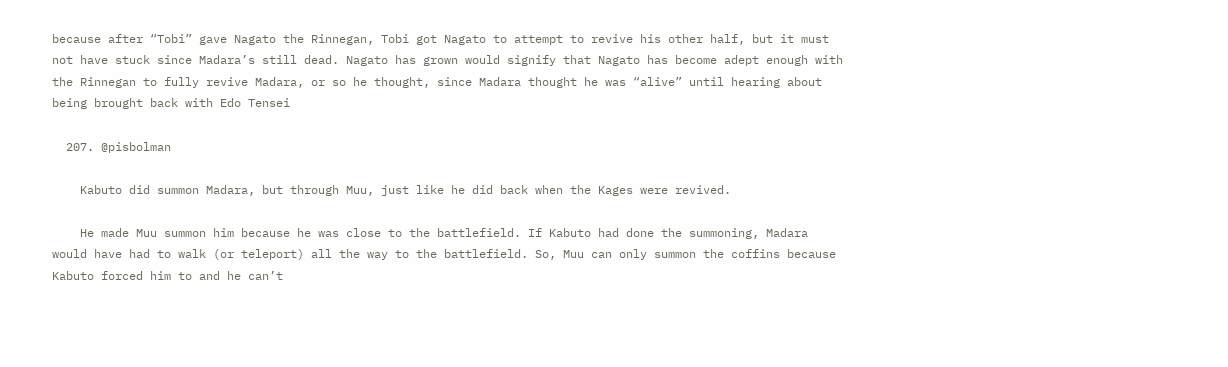because after “Tobi” gave Nagato the Rinnegan, Tobi got Nagato to attempt to revive his other half, but it must not have stuck since Madara’s still dead. Nagato has grown would signify that Nagato has become adept enough with the Rinnegan to fully revive Madara, or so he thought, since Madara thought he was “alive” until hearing about being brought back with Edo Tensei

  207. @pisbolman

    Kabuto did summon Madara, but through Muu, just like he did back when the Kages were revived.

    He made Muu summon him because he was close to the battlefield. If Kabuto had done the summoning, Madara would have had to walk (or teleport) all the way to the battlefield. So, Muu can only summon the coffins because Kabuto forced him to and he can’t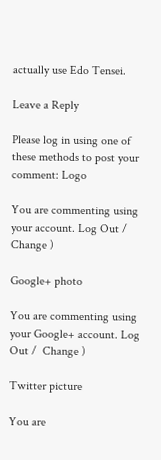actually use Edo Tensei.

Leave a Reply

Please log in using one of these methods to post your comment: Logo

You are commenting using your account. Log Out /  Change )

Google+ photo

You are commenting using your Google+ account. Log Out /  Change )

Twitter picture

You are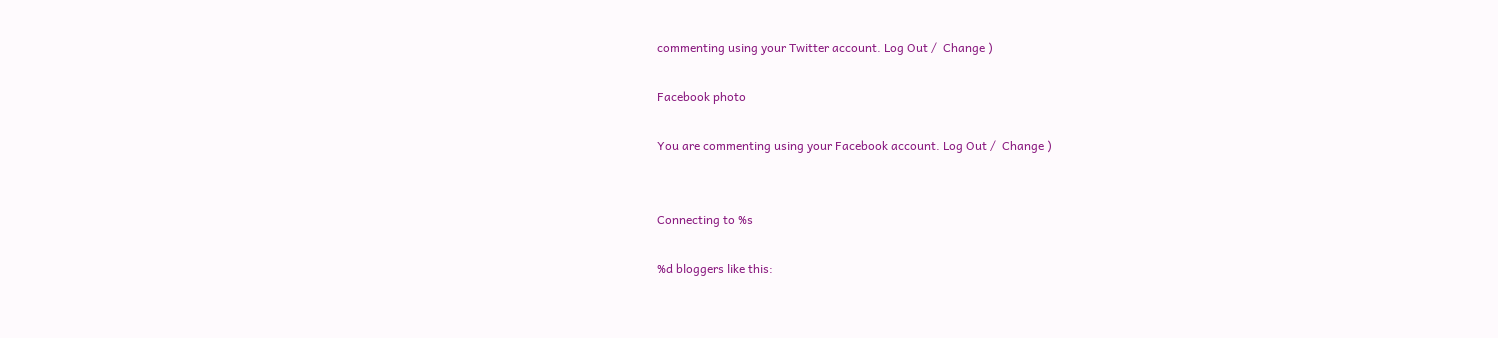commenting using your Twitter account. Log Out /  Change )

Facebook photo

You are commenting using your Facebook account. Log Out /  Change )


Connecting to %s

%d bloggers like this: